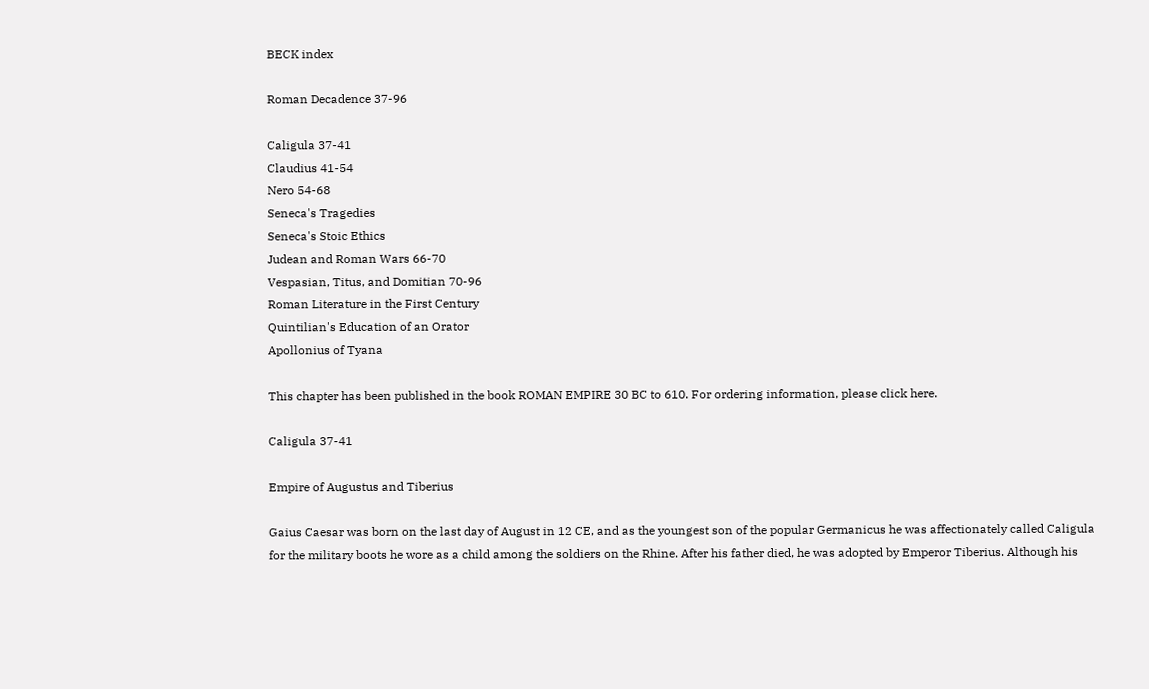BECK index

Roman Decadence 37-96

Caligula 37-41
Claudius 41-54
Nero 54-68
Seneca's Tragedies
Seneca's Stoic Ethics
Judean and Roman Wars 66-70
Vespasian, Titus, and Domitian 70-96
Roman Literature in the First Century
Quintilian's Education of an Orator
Apollonius of Tyana

This chapter has been published in the book ROMAN EMPIRE 30 BC to 610. For ordering information, please click here.

Caligula 37-41

Empire of Augustus and Tiberius

Gaius Caesar was born on the last day of August in 12 CE, and as the youngest son of the popular Germanicus he was affectionately called Caligula for the military boots he wore as a child among the soldiers on the Rhine. After his father died, he was adopted by Emperor Tiberius. Although his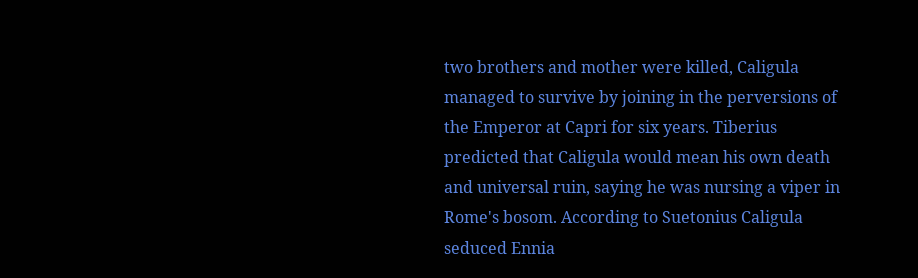two brothers and mother were killed, Caligula managed to survive by joining in the perversions of the Emperor at Capri for six years. Tiberius predicted that Caligula would mean his own death and universal ruin, saying he was nursing a viper in Rome's bosom. According to Suetonius Caligula seduced Ennia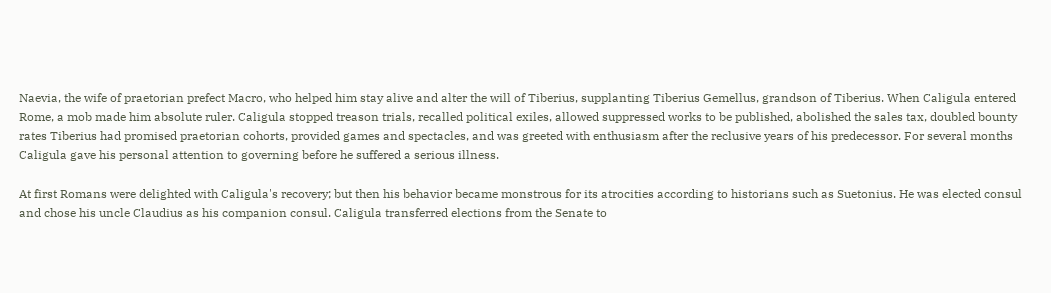Naevia, the wife of praetorian prefect Macro, who helped him stay alive and alter the will of Tiberius, supplanting Tiberius Gemellus, grandson of Tiberius. When Caligula entered Rome, a mob made him absolute ruler. Caligula stopped treason trials, recalled political exiles, allowed suppressed works to be published, abolished the sales tax, doubled bounty rates Tiberius had promised praetorian cohorts, provided games and spectacles, and was greeted with enthusiasm after the reclusive years of his predecessor. For several months Caligula gave his personal attention to governing before he suffered a serious illness.

At first Romans were delighted with Caligula's recovery; but then his behavior became monstrous for its atrocities according to historians such as Suetonius. He was elected consul and chose his uncle Claudius as his companion consul. Caligula transferred elections from the Senate to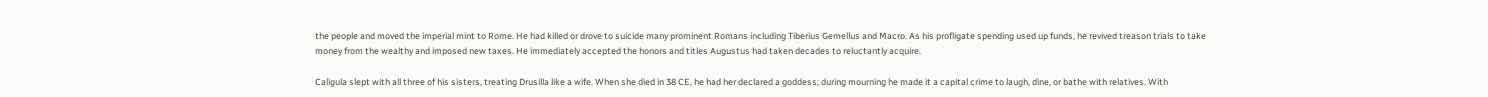the people and moved the imperial mint to Rome. He had killed or drove to suicide many prominent Romans including Tiberius Gemellus and Macro. As his profligate spending used up funds, he revived treason trials to take money from the wealthy and imposed new taxes. He immediately accepted the honors and titles Augustus had taken decades to reluctantly acquire.

Caligula slept with all three of his sisters, treating Drusilla like a wife. When she died in 38 CE, he had her declared a goddess; during mourning he made it a capital crime to laugh, dine, or bathe with relatives. With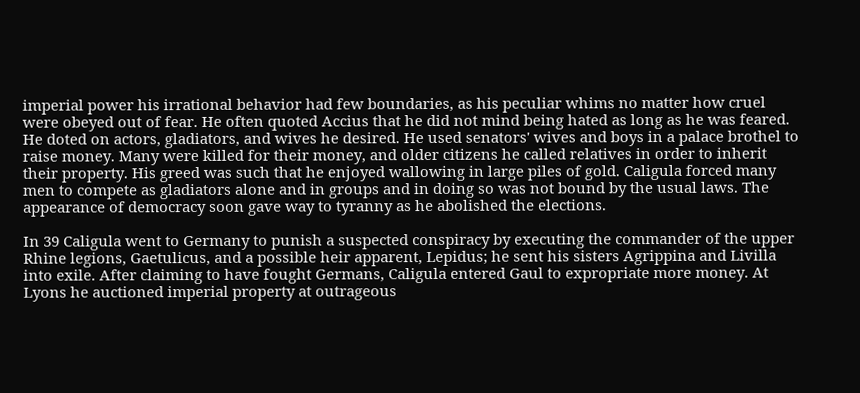imperial power his irrational behavior had few boundaries, as his peculiar whims no matter how cruel were obeyed out of fear. He often quoted Accius that he did not mind being hated as long as he was feared. He doted on actors, gladiators, and wives he desired. He used senators' wives and boys in a palace brothel to raise money. Many were killed for their money, and older citizens he called relatives in order to inherit their property. His greed was such that he enjoyed wallowing in large piles of gold. Caligula forced many men to compete as gladiators alone and in groups and in doing so was not bound by the usual laws. The appearance of democracy soon gave way to tyranny as he abolished the elections.

In 39 Caligula went to Germany to punish a suspected conspiracy by executing the commander of the upper Rhine legions, Gaetulicus, and a possible heir apparent, Lepidus; he sent his sisters Agrippina and Livilla into exile. After claiming to have fought Germans, Caligula entered Gaul to expropriate more money. At Lyons he auctioned imperial property at outrageous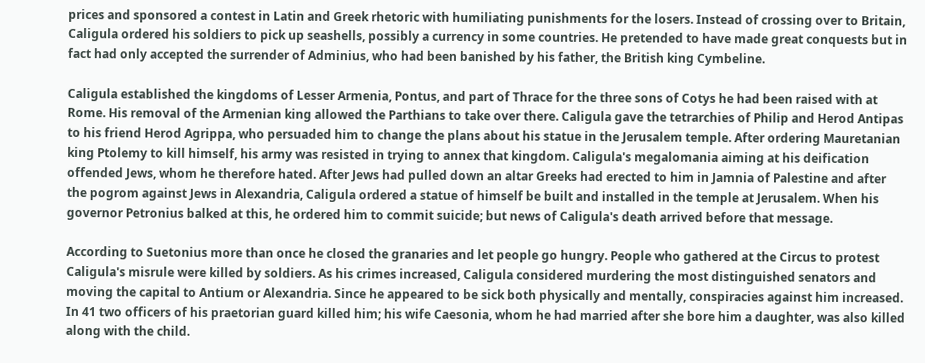prices and sponsored a contest in Latin and Greek rhetoric with humiliating punishments for the losers. Instead of crossing over to Britain, Caligula ordered his soldiers to pick up seashells, possibly a currency in some countries. He pretended to have made great conquests but in fact had only accepted the surrender of Adminius, who had been banished by his father, the British king Cymbeline.

Caligula established the kingdoms of Lesser Armenia, Pontus, and part of Thrace for the three sons of Cotys he had been raised with at Rome. His removal of the Armenian king allowed the Parthians to take over there. Caligula gave the tetrarchies of Philip and Herod Antipas to his friend Herod Agrippa, who persuaded him to change the plans about his statue in the Jerusalem temple. After ordering Mauretanian king Ptolemy to kill himself, his army was resisted in trying to annex that kingdom. Caligula's megalomania aiming at his deification offended Jews, whom he therefore hated. After Jews had pulled down an altar Greeks had erected to him in Jamnia of Palestine and after the pogrom against Jews in Alexandria, Caligula ordered a statue of himself be built and installed in the temple at Jerusalem. When his governor Petronius balked at this, he ordered him to commit suicide; but news of Caligula's death arrived before that message.

According to Suetonius more than once he closed the granaries and let people go hungry. People who gathered at the Circus to protest Caligula's misrule were killed by soldiers. As his crimes increased, Caligula considered murdering the most distinguished senators and moving the capital to Antium or Alexandria. Since he appeared to be sick both physically and mentally, conspiracies against him increased. In 41 two officers of his praetorian guard killed him; his wife Caesonia, whom he had married after she bore him a daughter, was also killed along with the child.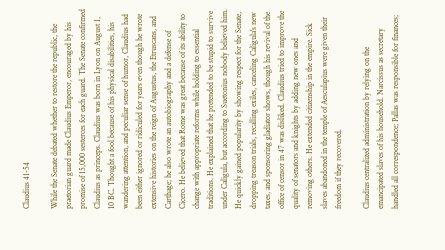Claudius 41-54

While the Senate debated whether to restore the republic, the praetorian guard made Claudius Emperor, encouraged by his promise of 15,000 sesterces for each guard. The Senate confirmed Claudius as princeps. Claudius was born in Lyon on August 1, 10 BC. Thought a fool because of his physical disabilities, his wandering attention, and peculiar sense of humor, Claudius had been either ignored or ridiculed for years even though he wrote extensive histories on the reign of Augustus, the Etruscans, and Carthage; he also wrote an autobiography and a defense of Cicero. He believed that Rome was great because of its ability to change with appropriate reforms while holding to essential traditions. He explained that he pretended to be stupid to survive under Caligula, but according to Suetonius nobody believed him. He quickly gained popularity by showing respect for the Senate, dropping treason trials, recalling exiles, canceling Caligula's new taxes, and sponsoring gladiator shows, though his revival of the office of censor in 47 was disliked. Claudius tried to improve the quality of senators and knights by adding new ones and removing others. He extended citizenship in the empire. Sick slaves abandoned in the temple of Aesculapius were given their freedom if they recovered.

Claudius centralized administration by relying on the emancipated slaves of his household. Narcissus as secretary handled all correspondence; Pallas was responsible for finances;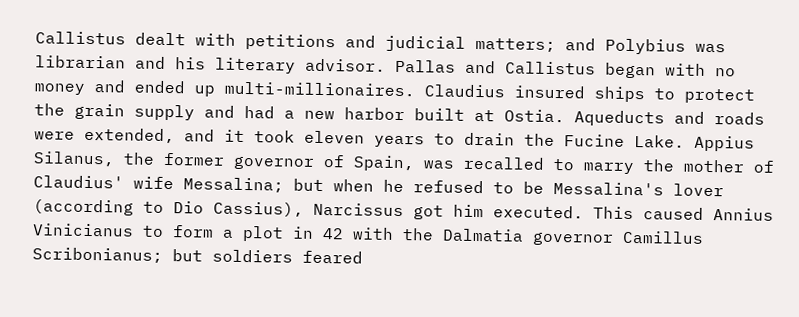Callistus dealt with petitions and judicial matters; and Polybius was librarian and his literary advisor. Pallas and Callistus began with no money and ended up multi-millionaires. Claudius insured ships to protect the grain supply and had a new harbor built at Ostia. Aqueducts and roads were extended, and it took eleven years to drain the Fucine Lake. Appius Silanus, the former governor of Spain, was recalled to marry the mother of Claudius' wife Messalina; but when he refused to be Messalina's lover (according to Dio Cassius), Narcissus got him executed. This caused Annius Vinicianus to form a plot in 42 with the Dalmatia governor Camillus Scribonianus; but soldiers feared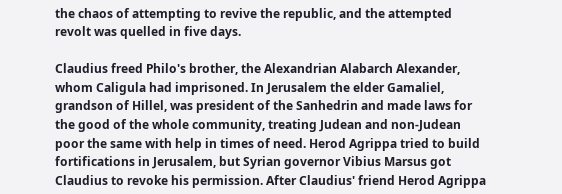the chaos of attempting to revive the republic, and the attempted revolt was quelled in five days.

Claudius freed Philo's brother, the Alexandrian Alabarch Alexander, whom Caligula had imprisoned. In Jerusalem the elder Gamaliel, grandson of Hillel, was president of the Sanhedrin and made laws for the good of the whole community, treating Judean and non-Judean poor the same with help in times of need. Herod Agrippa tried to build fortifications in Jerusalem, but Syrian governor Vibius Marsus got Claudius to revoke his permission. After Claudius' friend Herod Agrippa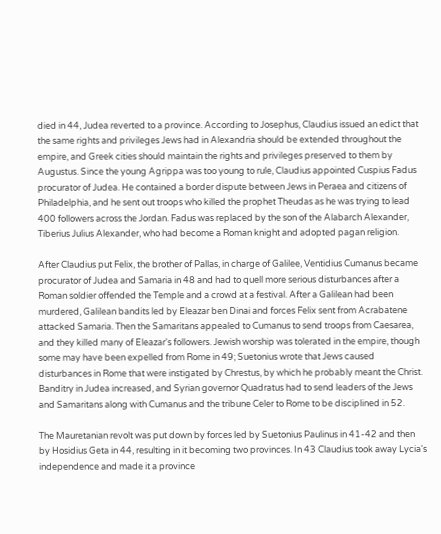died in 44, Judea reverted to a province. According to Josephus, Claudius issued an edict that the same rights and privileges Jews had in Alexandria should be extended throughout the empire, and Greek cities should maintain the rights and privileges preserved to them by Augustus. Since the young Agrippa was too young to rule, Claudius appointed Cuspius Fadus procurator of Judea. He contained a border dispute between Jews in Peraea and citizens of Philadelphia, and he sent out troops who killed the prophet Theudas as he was trying to lead 400 followers across the Jordan. Fadus was replaced by the son of the Alabarch Alexander, Tiberius Julius Alexander, who had become a Roman knight and adopted pagan religion.

After Claudius put Felix, the brother of Pallas, in charge of Galilee, Ventidius Cumanus became procurator of Judea and Samaria in 48 and had to quell more serious disturbances after a Roman soldier offended the Temple and a crowd at a festival. After a Galilean had been murdered, Galilean bandits led by Eleazar ben Dinai and forces Felix sent from Acrabatene attacked Samaria. Then the Samaritans appealed to Cumanus to send troops from Caesarea, and they killed many of Eleazar's followers. Jewish worship was tolerated in the empire, though some may have been expelled from Rome in 49; Suetonius wrote that Jews caused disturbances in Rome that were instigated by Chrestus, by which he probably meant the Christ. Banditry in Judea increased, and Syrian governor Quadratus had to send leaders of the Jews and Samaritans along with Cumanus and the tribune Celer to Rome to be disciplined in 52.

The Mauretanian revolt was put down by forces led by Suetonius Paulinus in 41-42 and then by Hosidius Geta in 44, resulting in it becoming two provinces. In 43 Claudius took away Lycia's independence and made it a province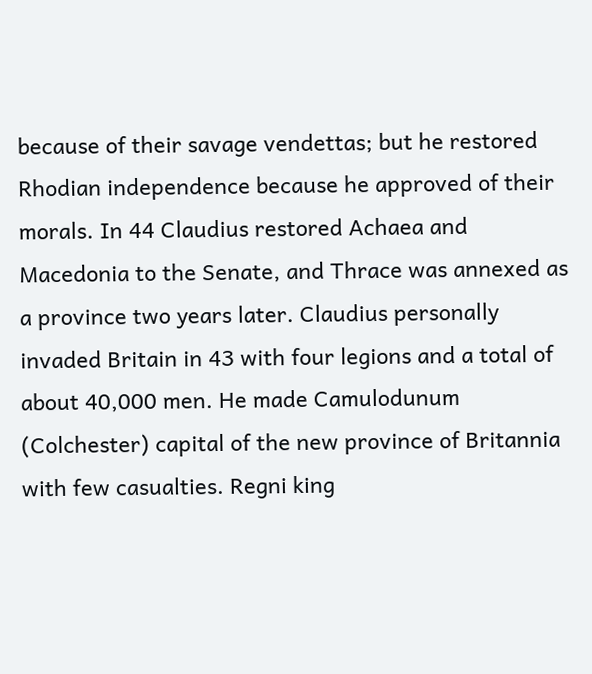because of their savage vendettas; but he restored Rhodian independence because he approved of their morals. In 44 Claudius restored Achaea and Macedonia to the Senate, and Thrace was annexed as a province two years later. Claudius personally invaded Britain in 43 with four legions and a total of about 40,000 men. He made Camulodunum (Colchester) capital of the new province of Britannia with few casualties. Regni king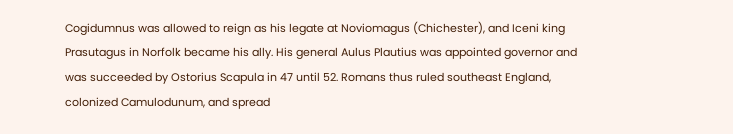Cogidumnus was allowed to reign as his legate at Noviomagus (Chichester), and Iceni king Prasutagus in Norfolk became his ally. His general Aulus Plautius was appointed governor and was succeeded by Ostorius Scapula in 47 until 52. Romans thus ruled southeast England, colonized Camulodunum, and spread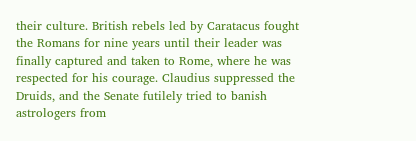their culture. British rebels led by Caratacus fought the Romans for nine years until their leader was finally captured and taken to Rome, where he was respected for his courage. Claudius suppressed the Druids, and the Senate futilely tried to banish astrologers from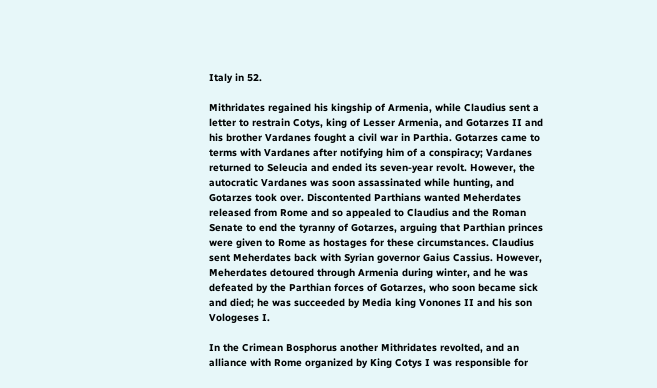Italy in 52.

Mithridates regained his kingship of Armenia, while Claudius sent a letter to restrain Cotys, king of Lesser Armenia, and Gotarzes II and his brother Vardanes fought a civil war in Parthia. Gotarzes came to terms with Vardanes after notifying him of a conspiracy; Vardanes returned to Seleucia and ended its seven-year revolt. However, the autocratic Vardanes was soon assassinated while hunting, and Gotarzes took over. Discontented Parthians wanted Meherdates released from Rome and so appealed to Claudius and the Roman Senate to end the tyranny of Gotarzes, arguing that Parthian princes were given to Rome as hostages for these circumstances. Claudius sent Meherdates back with Syrian governor Gaius Cassius. However, Meherdates detoured through Armenia during winter, and he was defeated by the Parthian forces of Gotarzes, who soon became sick and died; he was succeeded by Media king Vonones II and his son Vologeses I.

In the Crimean Bosphorus another Mithridates revolted, and an alliance with Rome organized by King Cotys I was responsible for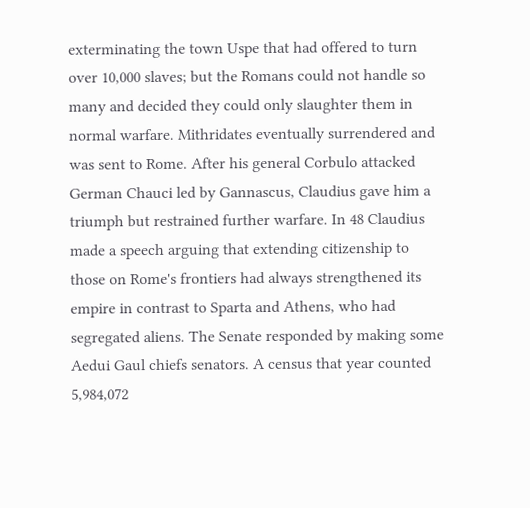exterminating the town Uspe that had offered to turn over 10,000 slaves; but the Romans could not handle so many and decided they could only slaughter them in normal warfare. Mithridates eventually surrendered and was sent to Rome. After his general Corbulo attacked German Chauci led by Gannascus, Claudius gave him a triumph but restrained further warfare. In 48 Claudius made a speech arguing that extending citizenship to those on Rome's frontiers had always strengthened its empire in contrast to Sparta and Athens, who had segregated aliens. The Senate responded by making some Aedui Gaul chiefs senators. A census that year counted 5,984,072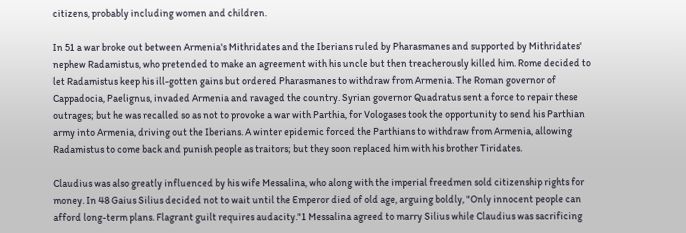citizens, probably including women and children.

In 51 a war broke out between Armenia's Mithridates and the Iberians ruled by Pharasmanes and supported by Mithridates' nephew Radamistus, who pretended to make an agreement with his uncle but then treacherously killed him. Rome decided to let Radamistus keep his ill-gotten gains but ordered Pharasmanes to withdraw from Armenia. The Roman governor of Cappadocia, Paelignus, invaded Armenia and ravaged the country. Syrian governor Quadratus sent a force to repair these outrages; but he was recalled so as not to provoke a war with Parthia, for Vologases took the opportunity to send his Parthian army into Armenia, driving out the Iberians. A winter epidemic forced the Parthians to withdraw from Armenia, allowing Radamistus to come back and punish people as traitors; but they soon replaced him with his brother Tiridates.

Claudius was also greatly influenced by his wife Messalina, who along with the imperial freedmen sold citizenship rights for money. In 48 Gaius Silius decided not to wait until the Emperor died of old age, arguing boldly, "Only innocent people can afford long-term plans. Flagrant guilt requires audacity."1 Messalina agreed to marry Silius while Claudius was sacrificing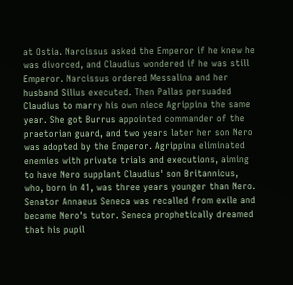at Ostia. Narcissus asked the Emperor if he knew he was divorced, and Claudius wondered if he was still Emperor. Narcissus ordered Messalina and her husband Silius executed. Then Pallas persuaded Claudius to marry his own niece Agrippina the same year. She got Burrus appointed commander of the praetorian guard, and two years later her son Nero was adopted by the Emperor. Agrippina eliminated enemies with private trials and executions, aiming to have Nero supplant Claudius' son Britannicus, who, born in 41, was three years younger than Nero. Senator Annaeus Seneca was recalled from exile and became Nero's tutor. Seneca prophetically dreamed that his pupil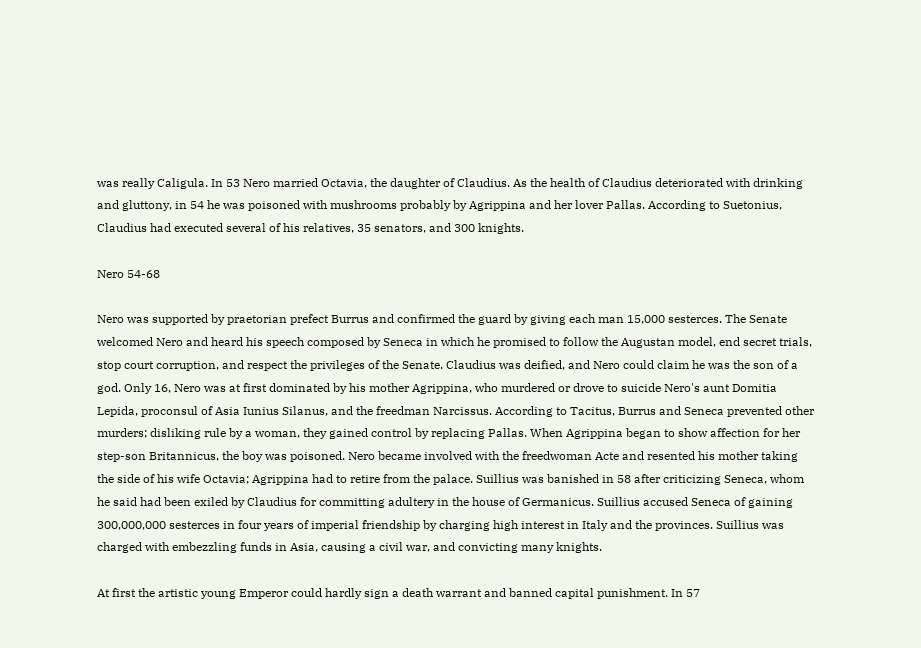was really Caligula. In 53 Nero married Octavia, the daughter of Claudius. As the health of Claudius deteriorated with drinking and gluttony, in 54 he was poisoned with mushrooms probably by Agrippina and her lover Pallas. According to Suetonius, Claudius had executed several of his relatives, 35 senators, and 300 knights.

Nero 54-68

Nero was supported by praetorian prefect Burrus and confirmed the guard by giving each man 15,000 sesterces. The Senate welcomed Nero and heard his speech composed by Seneca in which he promised to follow the Augustan model, end secret trials, stop court corruption, and respect the privileges of the Senate. Claudius was deified, and Nero could claim he was the son of a god. Only 16, Nero was at first dominated by his mother Agrippina, who murdered or drove to suicide Nero's aunt Domitia Lepida, proconsul of Asia Iunius Silanus, and the freedman Narcissus. According to Tacitus, Burrus and Seneca prevented other murders; disliking rule by a woman, they gained control by replacing Pallas. When Agrippina began to show affection for her step-son Britannicus, the boy was poisoned. Nero became involved with the freedwoman Acte and resented his mother taking the side of his wife Octavia; Agrippina had to retire from the palace. Suillius was banished in 58 after criticizing Seneca, whom he said had been exiled by Claudius for committing adultery in the house of Germanicus. Suillius accused Seneca of gaining 300,000,000 sesterces in four years of imperial friendship by charging high interest in Italy and the provinces. Suillius was charged with embezzling funds in Asia, causing a civil war, and convicting many knights.

At first the artistic young Emperor could hardly sign a death warrant and banned capital punishment. In 57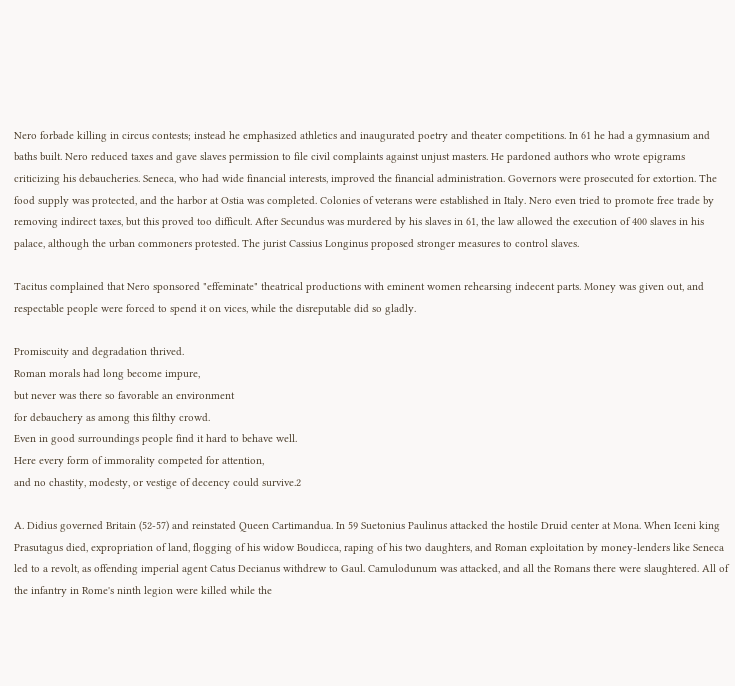Nero forbade killing in circus contests; instead he emphasized athletics and inaugurated poetry and theater competitions. In 61 he had a gymnasium and baths built. Nero reduced taxes and gave slaves permission to file civil complaints against unjust masters. He pardoned authors who wrote epigrams criticizing his debaucheries. Seneca, who had wide financial interests, improved the financial administration. Governors were prosecuted for extortion. The food supply was protected, and the harbor at Ostia was completed. Colonies of veterans were established in Italy. Nero even tried to promote free trade by removing indirect taxes, but this proved too difficult. After Secundus was murdered by his slaves in 61, the law allowed the execution of 400 slaves in his palace, although the urban commoners protested. The jurist Cassius Longinus proposed stronger measures to control slaves.

Tacitus complained that Nero sponsored "effeminate" theatrical productions with eminent women rehearsing indecent parts. Money was given out, and respectable people were forced to spend it on vices, while the disreputable did so gladly.

Promiscuity and degradation thrived.
Roman morals had long become impure,
but never was there so favorable an environment
for debauchery as among this filthy crowd.
Even in good surroundings people find it hard to behave well.
Here every form of immorality competed for attention,
and no chastity, modesty, or vestige of decency could survive.2

A. Didius governed Britain (52-57) and reinstated Queen Cartimandua. In 59 Suetonius Paulinus attacked the hostile Druid center at Mona. When Iceni king Prasutagus died, expropriation of land, flogging of his widow Boudicca, raping of his two daughters, and Roman exploitation by money-lenders like Seneca led to a revolt, as offending imperial agent Catus Decianus withdrew to Gaul. Camulodunum was attacked, and all the Romans there were slaughtered. All of the infantry in Rome's ninth legion were killed while the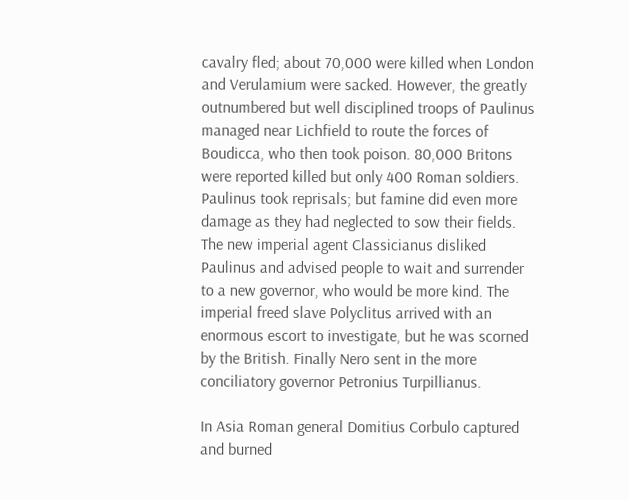cavalry fled; about 70,000 were killed when London and Verulamium were sacked. However, the greatly outnumbered but well disciplined troops of Paulinus managed near Lichfield to route the forces of Boudicca, who then took poison. 80,000 Britons were reported killed but only 400 Roman soldiers. Paulinus took reprisals; but famine did even more damage as they had neglected to sow their fields. The new imperial agent Classicianus disliked Paulinus and advised people to wait and surrender to a new governor, who would be more kind. The imperial freed slave Polyclitus arrived with an enormous escort to investigate, but he was scorned by the British. Finally Nero sent in the more conciliatory governor Petronius Turpillianus.

In Asia Roman general Domitius Corbulo captured and burned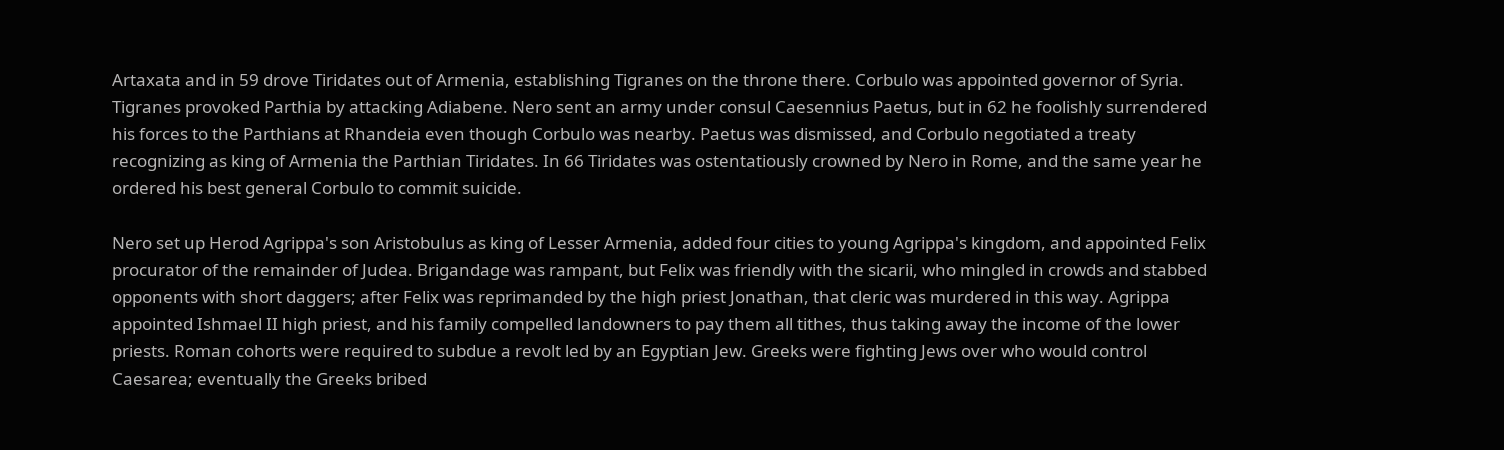Artaxata and in 59 drove Tiridates out of Armenia, establishing Tigranes on the throne there. Corbulo was appointed governor of Syria. Tigranes provoked Parthia by attacking Adiabene. Nero sent an army under consul Caesennius Paetus, but in 62 he foolishly surrendered his forces to the Parthians at Rhandeia even though Corbulo was nearby. Paetus was dismissed, and Corbulo negotiated a treaty recognizing as king of Armenia the Parthian Tiridates. In 66 Tiridates was ostentatiously crowned by Nero in Rome, and the same year he ordered his best general Corbulo to commit suicide.

Nero set up Herod Agrippa's son Aristobulus as king of Lesser Armenia, added four cities to young Agrippa's kingdom, and appointed Felix procurator of the remainder of Judea. Brigandage was rampant, but Felix was friendly with the sicarii, who mingled in crowds and stabbed opponents with short daggers; after Felix was reprimanded by the high priest Jonathan, that cleric was murdered in this way. Agrippa appointed Ishmael II high priest, and his family compelled landowners to pay them all tithes, thus taking away the income of the lower priests. Roman cohorts were required to subdue a revolt led by an Egyptian Jew. Greeks were fighting Jews over who would control Caesarea; eventually the Greeks bribed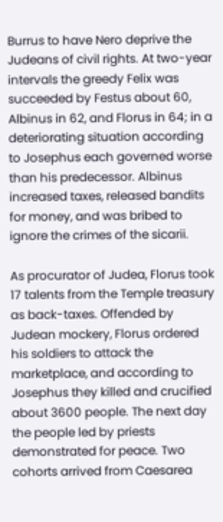Burrus to have Nero deprive the Judeans of civil rights. At two-year intervals the greedy Felix was succeeded by Festus about 60, Albinus in 62, and Florus in 64; in a deteriorating situation according to Josephus each governed worse than his predecessor. Albinus increased taxes, released bandits for money, and was bribed to ignore the crimes of the sicarii.

As procurator of Judea, Florus took 17 talents from the Temple treasury as back-taxes. Offended by Judean mockery, Florus ordered his soldiers to attack the marketplace, and according to Josephus they killed and crucified about 3600 people. The next day the people led by priests demonstrated for peace. Two cohorts arrived from Caesarea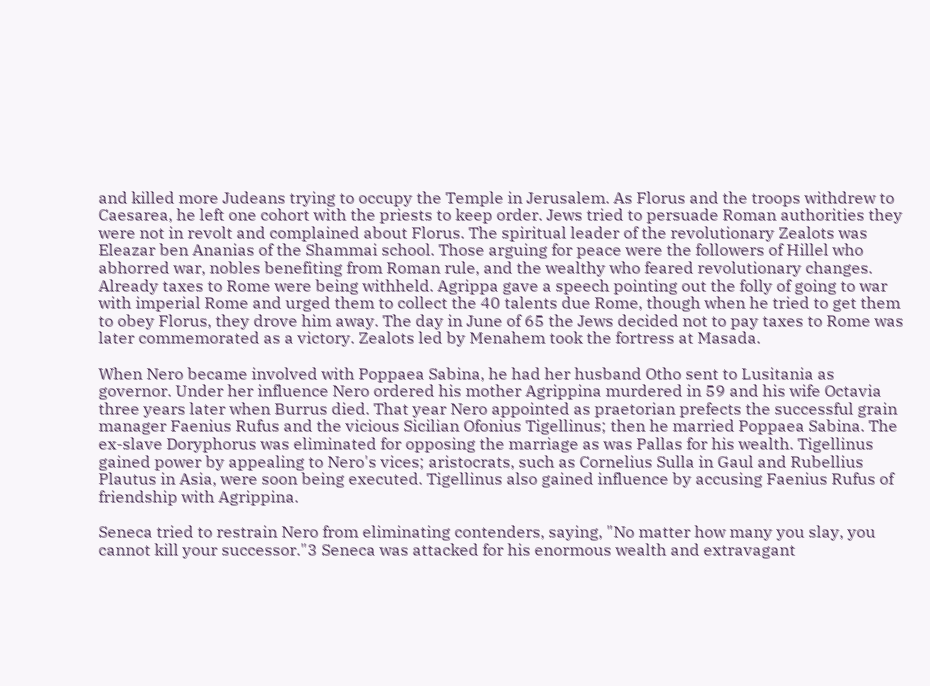and killed more Judeans trying to occupy the Temple in Jerusalem. As Florus and the troops withdrew to Caesarea, he left one cohort with the priests to keep order. Jews tried to persuade Roman authorities they were not in revolt and complained about Florus. The spiritual leader of the revolutionary Zealots was Eleazar ben Ananias of the Shammai school. Those arguing for peace were the followers of Hillel who abhorred war, nobles benefiting from Roman rule, and the wealthy who feared revolutionary changes. Already taxes to Rome were being withheld. Agrippa gave a speech pointing out the folly of going to war with imperial Rome and urged them to collect the 40 talents due Rome, though when he tried to get them to obey Florus, they drove him away. The day in June of 65 the Jews decided not to pay taxes to Rome was later commemorated as a victory. Zealots led by Menahem took the fortress at Masada.

When Nero became involved with Poppaea Sabina, he had her husband Otho sent to Lusitania as governor. Under her influence Nero ordered his mother Agrippina murdered in 59 and his wife Octavia three years later when Burrus died. That year Nero appointed as praetorian prefects the successful grain manager Faenius Rufus and the vicious Sicilian Ofonius Tigellinus; then he married Poppaea Sabina. The ex-slave Doryphorus was eliminated for opposing the marriage as was Pallas for his wealth. Tigellinus gained power by appealing to Nero's vices; aristocrats, such as Cornelius Sulla in Gaul and Rubellius Plautus in Asia, were soon being executed. Tigellinus also gained influence by accusing Faenius Rufus of friendship with Agrippina.

Seneca tried to restrain Nero from eliminating contenders, saying, "No matter how many you slay, you cannot kill your successor."3 Seneca was attacked for his enormous wealth and extravagant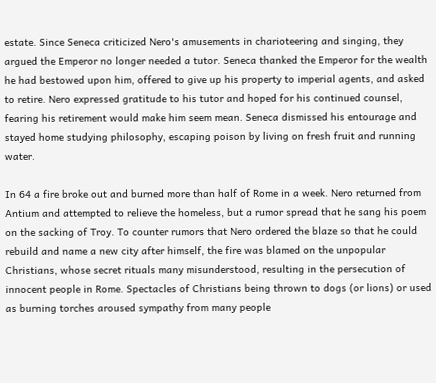estate. Since Seneca criticized Nero's amusements in charioteering and singing, they argued the Emperor no longer needed a tutor. Seneca thanked the Emperor for the wealth he had bestowed upon him, offered to give up his property to imperial agents, and asked to retire. Nero expressed gratitude to his tutor and hoped for his continued counsel, fearing his retirement would make him seem mean. Seneca dismissed his entourage and stayed home studying philosophy, escaping poison by living on fresh fruit and running water.

In 64 a fire broke out and burned more than half of Rome in a week. Nero returned from Antium and attempted to relieve the homeless, but a rumor spread that he sang his poem on the sacking of Troy. To counter rumors that Nero ordered the blaze so that he could rebuild and name a new city after himself, the fire was blamed on the unpopular Christians, whose secret rituals many misunderstood, resulting in the persecution of innocent people in Rome. Spectacles of Christians being thrown to dogs (or lions) or used as burning torches aroused sympathy from many people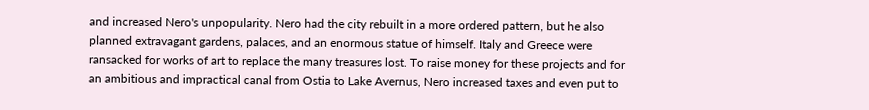and increased Nero's unpopularity. Nero had the city rebuilt in a more ordered pattern, but he also planned extravagant gardens, palaces, and an enormous statue of himself. Italy and Greece were ransacked for works of art to replace the many treasures lost. To raise money for these projects and for an ambitious and impractical canal from Ostia to Lake Avernus, Nero increased taxes and even put to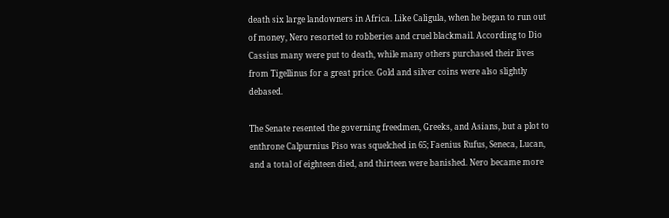death six large landowners in Africa. Like Caligula, when he began to run out of money, Nero resorted to robberies and cruel blackmail. According to Dio Cassius many were put to death, while many others purchased their lives from Tigellinus for a great price. Gold and silver coins were also slightly debased.

The Senate resented the governing freedmen, Greeks, and Asians, but a plot to enthrone Calpurnius Piso was squelched in 65; Faenius Rufus, Seneca, Lucan, and a total of eighteen died, and thirteen were banished. Nero became more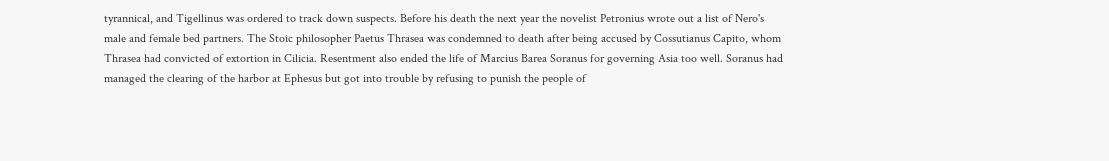tyrannical, and Tigellinus was ordered to track down suspects. Before his death the next year the novelist Petronius wrote out a list of Nero's male and female bed partners. The Stoic philosopher Paetus Thrasea was condemned to death after being accused by Cossutianus Capito, whom Thrasea had convicted of extortion in Cilicia. Resentment also ended the life of Marcius Barea Soranus for governing Asia too well. Soranus had managed the clearing of the harbor at Ephesus but got into trouble by refusing to punish the people of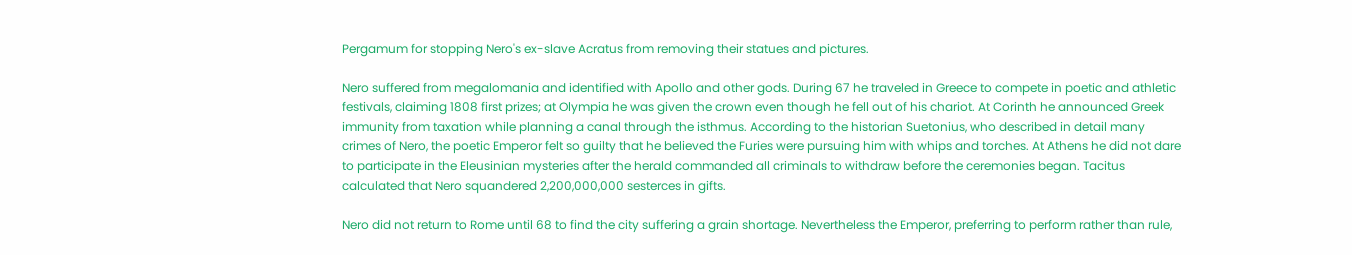Pergamum for stopping Nero's ex-slave Acratus from removing their statues and pictures.

Nero suffered from megalomania and identified with Apollo and other gods. During 67 he traveled in Greece to compete in poetic and athletic festivals, claiming 1808 first prizes; at Olympia he was given the crown even though he fell out of his chariot. At Corinth he announced Greek immunity from taxation while planning a canal through the isthmus. According to the historian Suetonius, who described in detail many crimes of Nero, the poetic Emperor felt so guilty that he believed the Furies were pursuing him with whips and torches. At Athens he did not dare to participate in the Eleusinian mysteries after the herald commanded all criminals to withdraw before the ceremonies began. Tacitus calculated that Nero squandered 2,200,000,000 sesterces in gifts.

Nero did not return to Rome until 68 to find the city suffering a grain shortage. Nevertheless the Emperor, preferring to perform rather than rule,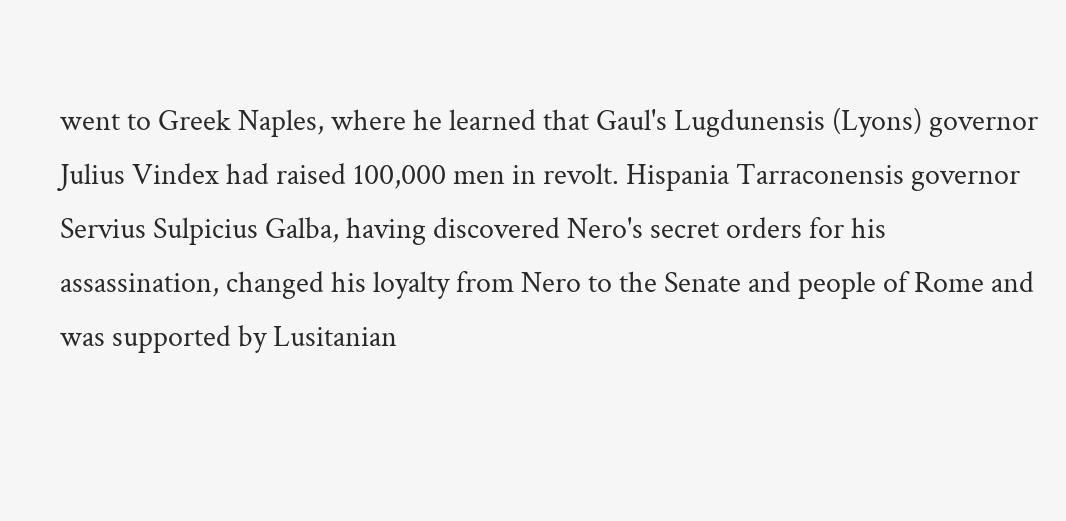went to Greek Naples, where he learned that Gaul's Lugdunensis (Lyons) governor Julius Vindex had raised 100,000 men in revolt. Hispania Tarraconensis governor Servius Sulpicius Galba, having discovered Nero's secret orders for his assassination, changed his loyalty from Nero to the Senate and people of Rome and was supported by Lusitanian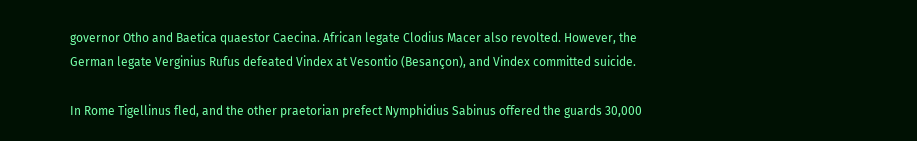governor Otho and Baetica quaestor Caecina. African legate Clodius Macer also revolted. However, the German legate Verginius Rufus defeated Vindex at Vesontio (Besançon), and Vindex committed suicide.

In Rome Tigellinus fled, and the other praetorian prefect Nymphidius Sabinus offered the guards 30,000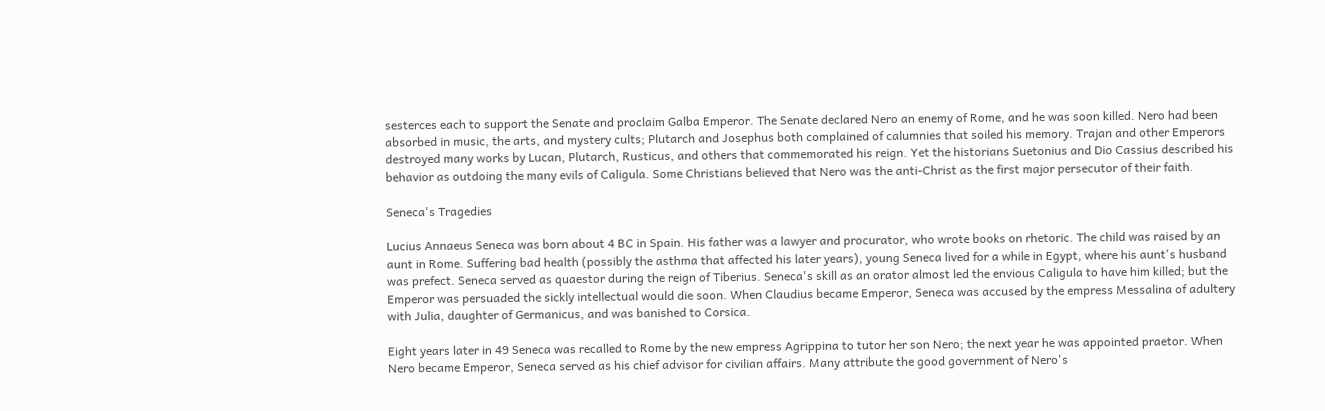sesterces each to support the Senate and proclaim Galba Emperor. The Senate declared Nero an enemy of Rome, and he was soon killed. Nero had been absorbed in music, the arts, and mystery cults; Plutarch and Josephus both complained of calumnies that soiled his memory. Trajan and other Emperors destroyed many works by Lucan, Plutarch, Rusticus, and others that commemorated his reign. Yet the historians Suetonius and Dio Cassius described his behavior as outdoing the many evils of Caligula. Some Christians believed that Nero was the anti-Christ as the first major persecutor of their faith.

Seneca's Tragedies

Lucius Annaeus Seneca was born about 4 BC in Spain. His father was a lawyer and procurator, who wrote books on rhetoric. The child was raised by an aunt in Rome. Suffering bad health (possibly the asthma that affected his later years), young Seneca lived for a while in Egypt, where his aunt's husband was prefect. Seneca served as quaestor during the reign of Tiberius. Seneca's skill as an orator almost led the envious Caligula to have him killed; but the Emperor was persuaded the sickly intellectual would die soon. When Claudius became Emperor, Seneca was accused by the empress Messalina of adultery with Julia, daughter of Germanicus, and was banished to Corsica.

Eight years later in 49 Seneca was recalled to Rome by the new empress Agrippina to tutor her son Nero; the next year he was appointed praetor. When Nero became Emperor, Seneca served as his chief advisor for civilian affairs. Many attribute the good government of Nero's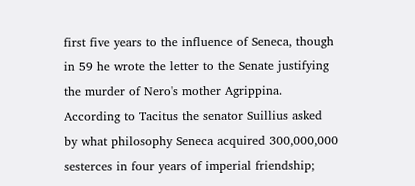first five years to the influence of Seneca, though in 59 he wrote the letter to the Senate justifying the murder of Nero's mother Agrippina. According to Tacitus the senator Suillius asked by what philosophy Seneca acquired 300,000,000 sesterces in four years of imperial friendship;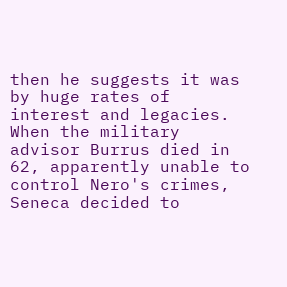then he suggests it was by huge rates of interest and legacies. When the military advisor Burrus died in 62, apparently unable to control Nero's crimes, Seneca decided to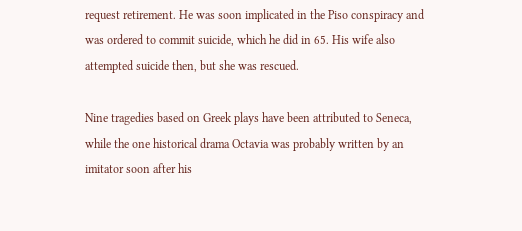request retirement. He was soon implicated in the Piso conspiracy and was ordered to commit suicide, which he did in 65. His wife also attempted suicide then, but she was rescued.

Nine tragedies based on Greek plays have been attributed to Seneca, while the one historical drama Octavia was probably written by an imitator soon after his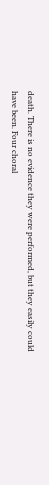death. There is no evidence they were performed, but they easily could have been. Four choral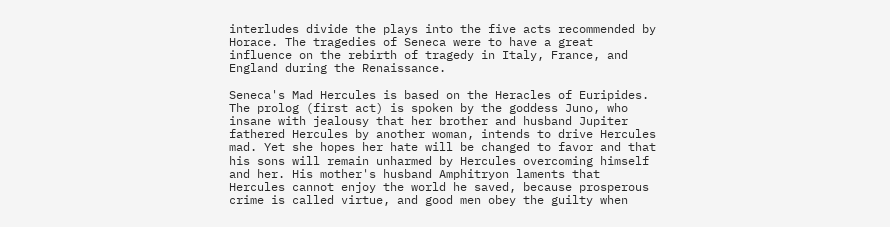interludes divide the plays into the five acts recommended by Horace. The tragedies of Seneca were to have a great influence on the rebirth of tragedy in Italy, France, and England during the Renaissance.

Seneca's Mad Hercules is based on the Heracles of Euripides. The prolog (first act) is spoken by the goddess Juno, who insane with jealousy that her brother and husband Jupiter fathered Hercules by another woman, intends to drive Hercules mad. Yet she hopes her hate will be changed to favor and that his sons will remain unharmed by Hercules overcoming himself and her. His mother's husband Amphitryon laments that Hercules cannot enjoy the world he saved, because prosperous crime is called virtue, and good men obey the guilty when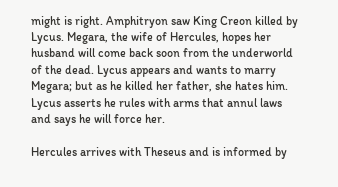might is right. Amphitryon saw King Creon killed by Lycus. Megara, the wife of Hercules, hopes her husband will come back soon from the underworld of the dead. Lycus appears and wants to marry Megara; but as he killed her father, she hates him. Lycus asserts he rules with arms that annul laws and says he will force her.

Hercules arrives with Theseus and is informed by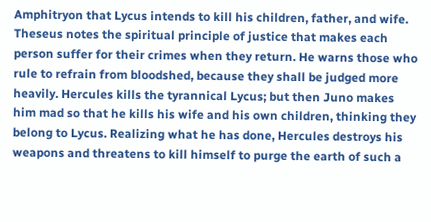Amphitryon that Lycus intends to kill his children, father, and wife. Theseus notes the spiritual principle of justice that makes each person suffer for their crimes when they return. He warns those who rule to refrain from bloodshed, because they shall be judged more heavily. Hercules kills the tyrannical Lycus; but then Juno makes him mad so that he kills his wife and his own children, thinking they belong to Lycus. Realizing what he has done, Hercules destroys his weapons and threatens to kill himself to purge the earth of such a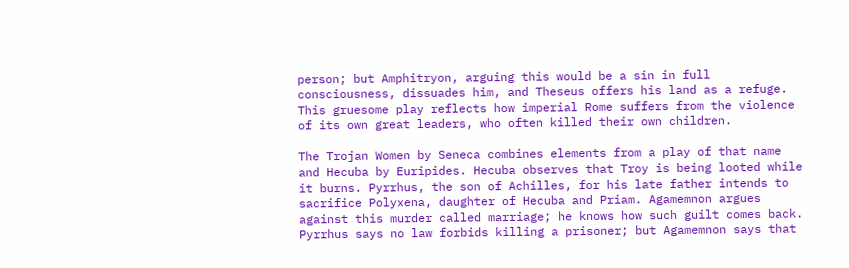person; but Amphitryon, arguing this would be a sin in full consciousness, dissuades him, and Theseus offers his land as a refuge. This gruesome play reflects how imperial Rome suffers from the violence of its own great leaders, who often killed their own children.

The Trojan Women by Seneca combines elements from a play of that name and Hecuba by Euripides. Hecuba observes that Troy is being looted while it burns. Pyrrhus, the son of Achilles, for his late father intends to sacrifice Polyxena, daughter of Hecuba and Priam. Agamemnon argues against this murder called marriage; he knows how such guilt comes back. Pyrrhus says no law forbids killing a prisoner; but Agamemnon says that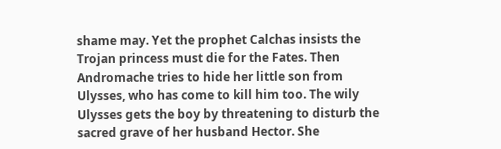shame may. Yet the prophet Calchas insists the Trojan princess must die for the Fates. Then Andromache tries to hide her little son from Ulysses, who has come to kill him too. The wily Ulysses gets the boy by threatening to disturb the sacred grave of her husband Hector. She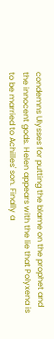condemns Ulysses for putting the blame on the prophet and the innocent gods. Helen appears with the lie that Polyxena is to be married to Achilles' son. Finally a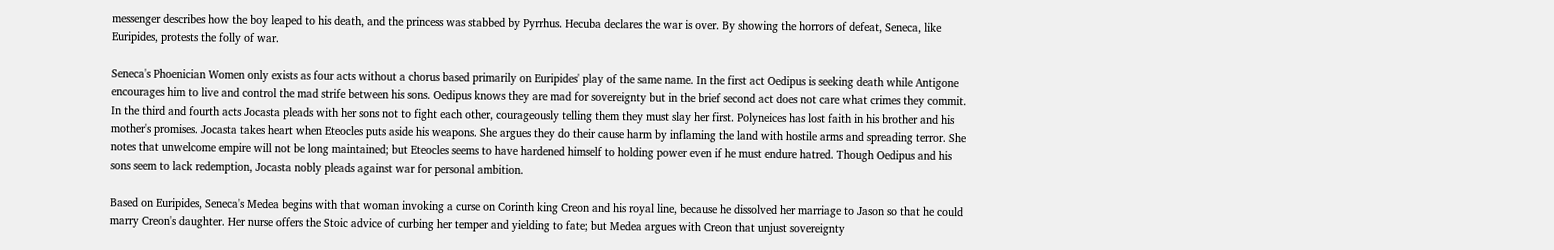messenger describes how the boy leaped to his death, and the princess was stabbed by Pyrrhus. Hecuba declares the war is over. By showing the horrors of defeat, Seneca, like Euripides, protests the folly of war.

Seneca's Phoenician Women only exists as four acts without a chorus based primarily on Euripides' play of the same name. In the first act Oedipus is seeking death while Antigone encourages him to live and control the mad strife between his sons. Oedipus knows they are mad for sovereignty but in the brief second act does not care what crimes they commit. In the third and fourth acts Jocasta pleads with her sons not to fight each other, courageously telling them they must slay her first. Polyneices has lost faith in his brother and his mother's promises. Jocasta takes heart when Eteocles puts aside his weapons. She argues they do their cause harm by inflaming the land with hostile arms and spreading terror. She notes that unwelcome empire will not be long maintained; but Eteocles seems to have hardened himself to holding power even if he must endure hatred. Though Oedipus and his sons seem to lack redemption, Jocasta nobly pleads against war for personal ambition.

Based on Euripides, Seneca's Medea begins with that woman invoking a curse on Corinth king Creon and his royal line, because he dissolved her marriage to Jason so that he could marry Creon's daughter. Her nurse offers the Stoic advice of curbing her temper and yielding to fate; but Medea argues with Creon that unjust sovereignty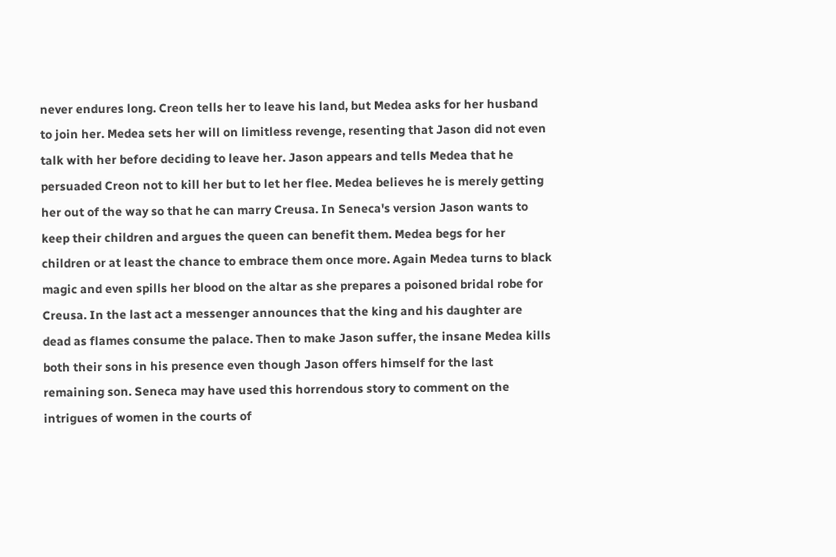never endures long. Creon tells her to leave his land, but Medea asks for her husband to join her. Medea sets her will on limitless revenge, resenting that Jason did not even talk with her before deciding to leave her. Jason appears and tells Medea that he persuaded Creon not to kill her but to let her flee. Medea believes he is merely getting her out of the way so that he can marry Creusa. In Seneca's version Jason wants to keep their children and argues the queen can benefit them. Medea begs for her children or at least the chance to embrace them once more. Again Medea turns to black magic and even spills her blood on the altar as she prepares a poisoned bridal robe for Creusa. In the last act a messenger announces that the king and his daughter are dead as flames consume the palace. Then to make Jason suffer, the insane Medea kills both their sons in his presence even though Jason offers himself for the last remaining son. Seneca may have used this horrendous story to comment on the intrigues of women in the courts of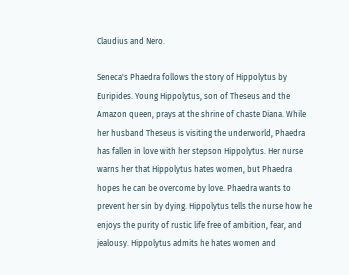Claudius and Nero.

Seneca's Phaedra follows the story of Hippolytus by Euripides. Young Hippolytus, son of Theseus and the Amazon queen, prays at the shrine of chaste Diana. While her husband Theseus is visiting the underworld, Phaedra has fallen in love with her stepson Hippolytus. Her nurse warns her that Hippolytus hates women, but Phaedra hopes he can be overcome by love. Phaedra wants to prevent her sin by dying. Hippolytus tells the nurse how he enjoys the purity of rustic life free of ambition, fear, and jealousy. Hippolytus admits he hates women and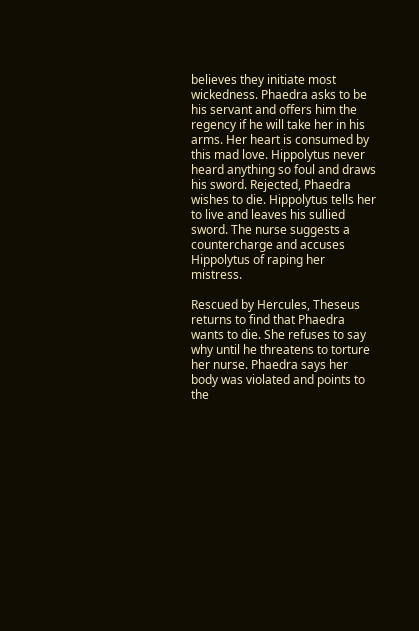believes they initiate most wickedness. Phaedra asks to be his servant and offers him the regency if he will take her in his arms. Her heart is consumed by this mad love. Hippolytus never heard anything so foul and draws his sword. Rejected, Phaedra wishes to die. Hippolytus tells her to live and leaves his sullied sword. The nurse suggests a countercharge and accuses Hippolytus of raping her mistress.

Rescued by Hercules, Theseus returns to find that Phaedra wants to die. She refuses to say why until he threatens to torture her nurse. Phaedra says her body was violated and points to the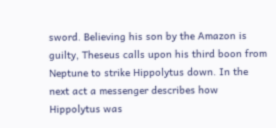sword. Believing his son by the Amazon is guilty, Theseus calls upon his third boon from Neptune to strike Hippolytus down. In the next act a messenger describes how Hippolytus was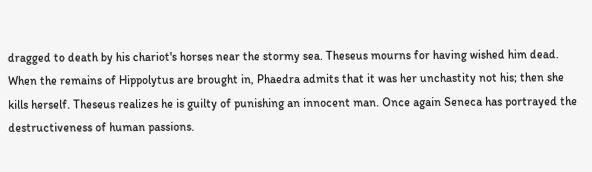dragged to death by his chariot's horses near the stormy sea. Theseus mourns for having wished him dead. When the remains of Hippolytus are brought in, Phaedra admits that it was her unchastity not his; then she kills herself. Theseus realizes he is guilty of punishing an innocent man. Once again Seneca has portrayed the destructiveness of human passions.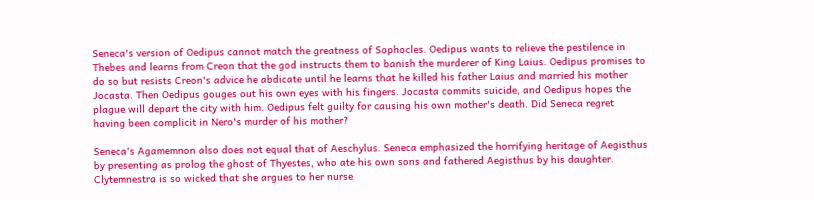Seneca's version of Oedipus cannot match the greatness of Sophocles. Oedipus wants to relieve the pestilence in Thebes and learns from Creon that the god instructs them to banish the murderer of King Laius. Oedipus promises to do so but resists Creon's advice he abdicate until he learns that he killed his father Laius and married his mother Jocasta. Then Oedipus gouges out his own eyes with his fingers. Jocasta commits suicide, and Oedipus hopes the plague will depart the city with him. Oedipus felt guilty for causing his own mother's death. Did Seneca regret having been complicit in Nero's murder of his mother?

Seneca's Agamemnon also does not equal that of Aeschylus. Seneca emphasized the horrifying heritage of Aegisthus by presenting as prolog the ghost of Thyestes, who ate his own sons and fathered Aegisthus by his daughter. Clytemnestra is so wicked that she argues to her nurse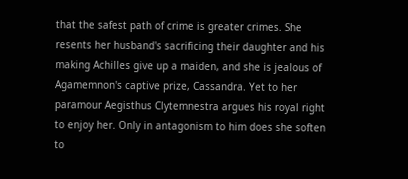that the safest path of crime is greater crimes. She resents her husband's sacrificing their daughter and his making Achilles give up a maiden, and she is jealous of Agamemnon's captive prize, Cassandra. Yet to her paramour Aegisthus Clytemnestra argues his royal right to enjoy her. Only in antagonism to him does she soften to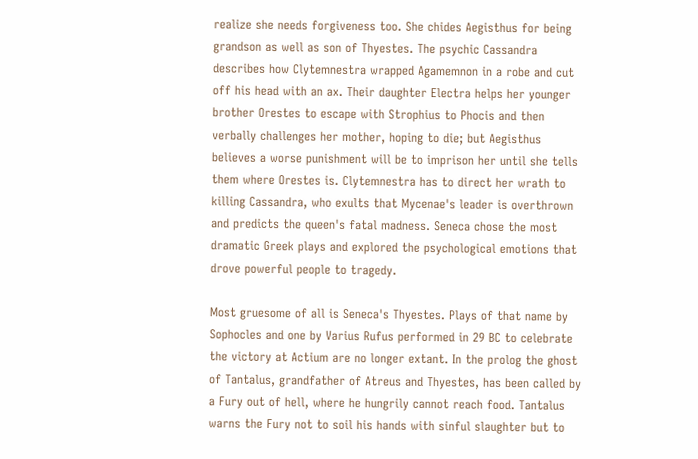realize she needs forgiveness too. She chides Aegisthus for being grandson as well as son of Thyestes. The psychic Cassandra describes how Clytemnestra wrapped Agamemnon in a robe and cut off his head with an ax. Their daughter Electra helps her younger brother Orestes to escape with Strophius to Phocis and then verbally challenges her mother, hoping to die; but Aegisthus believes a worse punishment will be to imprison her until she tells them where Orestes is. Clytemnestra has to direct her wrath to killing Cassandra, who exults that Mycenae's leader is overthrown and predicts the queen's fatal madness. Seneca chose the most dramatic Greek plays and explored the psychological emotions that drove powerful people to tragedy.

Most gruesome of all is Seneca's Thyestes. Plays of that name by Sophocles and one by Varius Rufus performed in 29 BC to celebrate the victory at Actium are no longer extant. In the prolog the ghost of Tantalus, grandfather of Atreus and Thyestes, has been called by a Fury out of hell, where he hungrily cannot reach food. Tantalus warns the Fury not to soil his hands with sinful slaughter but to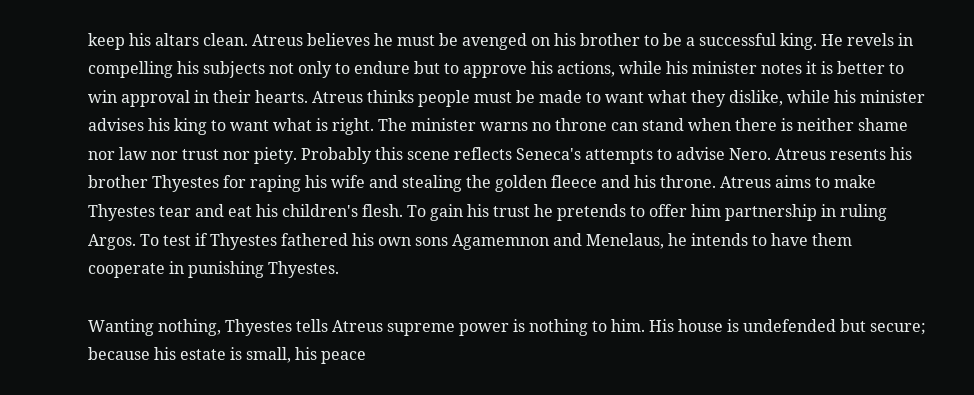keep his altars clean. Atreus believes he must be avenged on his brother to be a successful king. He revels in compelling his subjects not only to endure but to approve his actions, while his minister notes it is better to win approval in their hearts. Atreus thinks people must be made to want what they dislike, while his minister advises his king to want what is right. The minister warns no throne can stand when there is neither shame nor law nor trust nor piety. Probably this scene reflects Seneca's attempts to advise Nero. Atreus resents his brother Thyestes for raping his wife and stealing the golden fleece and his throne. Atreus aims to make Thyestes tear and eat his children's flesh. To gain his trust he pretends to offer him partnership in ruling Argos. To test if Thyestes fathered his own sons Agamemnon and Menelaus, he intends to have them cooperate in punishing Thyestes.

Wanting nothing, Thyestes tells Atreus supreme power is nothing to him. His house is undefended but secure; because his estate is small, his peace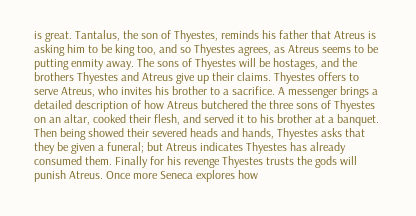is great. Tantalus, the son of Thyestes, reminds his father that Atreus is asking him to be king too, and so Thyestes agrees, as Atreus seems to be putting enmity away. The sons of Thyestes will be hostages, and the brothers Thyestes and Atreus give up their claims. Thyestes offers to serve Atreus, who invites his brother to a sacrifice. A messenger brings a detailed description of how Atreus butchered the three sons of Thyestes on an altar, cooked their flesh, and served it to his brother at a banquet. Then being showed their severed heads and hands, Thyestes asks that they be given a funeral; but Atreus indicates Thyestes has already consumed them. Finally for his revenge Thyestes trusts the gods will punish Atreus. Once more Seneca explores how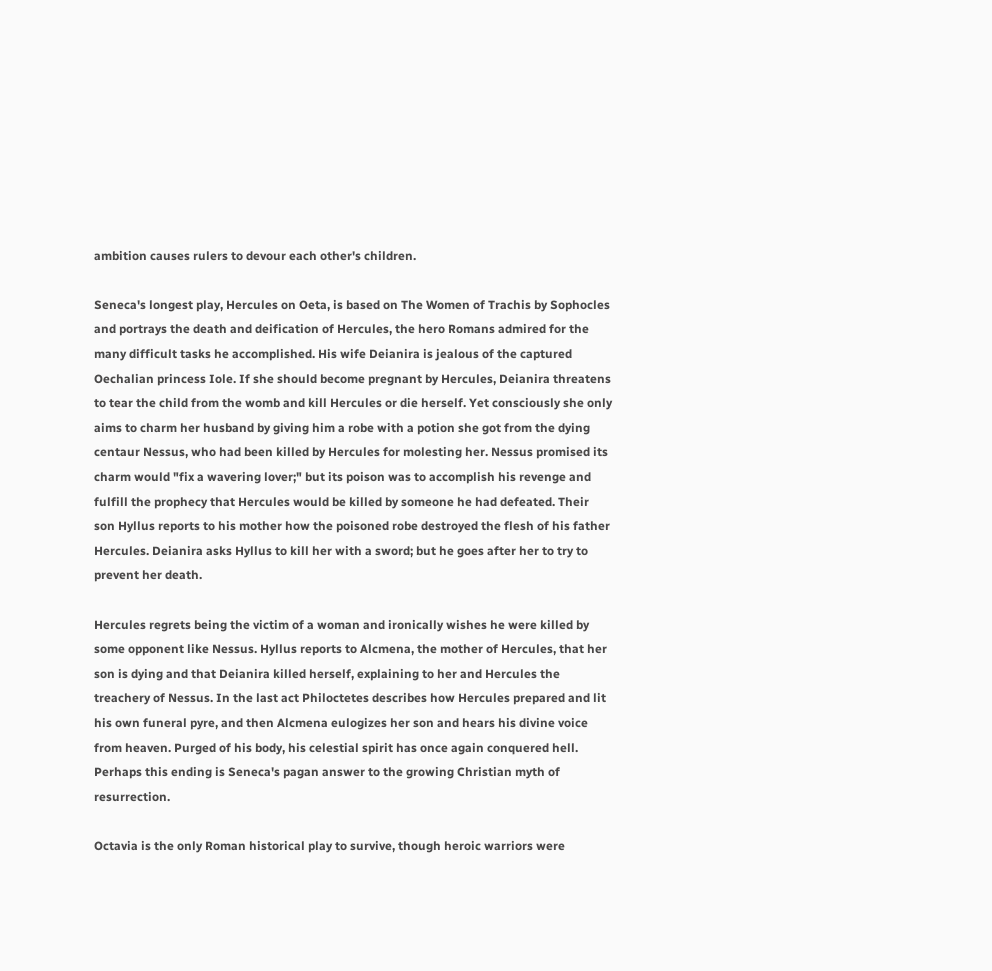ambition causes rulers to devour each other's children.

Seneca's longest play, Hercules on Oeta, is based on The Women of Trachis by Sophocles and portrays the death and deification of Hercules, the hero Romans admired for the many difficult tasks he accomplished. His wife Deianira is jealous of the captured Oechalian princess Iole. If she should become pregnant by Hercules, Deianira threatens to tear the child from the womb and kill Hercules or die herself. Yet consciously she only aims to charm her husband by giving him a robe with a potion she got from the dying centaur Nessus, who had been killed by Hercules for molesting her. Nessus promised its charm would "fix a wavering lover;" but its poison was to accomplish his revenge and fulfill the prophecy that Hercules would be killed by someone he had defeated. Their son Hyllus reports to his mother how the poisoned robe destroyed the flesh of his father Hercules. Deianira asks Hyllus to kill her with a sword; but he goes after her to try to prevent her death.

Hercules regrets being the victim of a woman and ironically wishes he were killed by some opponent like Nessus. Hyllus reports to Alcmena, the mother of Hercules, that her son is dying and that Deianira killed herself, explaining to her and Hercules the treachery of Nessus. In the last act Philoctetes describes how Hercules prepared and lit his own funeral pyre, and then Alcmena eulogizes her son and hears his divine voice from heaven. Purged of his body, his celestial spirit has once again conquered hell. Perhaps this ending is Seneca's pagan answer to the growing Christian myth of resurrection.

Octavia is the only Roman historical play to survive, though heroic warriors were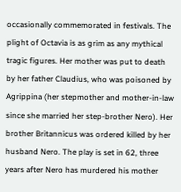occasionally commemorated in festivals. The plight of Octavia is as grim as any mythical tragic figures. Her mother was put to death by her father Claudius, who was poisoned by Agrippina (her stepmother and mother-in-law since she married her step-brother Nero). Her brother Britannicus was ordered killed by her husband Nero. The play is set in 62, three years after Nero has murdered his mother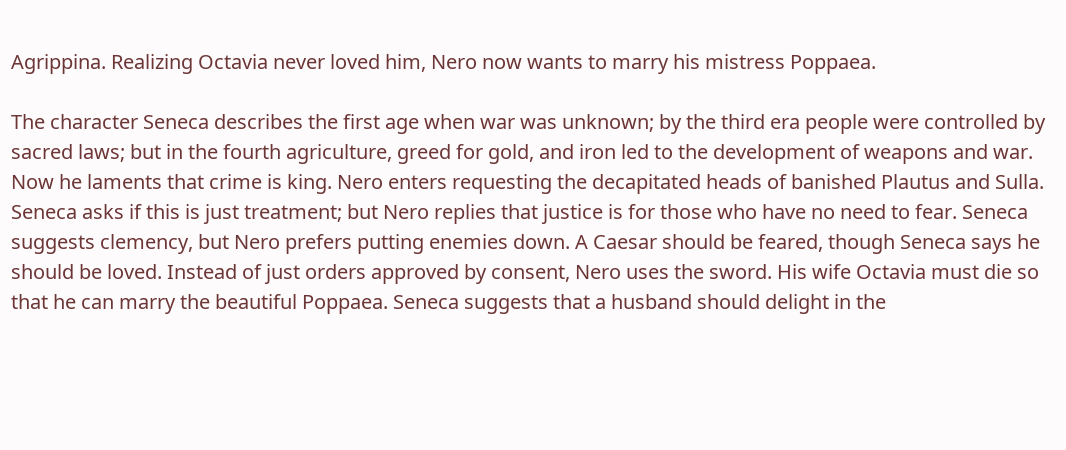Agrippina. Realizing Octavia never loved him, Nero now wants to marry his mistress Poppaea.

The character Seneca describes the first age when war was unknown; by the third era people were controlled by sacred laws; but in the fourth agriculture, greed for gold, and iron led to the development of weapons and war. Now he laments that crime is king. Nero enters requesting the decapitated heads of banished Plautus and Sulla. Seneca asks if this is just treatment; but Nero replies that justice is for those who have no need to fear. Seneca suggests clemency, but Nero prefers putting enemies down. A Caesar should be feared, though Seneca says he should be loved. Instead of just orders approved by consent, Nero uses the sword. His wife Octavia must die so that he can marry the beautiful Poppaea. Seneca suggests that a husband should delight in the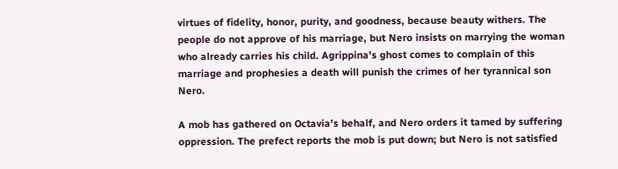virtues of fidelity, honor, purity, and goodness, because beauty withers. The people do not approve of his marriage, but Nero insists on marrying the woman who already carries his child. Agrippina's ghost comes to complain of this marriage and prophesies a death will punish the crimes of her tyrannical son Nero.

A mob has gathered on Octavia's behalf, and Nero orders it tamed by suffering oppression. The prefect reports the mob is put down; but Nero is not satisfied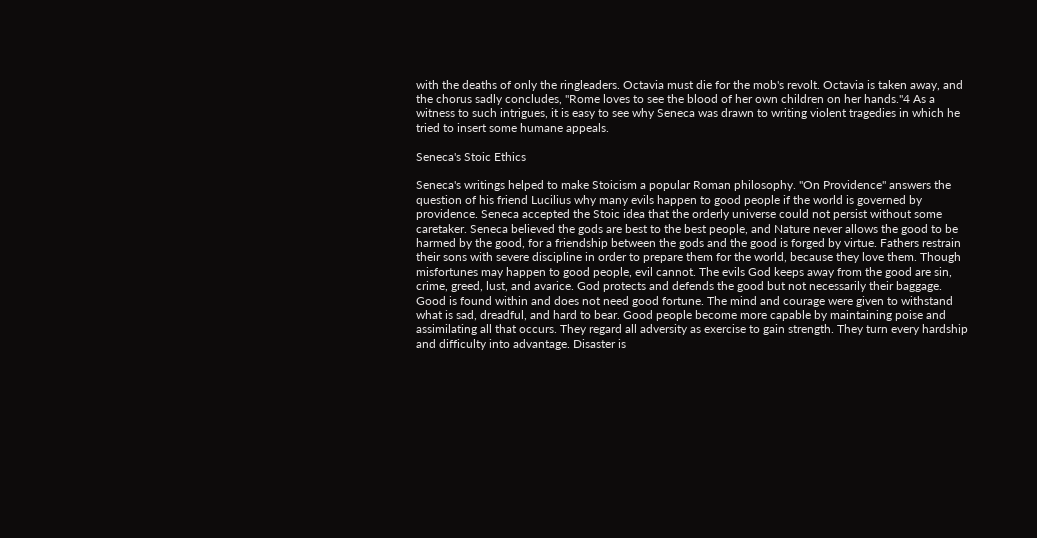with the deaths of only the ringleaders. Octavia must die for the mob's revolt. Octavia is taken away, and the chorus sadly concludes, "Rome loves to see the blood of her own children on her hands."4 As a witness to such intrigues, it is easy to see why Seneca was drawn to writing violent tragedies in which he tried to insert some humane appeals.

Seneca's Stoic Ethics

Seneca's writings helped to make Stoicism a popular Roman philosophy. "On Providence" answers the question of his friend Lucilius why many evils happen to good people if the world is governed by providence. Seneca accepted the Stoic idea that the orderly universe could not persist without some caretaker. Seneca believed the gods are best to the best people, and Nature never allows the good to be harmed by the good, for a friendship between the gods and the good is forged by virtue. Fathers restrain their sons with severe discipline in order to prepare them for the world, because they love them. Though misfortunes may happen to good people, evil cannot. The evils God keeps away from the good are sin, crime, greed, lust, and avarice. God protects and defends the good but not necessarily their baggage. Good is found within and does not need good fortune. The mind and courage were given to withstand what is sad, dreadful, and hard to bear. Good people become more capable by maintaining poise and assimilating all that occurs. They regard all adversity as exercise to gain strength. They turn every hardship and difficulty into advantage. Disaster is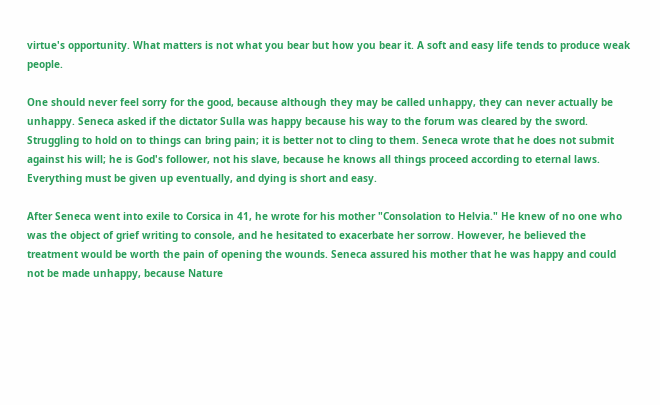virtue's opportunity. What matters is not what you bear but how you bear it. A soft and easy life tends to produce weak people.

One should never feel sorry for the good, because although they may be called unhappy, they can never actually be unhappy. Seneca asked if the dictator Sulla was happy because his way to the forum was cleared by the sword. Struggling to hold on to things can bring pain; it is better not to cling to them. Seneca wrote that he does not submit against his will; he is God's follower, not his slave, because he knows all things proceed according to eternal laws. Everything must be given up eventually, and dying is short and easy.

After Seneca went into exile to Corsica in 41, he wrote for his mother "Consolation to Helvia." He knew of no one who was the object of grief writing to console, and he hesitated to exacerbate her sorrow. However, he believed the treatment would be worth the pain of opening the wounds. Seneca assured his mother that he was happy and could not be made unhappy, because Nature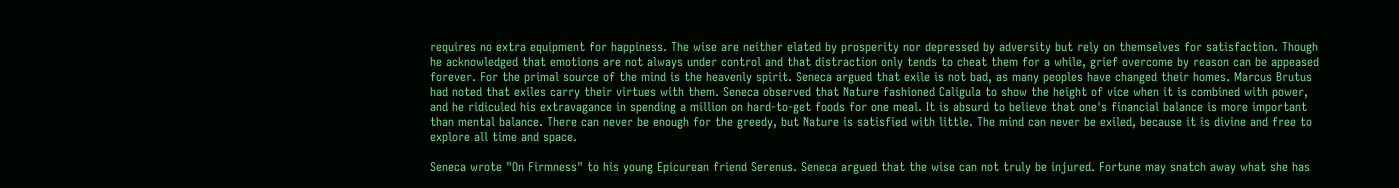requires no extra equipment for happiness. The wise are neither elated by prosperity nor depressed by adversity but rely on themselves for satisfaction. Though he acknowledged that emotions are not always under control and that distraction only tends to cheat them for a while, grief overcome by reason can be appeased forever. For the primal source of the mind is the heavenly spirit. Seneca argued that exile is not bad, as many peoples have changed their homes. Marcus Brutus had noted that exiles carry their virtues with them. Seneca observed that Nature fashioned Caligula to show the height of vice when it is combined with power, and he ridiculed his extravagance in spending a million on hard-to-get foods for one meal. It is absurd to believe that one's financial balance is more important than mental balance. There can never be enough for the greedy, but Nature is satisfied with little. The mind can never be exiled, because it is divine and free to explore all time and space.

Seneca wrote "On Firmness" to his young Epicurean friend Serenus. Seneca argued that the wise can not truly be injured. Fortune may snatch away what she has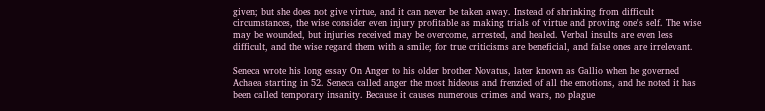given; but she does not give virtue, and it can never be taken away. Instead of shrinking from difficult circumstances, the wise consider even injury profitable as making trials of virtue and proving one's self. The wise may be wounded, but injuries received may be overcome, arrested, and healed. Verbal insults are even less difficult, and the wise regard them with a smile; for true criticisms are beneficial, and false ones are irrelevant.

Seneca wrote his long essay On Anger to his older brother Novatus, later known as Gallio when he governed Achaea starting in 52. Seneca called anger the most hideous and frenzied of all the emotions, and he noted it has been called temporary insanity. Because it causes numerous crimes and wars, no plague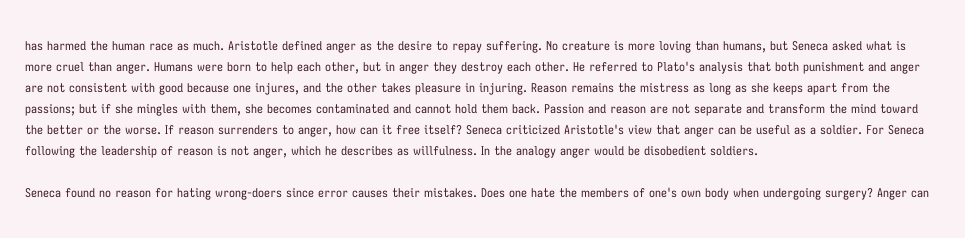has harmed the human race as much. Aristotle defined anger as the desire to repay suffering. No creature is more loving than humans, but Seneca asked what is more cruel than anger. Humans were born to help each other, but in anger they destroy each other. He referred to Plato's analysis that both punishment and anger are not consistent with good because one injures, and the other takes pleasure in injuring. Reason remains the mistress as long as she keeps apart from the passions; but if she mingles with them, she becomes contaminated and cannot hold them back. Passion and reason are not separate and transform the mind toward the better or the worse. If reason surrenders to anger, how can it free itself? Seneca criticized Aristotle's view that anger can be useful as a soldier. For Seneca following the leadership of reason is not anger, which he describes as willfulness. In the analogy anger would be disobedient soldiers.

Seneca found no reason for hating wrong-doers since error causes their mistakes. Does one hate the members of one's own body when undergoing surgery? Anger can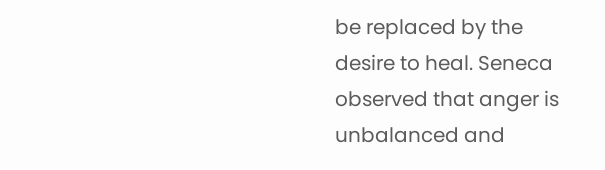be replaced by the desire to heal. Seneca observed that anger is unbalanced and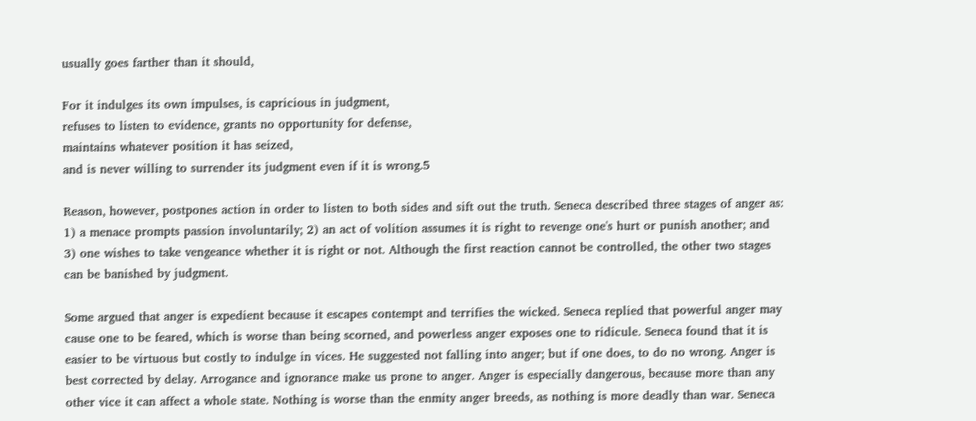usually goes farther than it should,

For it indulges its own impulses, is capricious in judgment,
refuses to listen to evidence, grants no opportunity for defense,
maintains whatever position it has seized,
and is never willing to surrender its judgment even if it is wrong.5

Reason, however, postpones action in order to listen to both sides and sift out the truth. Seneca described three stages of anger as: 1) a menace prompts passion involuntarily; 2) an act of volition assumes it is right to revenge one's hurt or punish another; and 3) one wishes to take vengeance whether it is right or not. Although the first reaction cannot be controlled, the other two stages can be banished by judgment.

Some argued that anger is expedient because it escapes contempt and terrifies the wicked. Seneca replied that powerful anger may cause one to be feared, which is worse than being scorned, and powerless anger exposes one to ridicule. Seneca found that it is easier to be virtuous but costly to indulge in vices. He suggested not falling into anger; but if one does, to do no wrong. Anger is best corrected by delay. Arrogance and ignorance make us prone to anger. Anger is especially dangerous, because more than any other vice it can affect a whole state. Nothing is worse than the enmity anger breeds, as nothing is more deadly than war. Seneca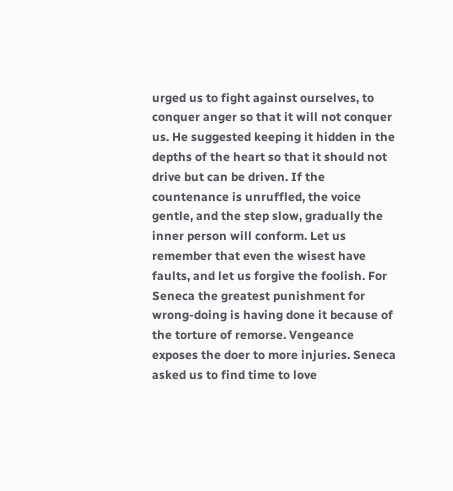urged us to fight against ourselves, to conquer anger so that it will not conquer us. He suggested keeping it hidden in the depths of the heart so that it should not drive but can be driven. If the countenance is unruffled, the voice gentle, and the step slow, gradually the inner person will conform. Let us remember that even the wisest have faults, and let us forgive the foolish. For Seneca the greatest punishment for wrong-doing is having done it because of the torture of remorse. Vengeance exposes the doer to more injuries. Seneca asked us to find time to love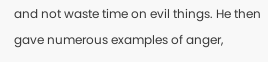and not waste time on evil things. He then gave numerous examples of anger,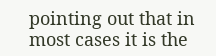pointing out that in most cases it is the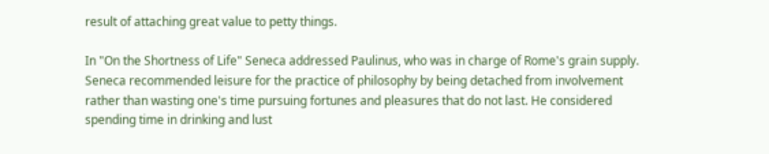result of attaching great value to petty things.

In "On the Shortness of Life" Seneca addressed Paulinus, who was in charge of Rome's grain supply. Seneca recommended leisure for the practice of philosophy by being detached from involvement rather than wasting one's time pursuing fortunes and pleasures that do not last. He considered spending time in drinking and lust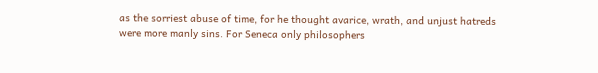as the sorriest abuse of time, for he thought avarice, wrath, and unjust hatreds were more manly sins. For Seneca only philosophers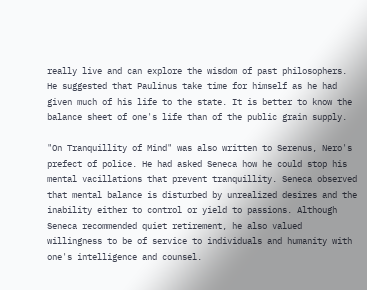really live and can explore the wisdom of past philosophers. He suggested that Paulinus take time for himself as he had given much of his life to the state. It is better to know the balance sheet of one's life than of the public grain supply.

"On Tranquillity of Mind" was also written to Serenus, Nero's prefect of police. He had asked Seneca how he could stop his mental vacillations that prevent tranquillity. Seneca observed that mental balance is disturbed by unrealized desires and the inability either to control or yield to passions. Although Seneca recommended quiet retirement, he also valued willingness to be of service to individuals and humanity with one's intelligence and counsel.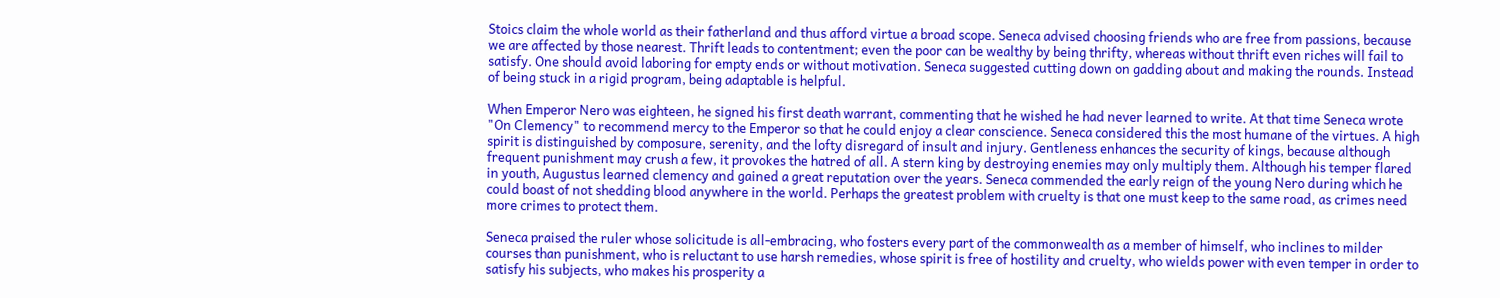Stoics claim the whole world as their fatherland and thus afford virtue a broad scope. Seneca advised choosing friends who are free from passions, because we are affected by those nearest. Thrift leads to contentment; even the poor can be wealthy by being thrifty, whereas without thrift even riches will fail to satisfy. One should avoid laboring for empty ends or without motivation. Seneca suggested cutting down on gadding about and making the rounds. Instead of being stuck in a rigid program, being adaptable is helpful.

When Emperor Nero was eighteen, he signed his first death warrant, commenting that he wished he had never learned to write. At that time Seneca wrote "On Clemency" to recommend mercy to the Emperor so that he could enjoy a clear conscience. Seneca considered this the most humane of the virtues. A high spirit is distinguished by composure, serenity, and the lofty disregard of insult and injury. Gentleness enhances the security of kings, because although frequent punishment may crush a few, it provokes the hatred of all. A stern king by destroying enemies may only multiply them. Although his temper flared in youth, Augustus learned clemency and gained a great reputation over the years. Seneca commended the early reign of the young Nero during which he could boast of not shedding blood anywhere in the world. Perhaps the greatest problem with cruelty is that one must keep to the same road, as crimes need more crimes to protect them.

Seneca praised the ruler whose solicitude is all-embracing, who fosters every part of the commonwealth as a member of himself, who inclines to milder courses than punishment, who is reluctant to use harsh remedies, whose spirit is free of hostility and cruelty, who wields power with even temper in order to satisfy his subjects, who makes his prosperity a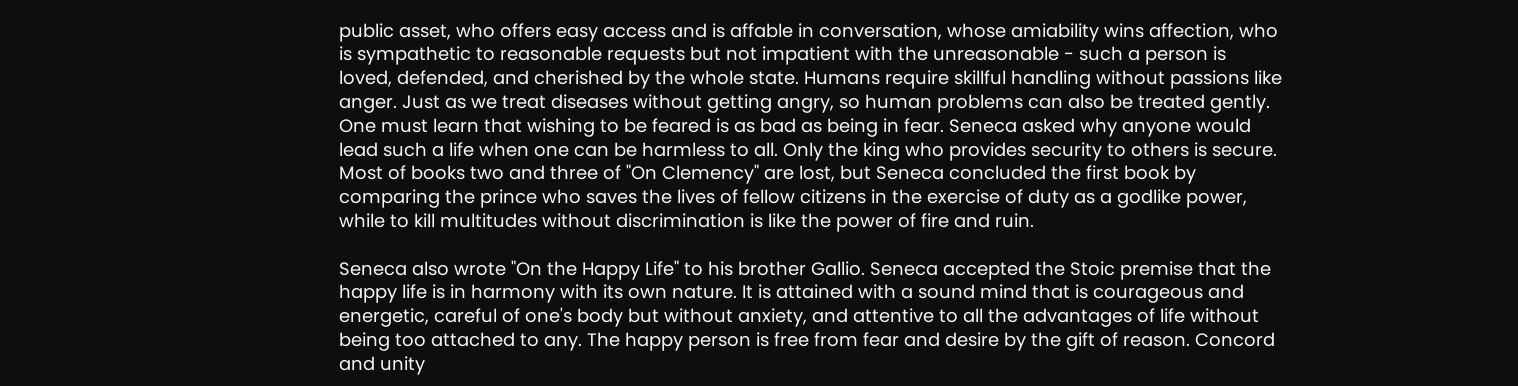public asset, who offers easy access and is affable in conversation, whose amiability wins affection, who is sympathetic to reasonable requests but not impatient with the unreasonable - such a person is loved, defended, and cherished by the whole state. Humans require skillful handling without passions like anger. Just as we treat diseases without getting angry, so human problems can also be treated gently. One must learn that wishing to be feared is as bad as being in fear. Seneca asked why anyone would lead such a life when one can be harmless to all. Only the king who provides security to others is secure. Most of books two and three of "On Clemency" are lost, but Seneca concluded the first book by comparing the prince who saves the lives of fellow citizens in the exercise of duty as a godlike power, while to kill multitudes without discrimination is like the power of fire and ruin.

Seneca also wrote "On the Happy Life" to his brother Gallio. Seneca accepted the Stoic premise that the happy life is in harmony with its own nature. It is attained with a sound mind that is courageous and energetic, careful of one's body but without anxiety, and attentive to all the advantages of life without being too attached to any. The happy person is free from fear and desire by the gift of reason. Concord and unity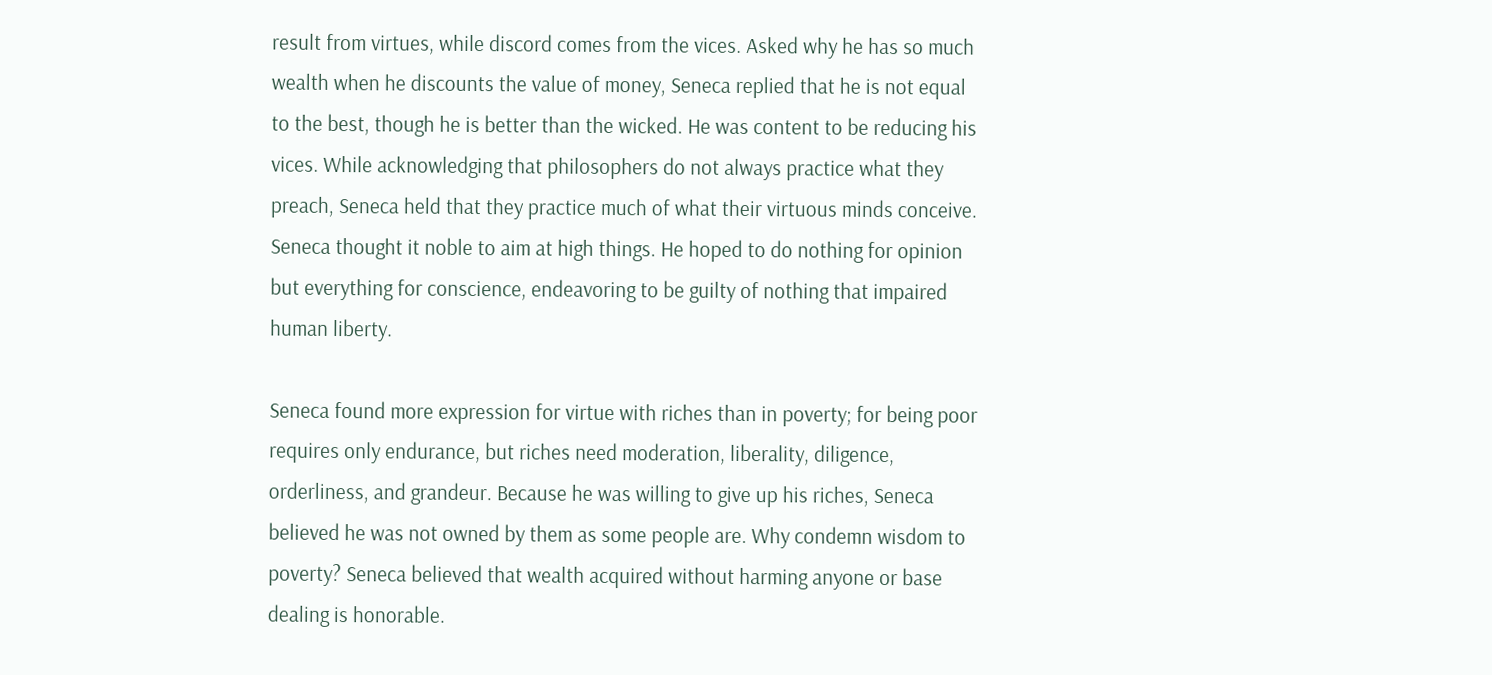result from virtues, while discord comes from the vices. Asked why he has so much wealth when he discounts the value of money, Seneca replied that he is not equal to the best, though he is better than the wicked. He was content to be reducing his vices. While acknowledging that philosophers do not always practice what they preach, Seneca held that they practice much of what their virtuous minds conceive. Seneca thought it noble to aim at high things. He hoped to do nothing for opinion but everything for conscience, endeavoring to be guilty of nothing that impaired human liberty.

Seneca found more expression for virtue with riches than in poverty; for being poor requires only endurance, but riches need moderation, liberality, diligence, orderliness, and grandeur. Because he was willing to give up his riches, Seneca believed he was not owned by them as some people are. Why condemn wisdom to poverty? Seneca believed that wealth acquired without harming anyone or base dealing is honorable.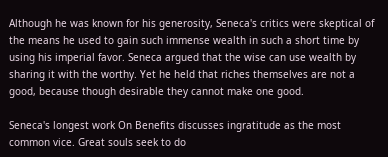Although he was known for his generosity, Seneca's critics were skeptical of the means he used to gain such immense wealth in such a short time by using his imperial favor. Seneca argued that the wise can use wealth by sharing it with the worthy. Yet he held that riches themselves are not a good, because though desirable they cannot make one good.

Seneca's longest work On Benefits discusses ingratitude as the most common vice. Great souls seek to do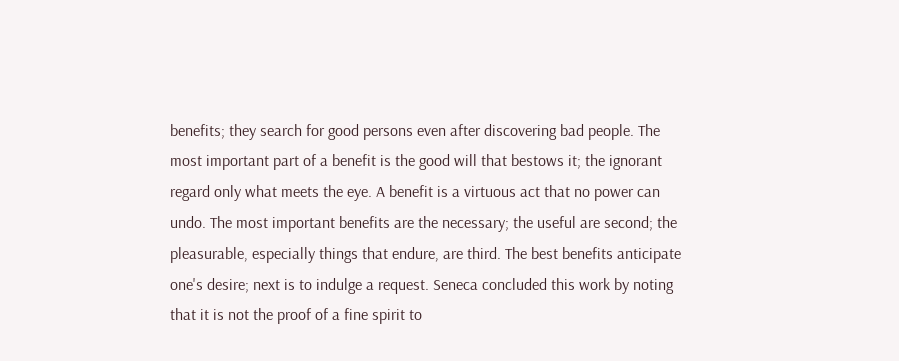benefits; they search for good persons even after discovering bad people. The most important part of a benefit is the good will that bestows it; the ignorant regard only what meets the eye. A benefit is a virtuous act that no power can undo. The most important benefits are the necessary; the useful are second; the pleasurable, especially things that endure, are third. The best benefits anticipate one's desire; next is to indulge a request. Seneca concluded this work by noting that it is not the proof of a fine spirit to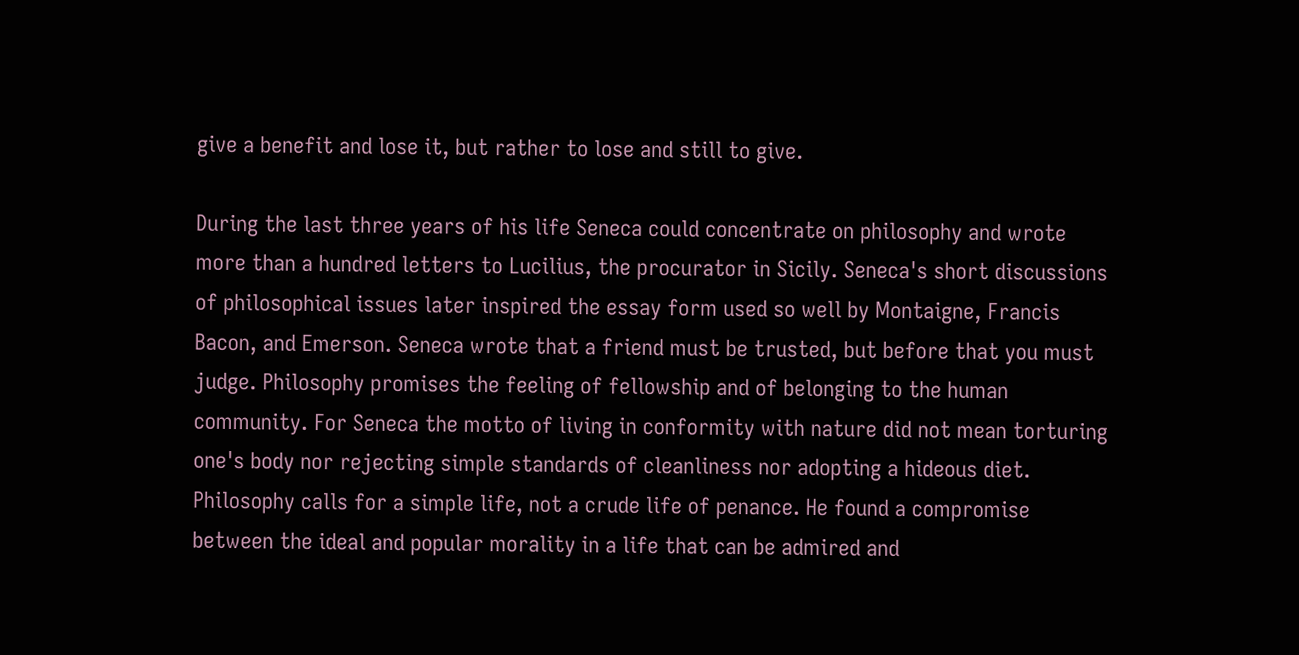give a benefit and lose it, but rather to lose and still to give.

During the last three years of his life Seneca could concentrate on philosophy and wrote more than a hundred letters to Lucilius, the procurator in Sicily. Seneca's short discussions of philosophical issues later inspired the essay form used so well by Montaigne, Francis Bacon, and Emerson. Seneca wrote that a friend must be trusted, but before that you must judge. Philosophy promises the feeling of fellowship and of belonging to the human community. For Seneca the motto of living in conformity with nature did not mean torturing one's body nor rejecting simple standards of cleanliness nor adopting a hideous diet. Philosophy calls for a simple life, not a crude life of penance. He found a compromise between the ideal and popular morality in a life that can be admired and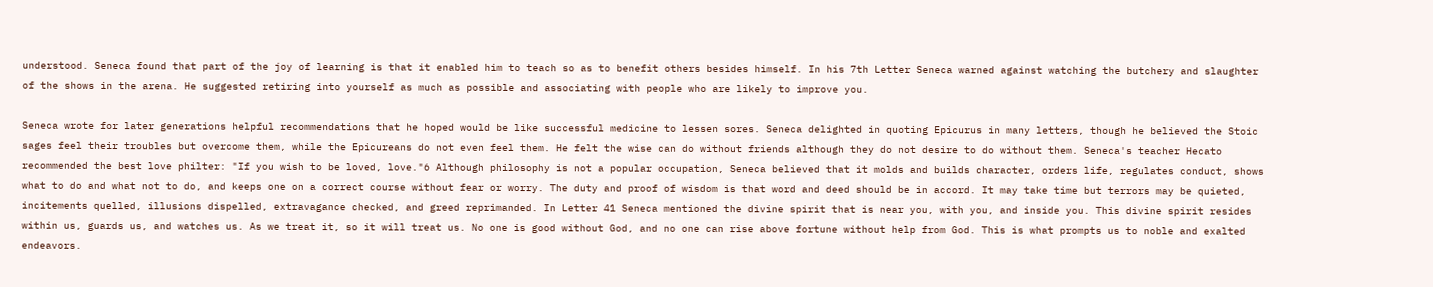understood. Seneca found that part of the joy of learning is that it enabled him to teach so as to benefit others besides himself. In his 7th Letter Seneca warned against watching the butchery and slaughter of the shows in the arena. He suggested retiring into yourself as much as possible and associating with people who are likely to improve you.

Seneca wrote for later generations helpful recommendations that he hoped would be like successful medicine to lessen sores. Seneca delighted in quoting Epicurus in many letters, though he believed the Stoic sages feel their troubles but overcome them, while the Epicureans do not even feel them. He felt the wise can do without friends although they do not desire to do without them. Seneca's teacher Hecato recommended the best love philter: "If you wish to be loved, love."6 Although philosophy is not a popular occupation, Seneca believed that it molds and builds character, orders life, regulates conduct, shows what to do and what not to do, and keeps one on a correct course without fear or worry. The duty and proof of wisdom is that word and deed should be in accord. It may take time but terrors may be quieted, incitements quelled, illusions dispelled, extravagance checked, and greed reprimanded. In Letter 41 Seneca mentioned the divine spirit that is near you, with you, and inside you. This divine spirit resides within us, guards us, and watches us. As we treat it, so it will treat us. No one is good without God, and no one can rise above fortune without help from God. This is what prompts us to noble and exalted endeavors.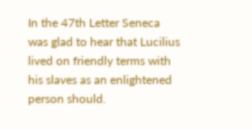In the 47th Letter Seneca was glad to hear that Lucilius lived on friendly terms with his slaves as an enlightened person should.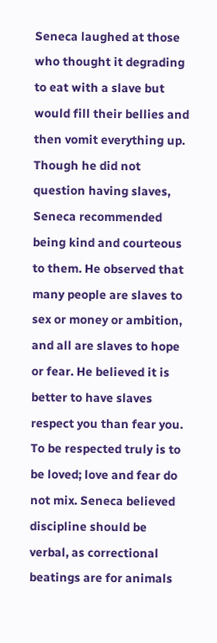Seneca laughed at those who thought it degrading to eat with a slave but would fill their bellies and then vomit everything up. Though he did not question having slaves, Seneca recommended being kind and courteous to them. He observed that many people are slaves to sex or money or ambition, and all are slaves to hope or fear. He believed it is better to have slaves respect you than fear you. To be respected truly is to be loved; love and fear do not mix. Seneca believed discipline should be verbal, as correctional beatings are for animals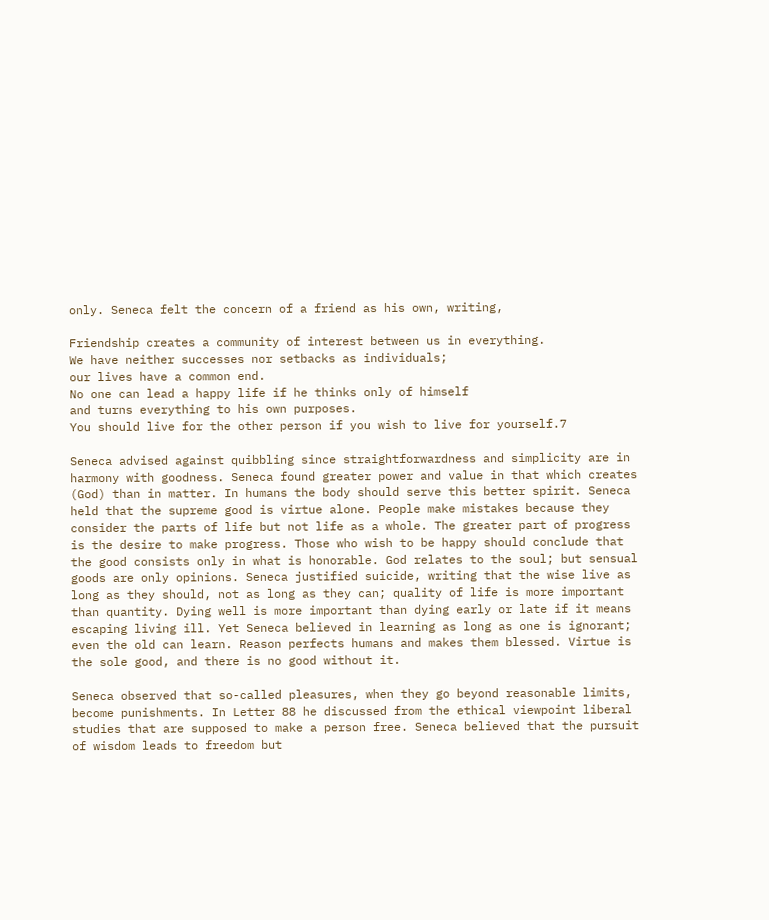only. Seneca felt the concern of a friend as his own, writing,

Friendship creates a community of interest between us in everything.
We have neither successes nor setbacks as individuals;
our lives have a common end.
No one can lead a happy life if he thinks only of himself
and turns everything to his own purposes.
You should live for the other person if you wish to live for yourself.7

Seneca advised against quibbling since straightforwardness and simplicity are in harmony with goodness. Seneca found greater power and value in that which creates (God) than in matter. In humans the body should serve this better spirit. Seneca held that the supreme good is virtue alone. People make mistakes because they consider the parts of life but not life as a whole. The greater part of progress is the desire to make progress. Those who wish to be happy should conclude that the good consists only in what is honorable. God relates to the soul; but sensual goods are only opinions. Seneca justified suicide, writing that the wise live as long as they should, not as long as they can; quality of life is more important than quantity. Dying well is more important than dying early or late if it means escaping living ill. Yet Seneca believed in learning as long as one is ignorant; even the old can learn. Reason perfects humans and makes them blessed. Virtue is the sole good, and there is no good without it.

Seneca observed that so-called pleasures, when they go beyond reasonable limits, become punishments. In Letter 88 he discussed from the ethical viewpoint liberal studies that are supposed to make a person free. Seneca believed that the pursuit of wisdom leads to freedom but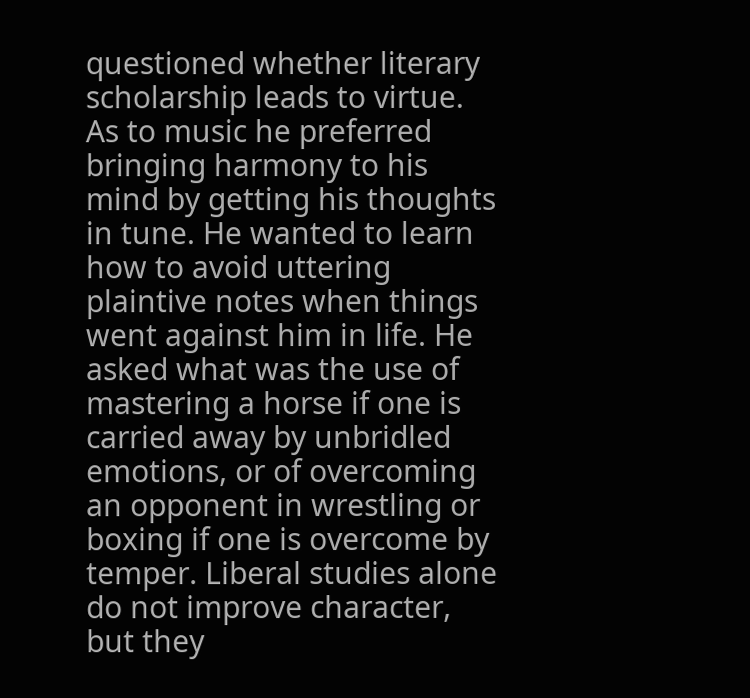questioned whether literary scholarship leads to virtue. As to music he preferred bringing harmony to his mind by getting his thoughts in tune. He wanted to learn how to avoid uttering plaintive notes when things went against him in life. He asked what was the use of mastering a horse if one is carried away by unbridled emotions, or of overcoming an opponent in wrestling or boxing if one is overcome by temper. Liberal studies alone do not improve character, but they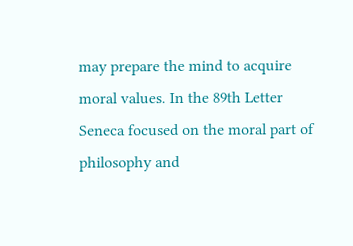may prepare the mind to acquire moral values. In the 89th Letter Seneca focused on the moral part of philosophy and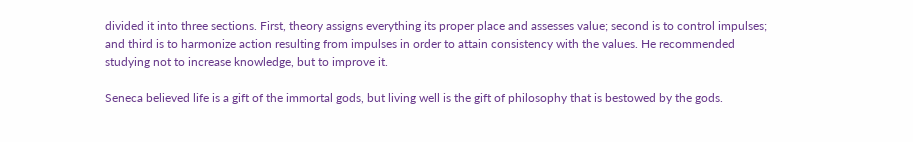divided it into three sections. First, theory assigns everything its proper place and assesses value; second is to control impulses; and third is to harmonize action resulting from impulses in order to attain consistency with the values. He recommended studying not to increase knowledge, but to improve it.

Seneca believed life is a gift of the immortal gods, but living well is the gift of philosophy that is bestowed by the gods.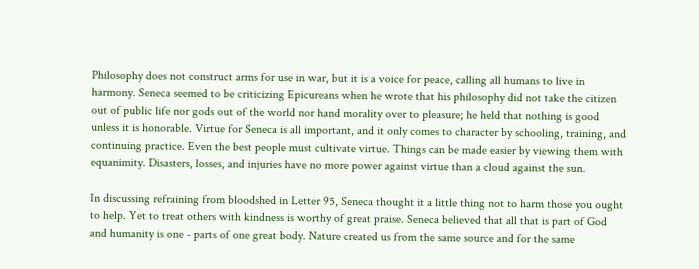Philosophy does not construct arms for use in war, but it is a voice for peace, calling all humans to live in harmony. Seneca seemed to be criticizing Epicureans when he wrote that his philosophy did not take the citizen out of public life nor gods out of the world nor hand morality over to pleasure; he held that nothing is good unless it is honorable. Virtue for Seneca is all important, and it only comes to character by schooling, training, and continuing practice. Even the best people must cultivate virtue. Things can be made easier by viewing them with equanimity. Disasters, losses, and injuries have no more power against virtue than a cloud against the sun.

In discussing refraining from bloodshed in Letter 95, Seneca thought it a little thing not to harm those you ought to help. Yet to treat others with kindness is worthy of great praise. Seneca believed that all that is part of God and humanity is one - parts of one great body. Nature created us from the same source and for the same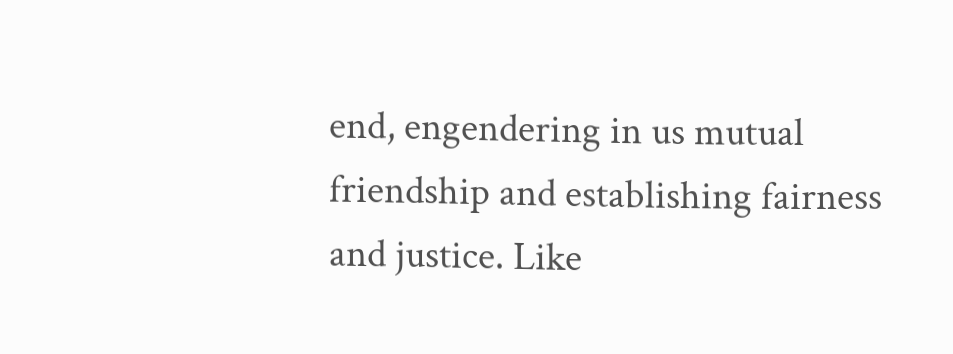end, engendering in us mutual friendship and establishing fairness and justice. Like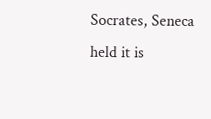Socrates, Seneca held it is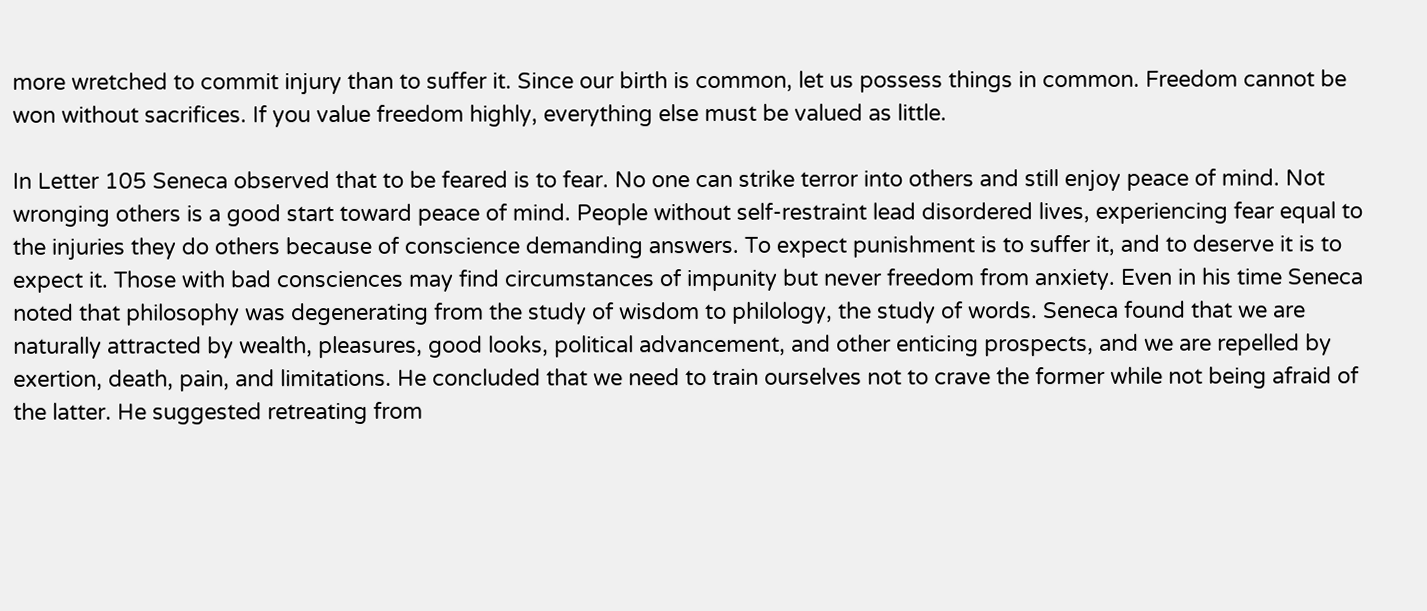more wretched to commit injury than to suffer it. Since our birth is common, let us possess things in common. Freedom cannot be won without sacrifices. If you value freedom highly, everything else must be valued as little.

In Letter 105 Seneca observed that to be feared is to fear. No one can strike terror into others and still enjoy peace of mind. Not wronging others is a good start toward peace of mind. People without self-restraint lead disordered lives, experiencing fear equal to the injuries they do others because of conscience demanding answers. To expect punishment is to suffer it, and to deserve it is to expect it. Those with bad consciences may find circumstances of impunity but never freedom from anxiety. Even in his time Seneca noted that philosophy was degenerating from the study of wisdom to philology, the study of words. Seneca found that we are naturally attracted by wealth, pleasures, good looks, political advancement, and other enticing prospects, and we are repelled by exertion, death, pain, and limitations. He concluded that we need to train ourselves not to crave the former while not being afraid of the latter. He suggested retreating from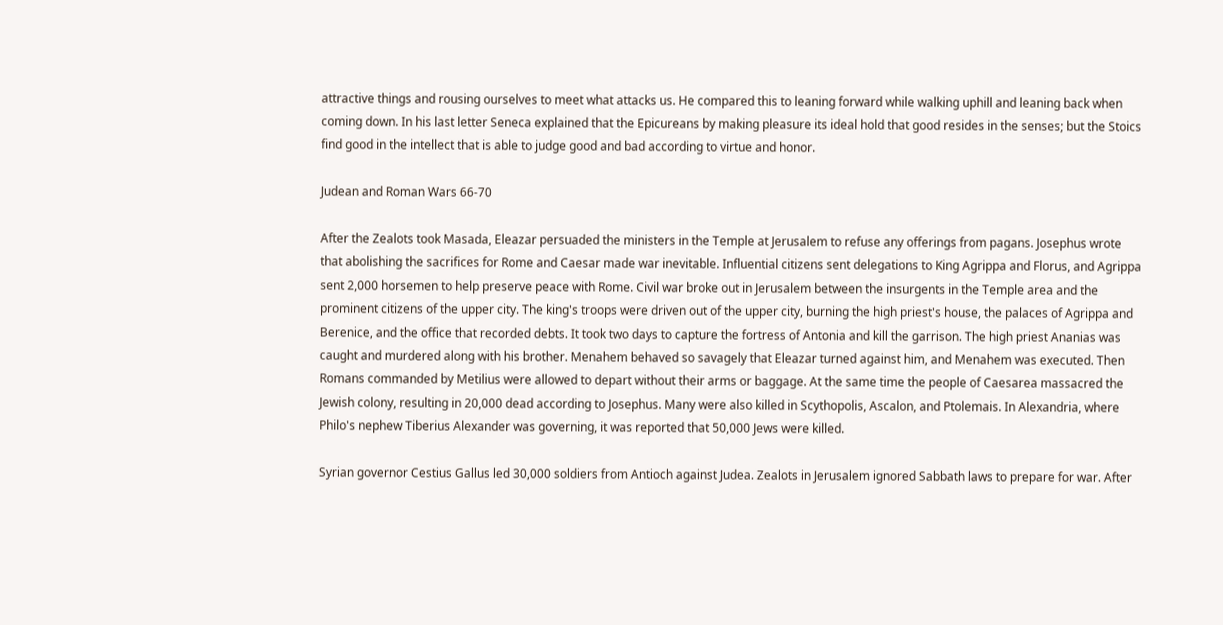attractive things and rousing ourselves to meet what attacks us. He compared this to leaning forward while walking uphill and leaning back when coming down. In his last letter Seneca explained that the Epicureans by making pleasure its ideal hold that good resides in the senses; but the Stoics find good in the intellect that is able to judge good and bad according to virtue and honor.

Judean and Roman Wars 66-70

After the Zealots took Masada, Eleazar persuaded the ministers in the Temple at Jerusalem to refuse any offerings from pagans. Josephus wrote that abolishing the sacrifices for Rome and Caesar made war inevitable. Influential citizens sent delegations to King Agrippa and Florus, and Agrippa sent 2,000 horsemen to help preserve peace with Rome. Civil war broke out in Jerusalem between the insurgents in the Temple area and the prominent citizens of the upper city. The king's troops were driven out of the upper city, burning the high priest's house, the palaces of Agrippa and Berenice, and the office that recorded debts. It took two days to capture the fortress of Antonia and kill the garrison. The high priest Ananias was caught and murdered along with his brother. Menahem behaved so savagely that Eleazar turned against him, and Menahem was executed. Then Romans commanded by Metilius were allowed to depart without their arms or baggage. At the same time the people of Caesarea massacred the Jewish colony, resulting in 20,000 dead according to Josephus. Many were also killed in Scythopolis, Ascalon, and Ptolemais. In Alexandria, where Philo's nephew Tiberius Alexander was governing, it was reported that 50,000 Jews were killed.

Syrian governor Cestius Gallus led 30,000 soldiers from Antioch against Judea. Zealots in Jerusalem ignored Sabbath laws to prepare for war. After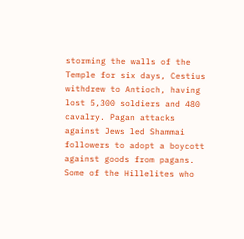storming the walls of the Temple for six days, Cestius withdrew to Antioch, having lost 5,300 soldiers and 480 cavalry. Pagan attacks against Jews led Shammai followers to adopt a boycott against goods from pagans. Some of the Hillelites who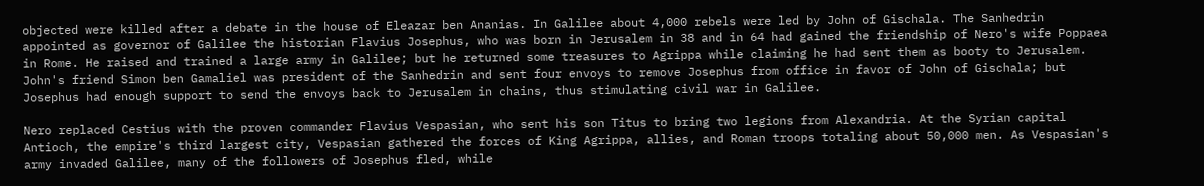objected were killed after a debate in the house of Eleazar ben Ananias. In Galilee about 4,000 rebels were led by John of Gischala. The Sanhedrin appointed as governor of Galilee the historian Flavius Josephus, who was born in Jerusalem in 38 and in 64 had gained the friendship of Nero's wife Poppaea in Rome. He raised and trained a large army in Galilee; but he returned some treasures to Agrippa while claiming he had sent them as booty to Jerusalem. John's friend Simon ben Gamaliel was president of the Sanhedrin and sent four envoys to remove Josephus from office in favor of John of Gischala; but Josephus had enough support to send the envoys back to Jerusalem in chains, thus stimulating civil war in Galilee.

Nero replaced Cestius with the proven commander Flavius Vespasian, who sent his son Titus to bring two legions from Alexandria. At the Syrian capital Antioch, the empire's third largest city, Vespasian gathered the forces of King Agrippa, allies, and Roman troops totaling about 50,000 men. As Vespasian's army invaded Galilee, many of the followers of Josephus fled, while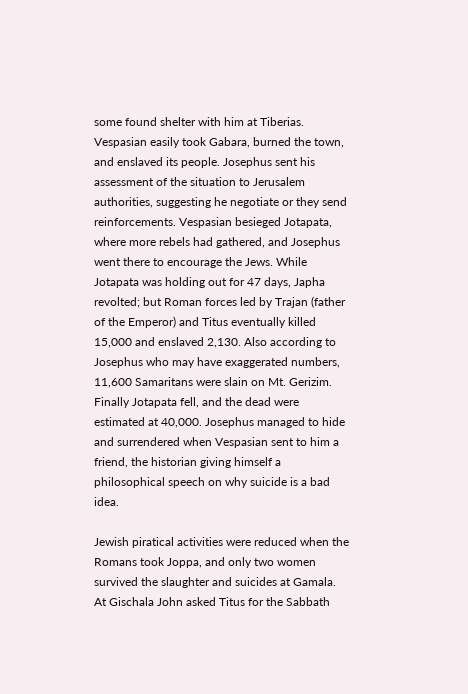some found shelter with him at Tiberias. Vespasian easily took Gabara, burned the town, and enslaved its people. Josephus sent his assessment of the situation to Jerusalem authorities, suggesting he negotiate or they send reinforcements. Vespasian besieged Jotapata, where more rebels had gathered, and Josephus went there to encourage the Jews. While Jotapata was holding out for 47 days, Japha revolted; but Roman forces led by Trajan (father of the Emperor) and Titus eventually killed 15,000 and enslaved 2,130. Also according to Josephus who may have exaggerated numbers, 11,600 Samaritans were slain on Mt. Gerizim. Finally Jotapata fell, and the dead were estimated at 40,000. Josephus managed to hide and surrendered when Vespasian sent to him a friend, the historian giving himself a philosophical speech on why suicide is a bad idea.

Jewish piratical activities were reduced when the Romans took Joppa, and only two women survived the slaughter and suicides at Gamala. At Gischala John asked Titus for the Sabbath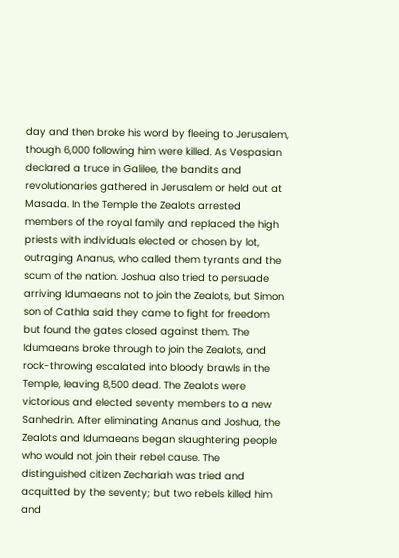day and then broke his word by fleeing to Jerusalem, though 6,000 following him were killed. As Vespasian declared a truce in Galilee, the bandits and revolutionaries gathered in Jerusalem or held out at Masada. In the Temple the Zealots arrested members of the royal family and replaced the high priests with individuals elected or chosen by lot, outraging Ananus, who called them tyrants and the scum of the nation. Joshua also tried to persuade arriving Idumaeans not to join the Zealots, but Simon son of Cathla said they came to fight for freedom but found the gates closed against them. The Idumaeans broke through to join the Zealots, and rock-throwing escalated into bloody brawls in the Temple, leaving 8,500 dead. The Zealots were victorious and elected seventy members to a new Sanhedrin. After eliminating Ananus and Joshua, the Zealots and Idumaeans began slaughtering people who would not join their rebel cause. The distinguished citizen Zechariah was tried and acquitted by the seventy; but two rebels killed him and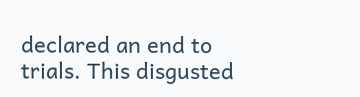declared an end to trials. This disgusted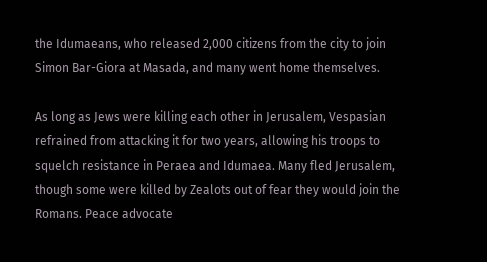the Idumaeans, who released 2,000 citizens from the city to join Simon Bar-Giora at Masada, and many went home themselves.

As long as Jews were killing each other in Jerusalem, Vespasian refrained from attacking it for two years, allowing his troops to squelch resistance in Peraea and Idumaea. Many fled Jerusalem, though some were killed by Zealots out of fear they would join the Romans. Peace advocate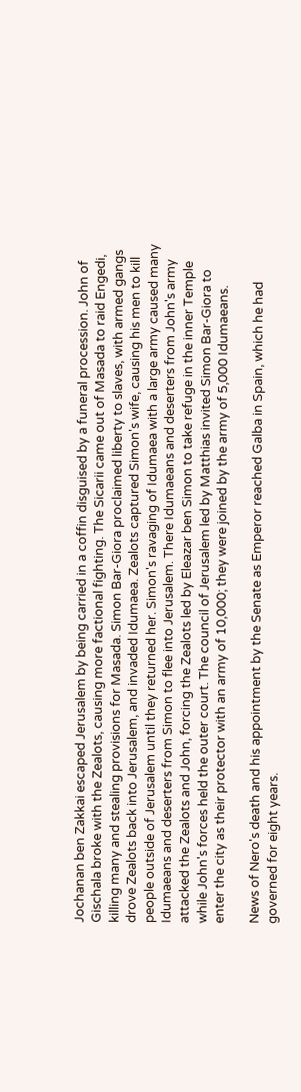Jochanan ben Zakkai escaped Jerusalem by being carried in a coffin disguised by a funeral procession. John of Gischala broke with the Zealots, causing more factional fighting. The Sicarii came out of Masada to raid Engedi, killing many and stealing provisions for Masada. Simon Bar-Giora proclaimed liberty to slaves, with armed gangs drove Zealots back into Jerusalem, and invaded Idumaea. Zealots captured Simon's wife, causing his men to kill people outside of Jerusalem until they returned her. Simon's ravaging of Idumaea with a large army caused many Idumaeans and deserters from Simon to flee into Jerusalem. There Idumaeans and deserters from John's army attacked the Zealots and John, forcing the Zealots led by Eleazar ben Simon to take refuge in the inner Temple while John's forces held the outer court. The council of Jerusalem led by Matthias invited Simon Bar-Giora to enter the city as their protector with an army of 10,000; they were joined by the army of 5,000 Idumaeans.

News of Nero's death and his appointment by the Senate as Emperor reached Galba in Spain, which he had governed for eight years.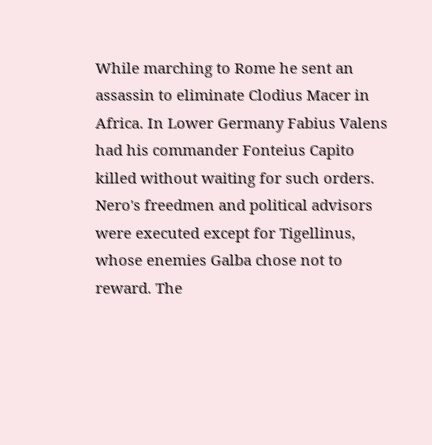While marching to Rome he sent an assassin to eliminate Clodius Macer in Africa. In Lower Germany Fabius Valens had his commander Fonteius Capito killed without waiting for such orders. Nero's freedmen and political advisors were executed except for Tigellinus, whose enemies Galba chose not to reward. The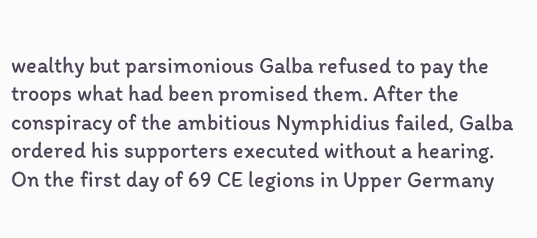wealthy but parsimonious Galba refused to pay the troops what had been promised them. After the conspiracy of the ambitious Nymphidius failed, Galba ordered his supporters executed without a hearing. On the first day of 69 CE legions in Upper Germany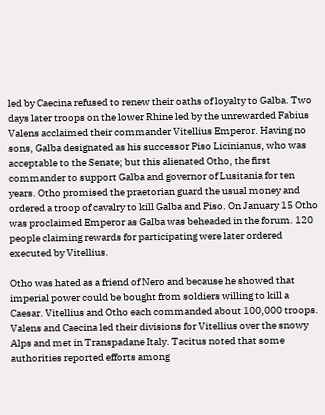led by Caecina refused to renew their oaths of loyalty to Galba. Two days later troops on the lower Rhine led by the unrewarded Fabius Valens acclaimed their commander Vitellius Emperor. Having no sons, Galba designated as his successor Piso Licinianus, who was acceptable to the Senate; but this alienated Otho, the first commander to support Galba and governor of Lusitania for ten years. Otho promised the praetorian guard the usual money and ordered a troop of cavalry to kill Galba and Piso. On January 15 Otho was proclaimed Emperor as Galba was beheaded in the forum. 120 people claiming rewards for participating were later ordered executed by Vitellius.

Otho was hated as a friend of Nero and because he showed that imperial power could be bought from soldiers willing to kill a Caesar. Vitellius and Otho each commanded about 100,000 troops. Valens and Caecina led their divisions for Vitellius over the snowy Alps and met in Transpadane Italy. Tacitus noted that some authorities reported efforts among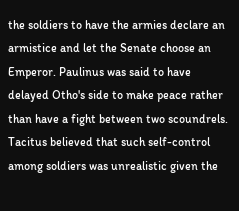the soldiers to have the armies declare an armistice and let the Senate choose an Emperor. Paulinus was said to have delayed Otho's side to make peace rather than have a fight between two scoundrels. Tacitus believed that such self-control among soldiers was unrealistic given the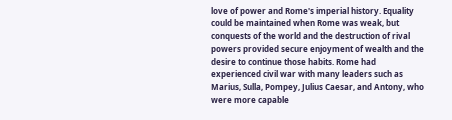love of power and Rome's imperial history. Equality could be maintained when Rome was weak, but conquests of the world and the destruction of rival powers provided secure enjoyment of wealth and the desire to continue those habits. Rome had experienced civil war with many leaders such as Marius, Sulla, Pompey, Julius Caesar, and Antony, who were more capable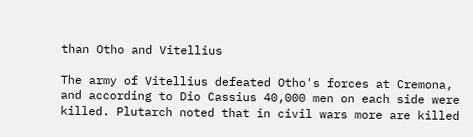than Otho and Vitellius

The army of Vitellius defeated Otho's forces at Cremona, and according to Dio Cassius 40,000 men on each side were killed. Plutarch noted that in civil wars more are killed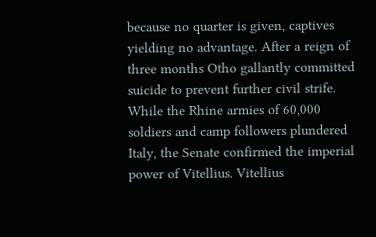because no quarter is given, captives yielding no advantage. After a reign of three months Otho gallantly committed suicide to prevent further civil strife. While the Rhine armies of 60,000 soldiers and camp followers plundered Italy, the Senate confirmed the imperial power of Vitellius. Vitellius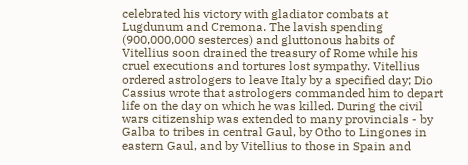celebrated his victory with gladiator combats at Lugdunum and Cremona. The lavish spending (900,000,000 sesterces) and gluttonous habits of Vitellius soon drained the treasury of Rome while his cruel executions and tortures lost sympathy. Vitellius ordered astrologers to leave Italy by a specified day; Dio Cassius wrote that astrologers commanded him to depart life on the day on which he was killed. During the civil wars citizenship was extended to many provincials - by Galba to tribes in central Gaul, by Otho to Lingones in eastern Gaul, and by Vitellius to those in Spain and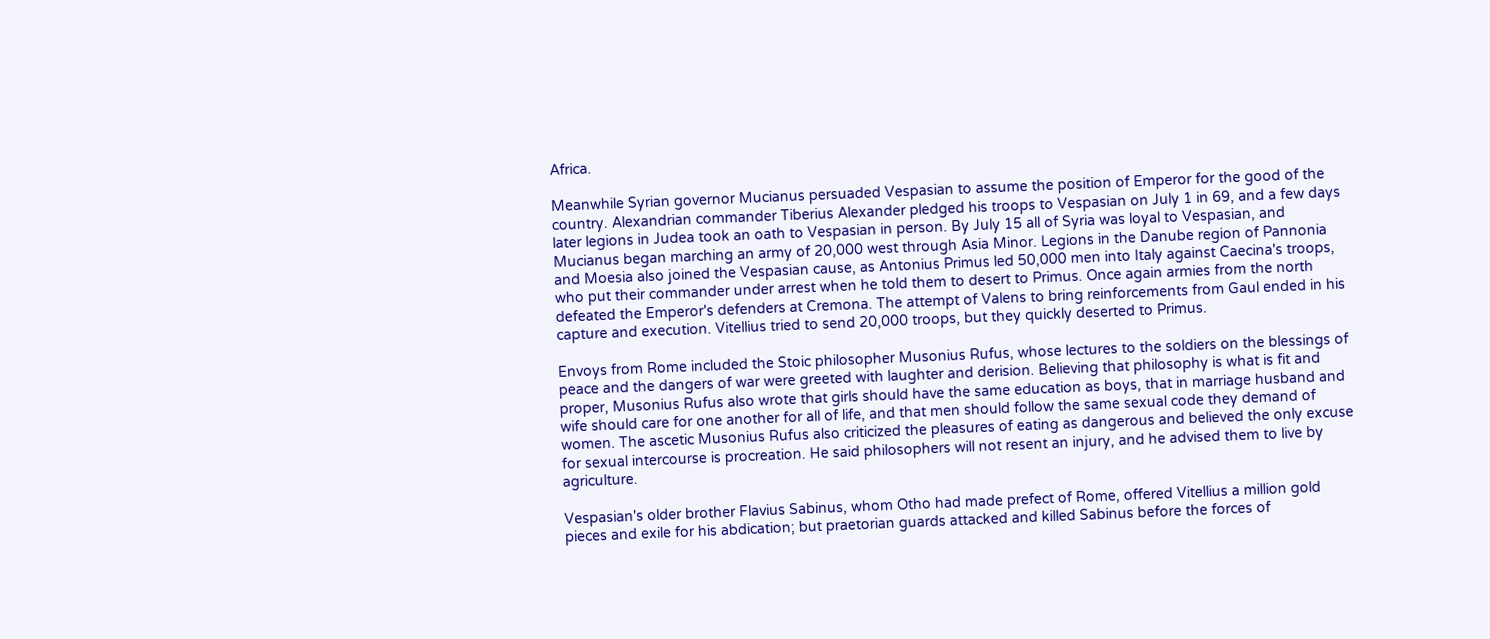Africa.

Meanwhile Syrian governor Mucianus persuaded Vespasian to assume the position of Emperor for the good of the country. Alexandrian commander Tiberius Alexander pledged his troops to Vespasian on July 1 in 69, and a few days later legions in Judea took an oath to Vespasian in person. By July 15 all of Syria was loyal to Vespasian, and Mucianus began marching an army of 20,000 west through Asia Minor. Legions in the Danube region of Pannonia and Moesia also joined the Vespasian cause, as Antonius Primus led 50,000 men into Italy against Caecina's troops, who put their commander under arrest when he told them to desert to Primus. Once again armies from the north defeated the Emperor's defenders at Cremona. The attempt of Valens to bring reinforcements from Gaul ended in his capture and execution. Vitellius tried to send 20,000 troops, but they quickly deserted to Primus.

Envoys from Rome included the Stoic philosopher Musonius Rufus, whose lectures to the soldiers on the blessings of peace and the dangers of war were greeted with laughter and derision. Believing that philosophy is what is fit and proper, Musonius Rufus also wrote that girls should have the same education as boys, that in marriage husband and wife should care for one another for all of life, and that men should follow the same sexual code they demand of women. The ascetic Musonius Rufus also criticized the pleasures of eating as dangerous and believed the only excuse for sexual intercourse is procreation. He said philosophers will not resent an injury, and he advised them to live by agriculture.

Vespasian's older brother Flavius Sabinus, whom Otho had made prefect of Rome, offered Vitellius a million gold pieces and exile for his abdication; but praetorian guards attacked and killed Sabinus before the forces of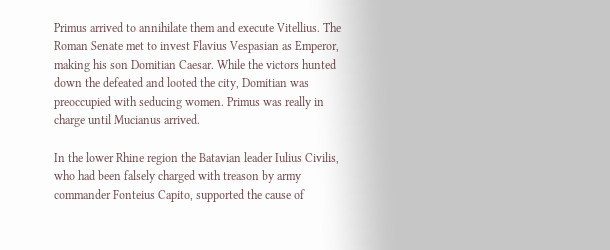Primus arrived to annihilate them and execute Vitellius. The Roman Senate met to invest Flavius Vespasian as Emperor, making his son Domitian Caesar. While the victors hunted down the defeated and looted the city, Domitian was preoccupied with seducing women. Primus was really in charge until Mucianus arrived.

In the lower Rhine region the Batavian leader Iulius Civilis, who had been falsely charged with treason by army commander Fonteius Capito, supported the cause of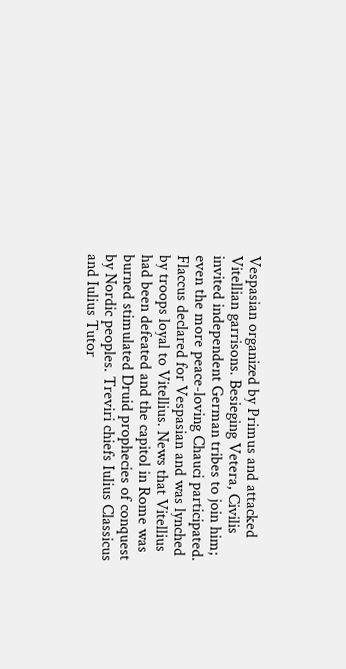Vespasian organized by Primus and attacked Vitellian garrisons. Besieging Vetera, Civilis invited independent German tribes to join him; even the more peace-loving Chauci participated. Flaccus declared for Vespasian and was lynched by troops loyal to Vitellius. News that Vitellius had been defeated and the capitol in Rome was burned stimulated Druid prophecies of conquest by Nordic peoples. Treviri chiefs Iulius Classicus and Iulius Tutor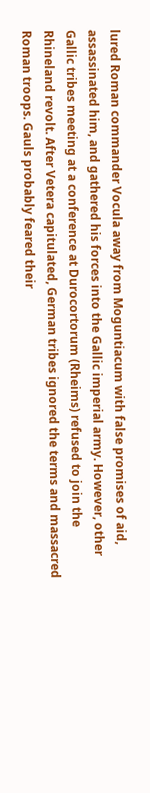lured Roman commander Vocula away from Moguntiacum with false promises of aid, assassinated him, and gathered his forces into the Gallic imperial army. However, other Gallic tribes meeting at a conference at Durocortorum (Rheims) refused to join the Rhineland revolt. After Vetera capitulated, German tribes ignored the terms and massacred Roman troops. Gauls probably feared their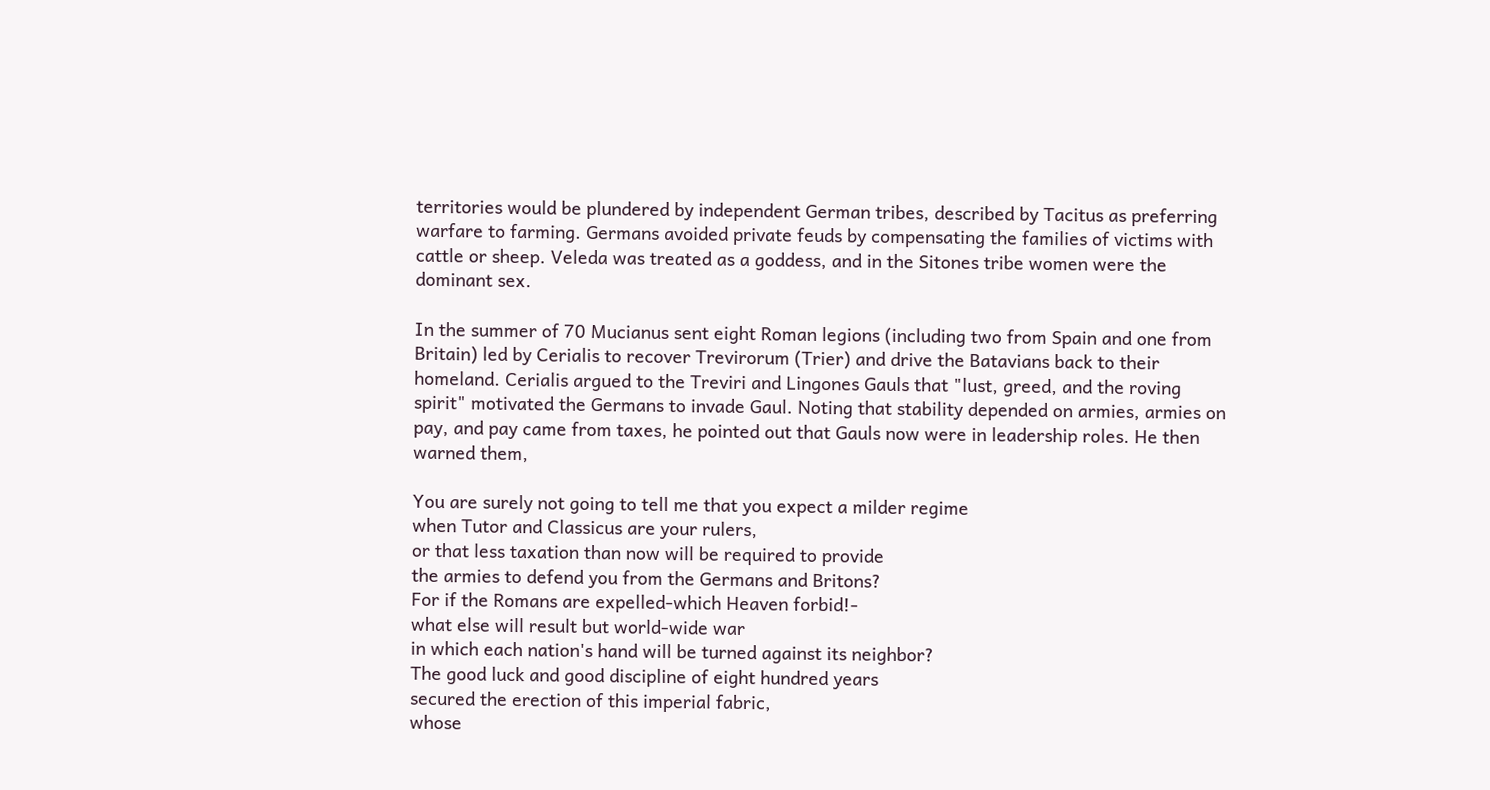territories would be plundered by independent German tribes, described by Tacitus as preferring warfare to farming. Germans avoided private feuds by compensating the families of victims with cattle or sheep. Veleda was treated as a goddess, and in the Sitones tribe women were the dominant sex.

In the summer of 70 Mucianus sent eight Roman legions (including two from Spain and one from Britain) led by Cerialis to recover Trevirorum (Trier) and drive the Batavians back to their homeland. Cerialis argued to the Treviri and Lingones Gauls that "lust, greed, and the roving spirit" motivated the Germans to invade Gaul. Noting that stability depended on armies, armies on pay, and pay came from taxes, he pointed out that Gauls now were in leadership roles. He then warned them,

You are surely not going to tell me that you expect a milder regime
when Tutor and Classicus are your rulers,
or that less taxation than now will be required to provide
the armies to defend you from the Germans and Britons?
For if the Romans are expelled-which Heaven forbid!-
what else will result but world-wide war
in which each nation's hand will be turned against its neighbor?
The good luck and good discipline of eight hundred years
secured the erection of this imperial fabric,
whose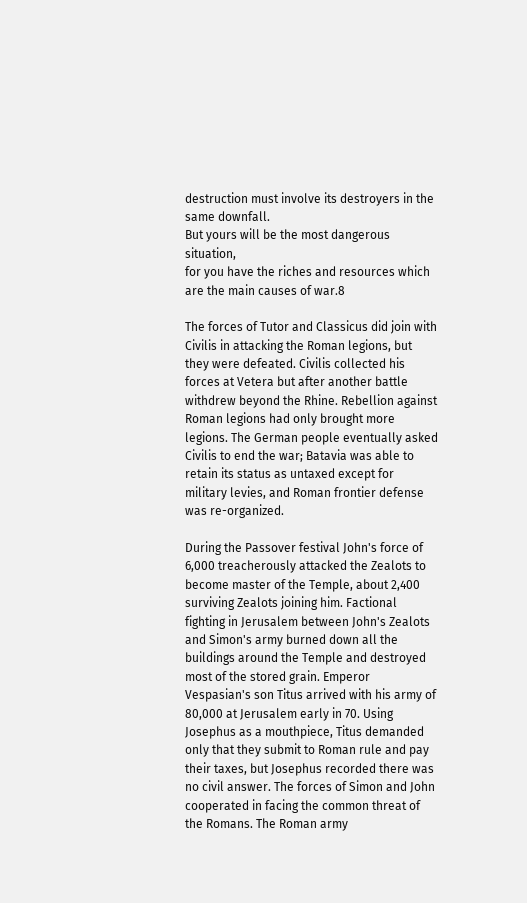destruction must involve its destroyers in the same downfall.
But yours will be the most dangerous situation,
for you have the riches and resources which are the main causes of war.8

The forces of Tutor and Classicus did join with Civilis in attacking the Roman legions, but they were defeated. Civilis collected his forces at Vetera but after another battle withdrew beyond the Rhine. Rebellion against Roman legions had only brought more legions. The German people eventually asked Civilis to end the war; Batavia was able to retain its status as untaxed except for military levies, and Roman frontier defense was re-organized.

During the Passover festival John's force of 6,000 treacherously attacked the Zealots to become master of the Temple, about 2,400 surviving Zealots joining him. Factional fighting in Jerusalem between John's Zealots and Simon's army burned down all the buildings around the Temple and destroyed most of the stored grain. Emperor Vespasian's son Titus arrived with his army of 80,000 at Jerusalem early in 70. Using Josephus as a mouthpiece, Titus demanded only that they submit to Roman rule and pay their taxes, but Josephus recorded there was no civil answer. The forces of Simon and John cooperated in facing the common threat of the Romans. The Roman army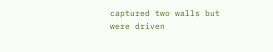captured two walls but were driven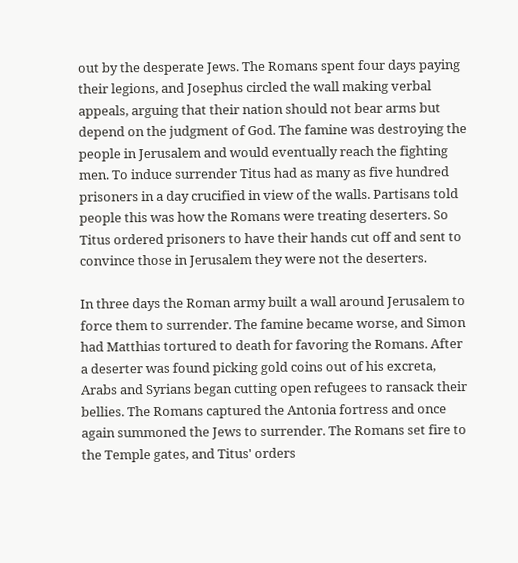out by the desperate Jews. The Romans spent four days paying their legions, and Josephus circled the wall making verbal appeals, arguing that their nation should not bear arms but depend on the judgment of God. The famine was destroying the people in Jerusalem and would eventually reach the fighting men. To induce surrender Titus had as many as five hundred prisoners in a day crucified in view of the walls. Partisans told people this was how the Romans were treating deserters. So Titus ordered prisoners to have their hands cut off and sent to convince those in Jerusalem they were not the deserters.

In three days the Roman army built a wall around Jerusalem to force them to surrender. The famine became worse, and Simon had Matthias tortured to death for favoring the Romans. After a deserter was found picking gold coins out of his excreta, Arabs and Syrians began cutting open refugees to ransack their bellies. The Romans captured the Antonia fortress and once again summoned the Jews to surrender. The Romans set fire to the Temple gates, and Titus' orders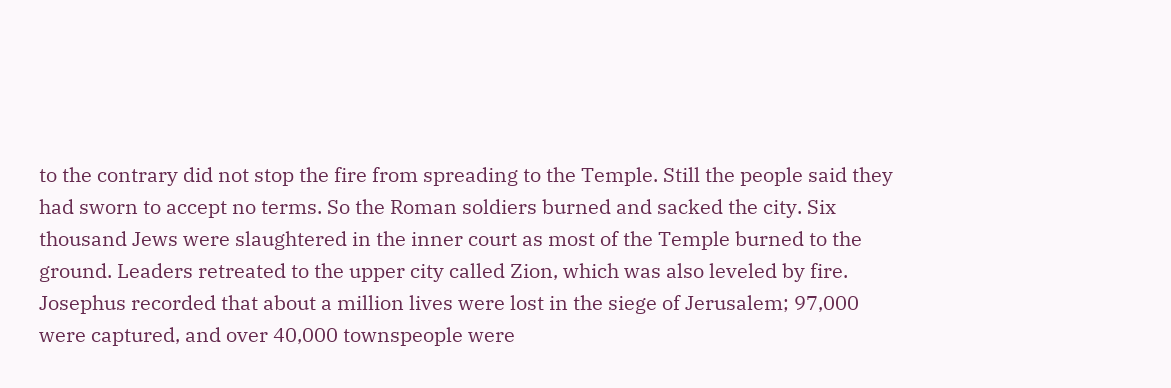to the contrary did not stop the fire from spreading to the Temple. Still the people said they had sworn to accept no terms. So the Roman soldiers burned and sacked the city. Six thousand Jews were slaughtered in the inner court as most of the Temple burned to the ground. Leaders retreated to the upper city called Zion, which was also leveled by fire. Josephus recorded that about a million lives were lost in the siege of Jerusalem; 97,000 were captured, and over 40,000 townspeople were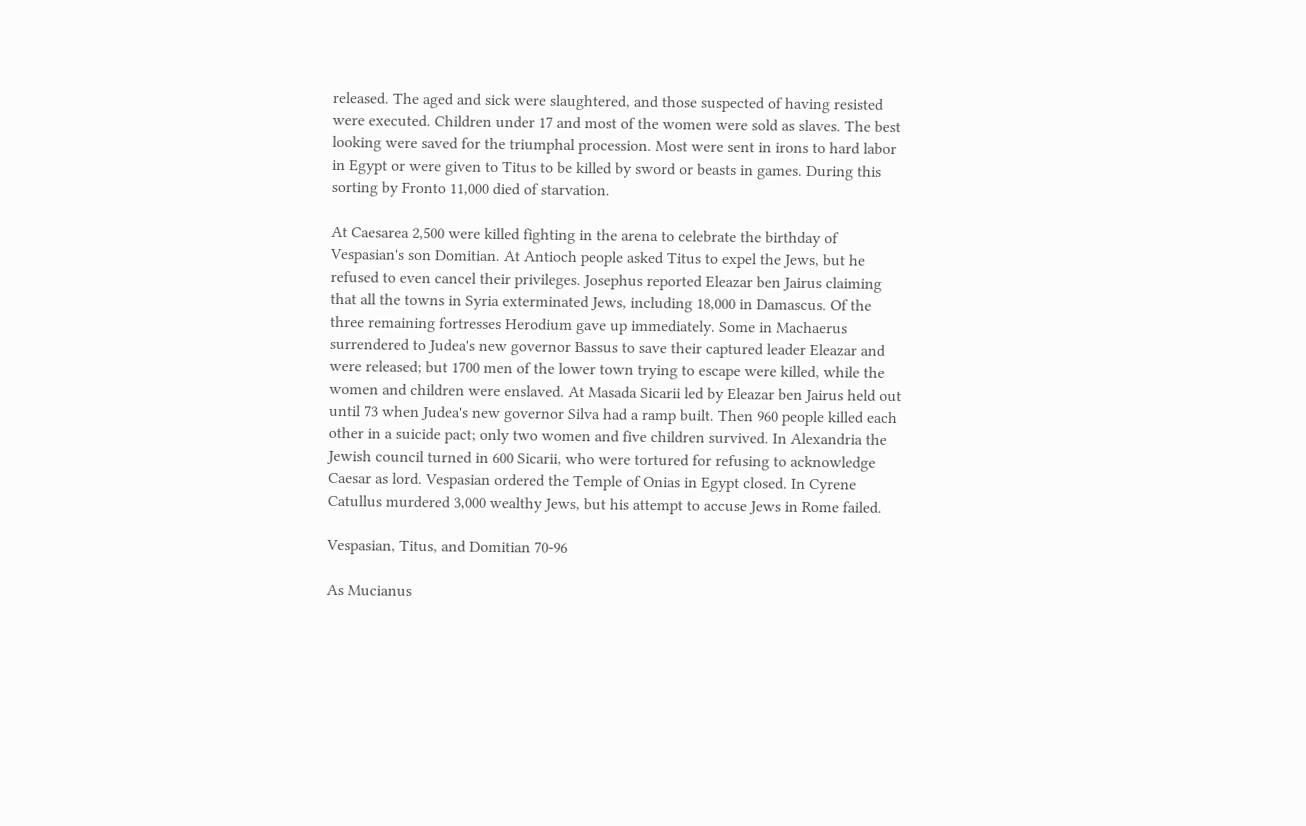released. The aged and sick were slaughtered, and those suspected of having resisted were executed. Children under 17 and most of the women were sold as slaves. The best looking were saved for the triumphal procession. Most were sent in irons to hard labor in Egypt or were given to Titus to be killed by sword or beasts in games. During this sorting by Fronto 11,000 died of starvation.

At Caesarea 2,500 were killed fighting in the arena to celebrate the birthday of Vespasian's son Domitian. At Antioch people asked Titus to expel the Jews, but he refused to even cancel their privileges. Josephus reported Eleazar ben Jairus claiming that all the towns in Syria exterminated Jews, including 18,000 in Damascus. Of the three remaining fortresses Herodium gave up immediately. Some in Machaerus surrendered to Judea's new governor Bassus to save their captured leader Eleazar and were released; but 1700 men of the lower town trying to escape were killed, while the women and children were enslaved. At Masada Sicarii led by Eleazar ben Jairus held out until 73 when Judea's new governor Silva had a ramp built. Then 960 people killed each other in a suicide pact; only two women and five children survived. In Alexandria the Jewish council turned in 600 Sicarii, who were tortured for refusing to acknowledge Caesar as lord. Vespasian ordered the Temple of Onias in Egypt closed. In Cyrene Catullus murdered 3,000 wealthy Jews, but his attempt to accuse Jews in Rome failed.

Vespasian, Titus, and Domitian 70-96

As Mucianus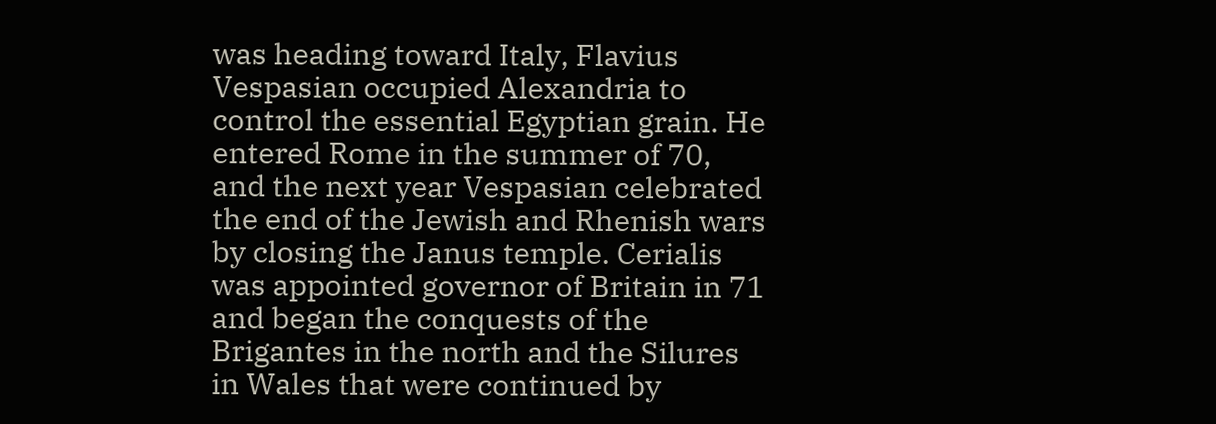was heading toward Italy, Flavius Vespasian occupied Alexandria to control the essential Egyptian grain. He entered Rome in the summer of 70, and the next year Vespasian celebrated the end of the Jewish and Rhenish wars by closing the Janus temple. Cerialis was appointed governor of Britain in 71 and began the conquests of the Brigantes in the north and the Silures in Wales that were continued by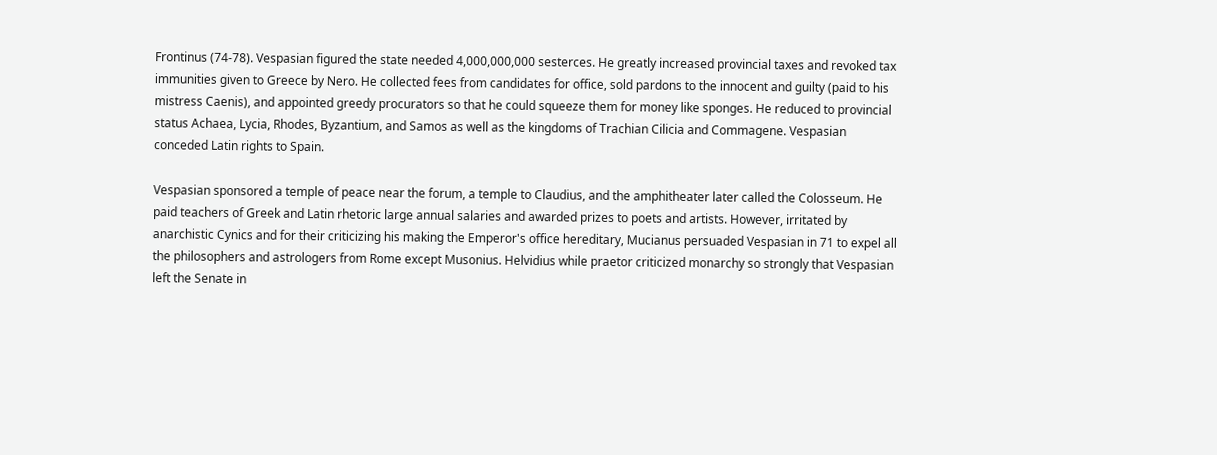Frontinus (74-78). Vespasian figured the state needed 4,000,000,000 sesterces. He greatly increased provincial taxes and revoked tax immunities given to Greece by Nero. He collected fees from candidates for office, sold pardons to the innocent and guilty (paid to his mistress Caenis), and appointed greedy procurators so that he could squeeze them for money like sponges. He reduced to provincial status Achaea, Lycia, Rhodes, Byzantium, and Samos as well as the kingdoms of Trachian Cilicia and Commagene. Vespasian conceded Latin rights to Spain.

Vespasian sponsored a temple of peace near the forum, a temple to Claudius, and the amphitheater later called the Colosseum. He paid teachers of Greek and Latin rhetoric large annual salaries and awarded prizes to poets and artists. However, irritated by anarchistic Cynics and for their criticizing his making the Emperor's office hereditary, Mucianus persuaded Vespasian in 71 to expel all the philosophers and astrologers from Rome except Musonius. Helvidius while praetor criticized monarchy so strongly that Vespasian left the Senate in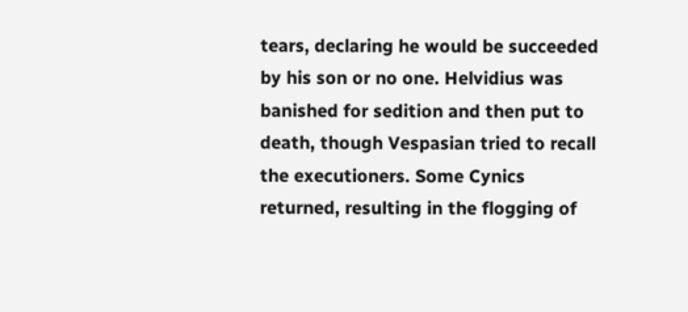tears, declaring he would be succeeded by his son or no one. Helvidius was banished for sedition and then put to death, though Vespasian tried to recall the executioners. Some Cynics returned, resulting in the flogging of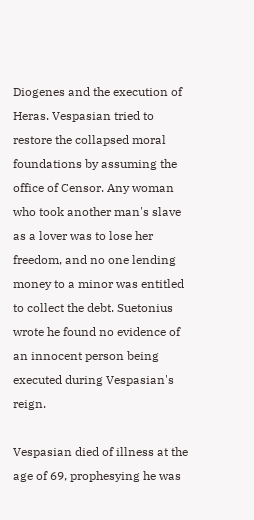Diogenes and the execution of Heras. Vespasian tried to restore the collapsed moral foundations by assuming the office of Censor. Any woman who took another man's slave as a lover was to lose her freedom, and no one lending money to a minor was entitled to collect the debt. Suetonius wrote he found no evidence of an innocent person being executed during Vespasian's reign.

Vespasian died of illness at the age of 69, prophesying he was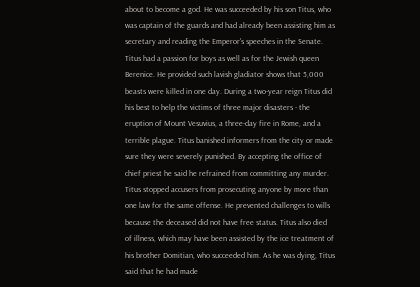about to become a god. He was succeeded by his son Titus, who was captain of the guards and had already been assisting him as secretary and reading the Emperor's speeches in the Senate. Titus had a passion for boys as well as for the Jewish queen Berenice. He provided such lavish gladiator shows that 5,000 beasts were killed in one day. During a two-year reign Titus did his best to help the victims of three major disasters - the eruption of Mount Vesuvius, a three-day fire in Rome, and a terrible plague. Titus banished informers from the city or made sure they were severely punished. By accepting the office of chief priest he said he refrained from committing any murder. Titus stopped accusers from prosecuting anyone by more than one law for the same offense. He prevented challenges to wills because the deceased did not have free status. Titus also died of illness, which may have been assisted by the ice treatment of his brother Domitian, who succeeded him. As he was dying, Titus said that he had made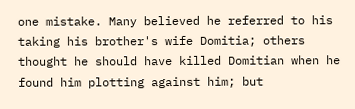one mistake. Many believed he referred to his taking his brother's wife Domitia; others thought he should have killed Domitian when he found him plotting against him; but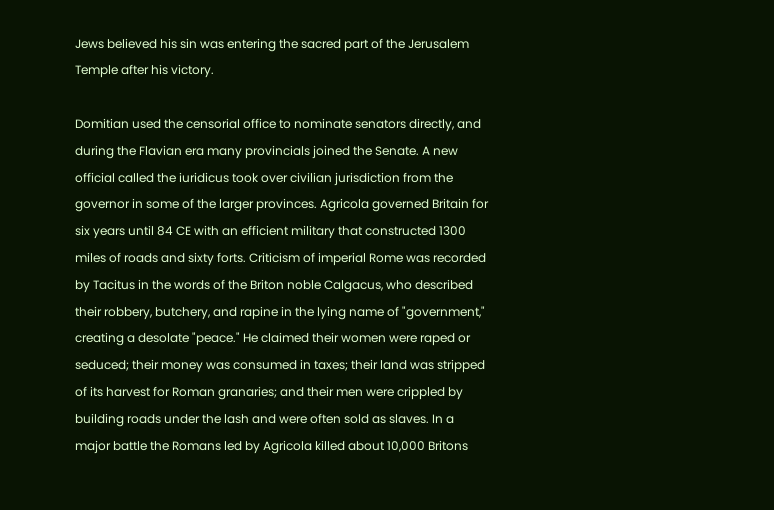Jews believed his sin was entering the sacred part of the Jerusalem Temple after his victory.

Domitian used the censorial office to nominate senators directly, and during the Flavian era many provincials joined the Senate. A new official called the iuridicus took over civilian jurisdiction from the governor in some of the larger provinces. Agricola governed Britain for six years until 84 CE with an efficient military that constructed 1300 miles of roads and sixty forts. Criticism of imperial Rome was recorded by Tacitus in the words of the Briton noble Calgacus, who described their robbery, butchery, and rapine in the lying name of "government," creating a desolate "peace." He claimed their women were raped or seduced; their money was consumed in taxes; their land was stripped of its harvest for Roman granaries; and their men were crippled by building roads under the lash and were often sold as slaves. In a major battle the Romans led by Agricola killed about 10,000 Britons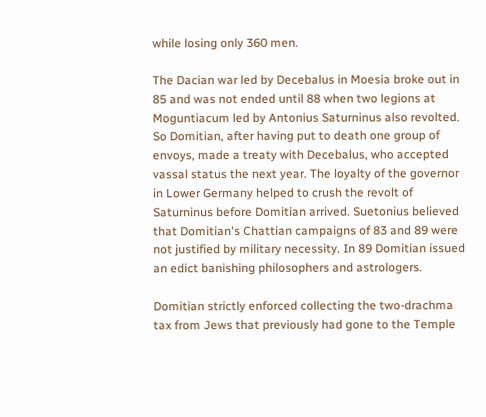while losing only 360 men.

The Dacian war led by Decebalus in Moesia broke out in 85 and was not ended until 88 when two legions at Moguntiacum led by Antonius Saturninus also revolted. So Domitian, after having put to death one group of envoys, made a treaty with Decebalus, who accepted vassal status the next year. The loyalty of the governor in Lower Germany helped to crush the revolt of Saturninus before Domitian arrived. Suetonius believed that Domitian's Chattian campaigns of 83 and 89 were not justified by military necessity. In 89 Domitian issued an edict banishing philosophers and astrologers.

Domitian strictly enforced collecting the two-drachma tax from Jews that previously had gone to the Temple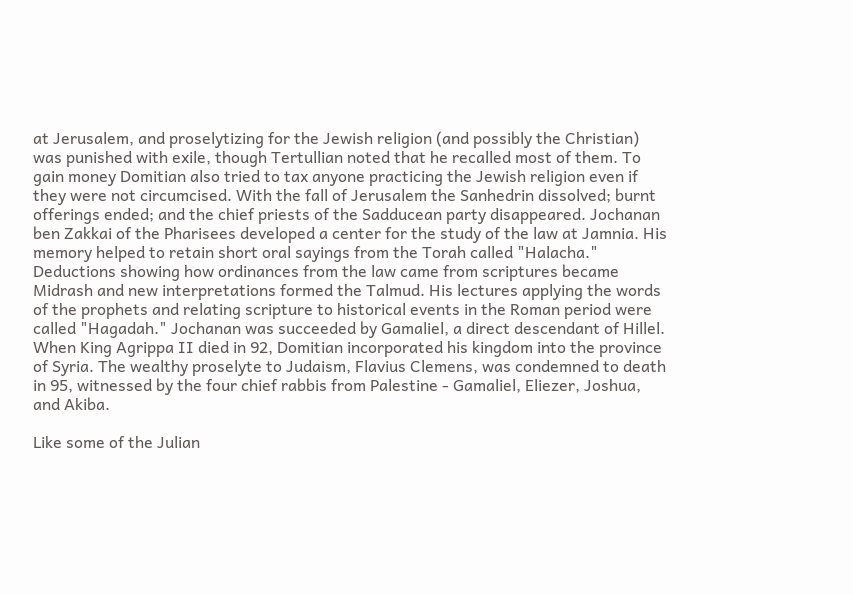at Jerusalem, and proselytizing for the Jewish religion (and possibly the Christian) was punished with exile, though Tertullian noted that he recalled most of them. To gain money Domitian also tried to tax anyone practicing the Jewish religion even if they were not circumcised. With the fall of Jerusalem the Sanhedrin dissolved; burnt offerings ended; and the chief priests of the Sadducean party disappeared. Jochanan ben Zakkai of the Pharisees developed a center for the study of the law at Jamnia. His memory helped to retain short oral sayings from the Torah called "Halacha." Deductions showing how ordinances from the law came from scriptures became Midrash and new interpretations formed the Talmud. His lectures applying the words of the prophets and relating scripture to historical events in the Roman period were called "Hagadah." Jochanan was succeeded by Gamaliel, a direct descendant of Hillel. When King Agrippa II died in 92, Domitian incorporated his kingdom into the province of Syria. The wealthy proselyte to Judaism, Flavius Clemens, was condemned to death in 95, witnessed by the four chief rabbis from Palestine - Gamaliel, Eliezer, Joshua, and Akiba.

Like some of the Julian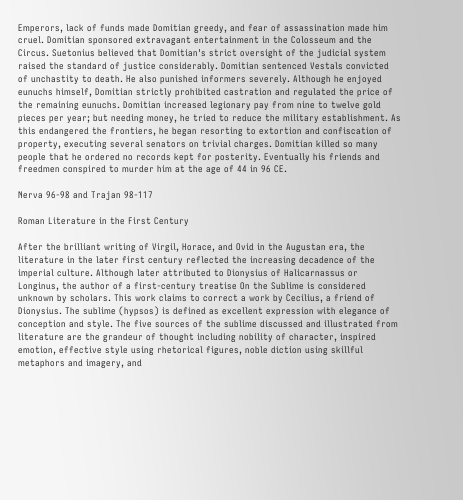Emperors, lack of funds made Domitian greedy, and fear of assassination made him cruel. Domitian sponsored extravagant entertainment in the Colosseum and the Circus. Suetonius believed that Domitian's strict oversight of the judicial system raised the standard of justice considerably. Domitian sentenced Vestals convicted of unchastity to death. He also punished informers severely. Although he enjoyed eunuchs himself, Domitian strictly prohibited castration and regulated the price of the remaining eunuchs. Domitian increased legionary pay from nine to twelve gold pieces per year; but needing money, he tried to reduce the military establishment. As this endangered the frontiers, he began resorting to extortion and confiscation of property, executing several senators on trivial charges. Domitian killed so many people that he ordered no records kept for posterity. Eventually his friends and freedmen conspired to murder him at the age of 44 in 96 CE.

Nerva 96-98 and Trajan 98-117

Roman Literature in the First Century

After the brilliant writing of Virgil, Horace, and Ovid in the Augustan era, the literature in the later first century reflected the increasing decadence of the imperial culture. Although later attributed to Dionysius of Halicarnassus or Longinus, the author of a first-century treatise On the Sublime is considered unknown by scholars. This work claims to correct a work by Cecilius, a friend of Dionysius. The sublime (hypsos) is defined as excellent expression with elegance of conception and style. The five sources of the sublime discussed and illustrated from literature are the grandeur of thought including nobility of character, inspired emotion, effective style using rhetorical figures, noble diction using skillful metaphors and imagery, and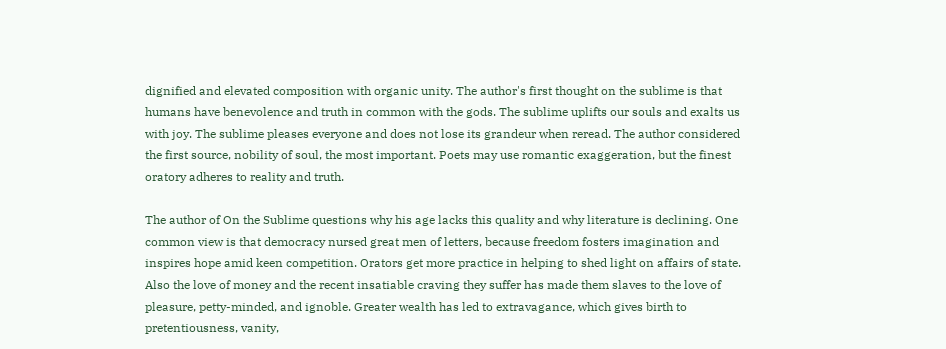dignified and elevated composition with organic unity. The author's first thought on the sublime is that humans have benevolence and truth in common with the gods. The sublime uplifts our souls and exalts us with joy. The sublime pleases everyone and does not lose its grandeur when reread. The author considered the first source, nobility of soul, the most important. Poets may use romantic exaggeration, but the finest oratory adheres to reality and truth.

The author of On the Sublime questions why his age lacks this quality and why literature is declining. One common view is that democracy nursed great men of letters, because freedom fosters imagination and inspires hope amid keen competition. Orators get more practice in helping to shed light on affairs of state. Also the love of money and the recent insatiable craving they suffer has made them slaves to the love of pleasure, petty-minded, and ignoble. Greater wealth has led to extravagance, which gives birth to pretentiousness, vanity,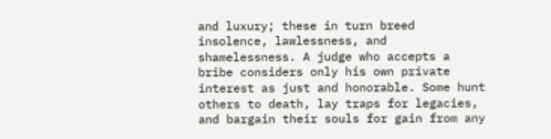and luxury; these in turn breed insolence, lawlessness, and shamelessness. A judge who accepts a bribe considers only his own private interest as just and honorable. Some hunt others to death, lay traps for legacies, and bargain their souls for gain from any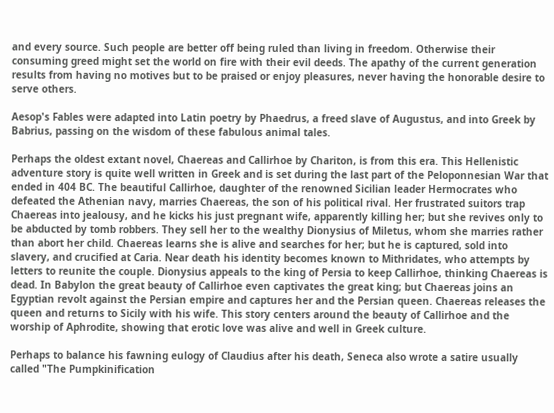and every source. Such people are better off being ruled than living in freedom. Otherwise their consuming greed might set the world on fire with their evil deeds. The apathy of the current generation results from having no motives but to be praised or enjoy pleasures, never having the honorable desire to serve others.

Aesop's Fables were adapted into Latin poetry by Phaedrus, a freed slave of Augustus, and into Greek by Babrius, passing on the wisdom of these fabulous animal tales.

Perhaps the oldest extant novel, Chaereas and Callirhoe by Chariton, is from this era. This Hellenistic adventure story is quite well written in Greek and is set during the last part of the Peloponnesian War that ended in 404 BC. The beautiful Callirhoe, daughter of the renowned Sicilian leader Hermocrates who defeated the Athenian navy, marries Chaereas, the son of his political rival. Her frustrated suitors trap Chaereas into jealousy, and he kicks his just pregnant wife, apparently killing her; but she revives only to be abducted by tomb robbers. They sell her to the wealthy Dionysius of Miletus, whom she marries rather than abort her child. Chaereas learns she is alive and searches for her; but he is captured, sold into slavery, and crucified at Caria. Near death his identity becomes known to Mithridates, who attempts by letters to reunite the couple. Dionysius appeals to the king of Persia to keep Callirhoe, thinking Chaereas is dead. In Babylon the great beauty of Callirhoe even captivates the great king; but Chaereas joins an Egyptian revolt against the Persian empire and captures her and the Persian queen. Chaereas releases the queen and returns to Sicily with his wife. This story centers around the beauty of Callirhoe and the worship of Aphrodite, showing that erotic love was alive and well in Greek culture.

Perhaps to balance his fawning eulogy of Claudius after his death, Seneca also wrote a satire usually called "The Pumpkinification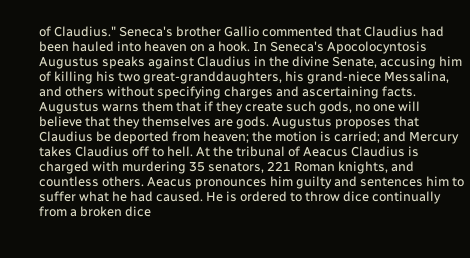of Claudius." Seneca's brother Gallio commented that Claudius had been hauled into heaven on a hook. In Seneca's Apocolocyntosis Augustus speaks against Claudius in the divine Senate, accusing him of killing his two great-granddaughters, his grand-niece Messalina, and others without specifying charges and ascertaining facts. Augustus warns them that if they create such gods, no one will believe that they themselves are gods. Augustus proposes that Claudius be deported from heaven; the motion is carried; and Mercury takes Claudius off to hell. At the tribunal of Aeacus Claudius is charged with murdering 35 senators, 221 Roman knights, and countless others. Aeacus pronounces him guilty and sentences him to suffer what he had caused. He is ordered to throw dice continually from a broken dice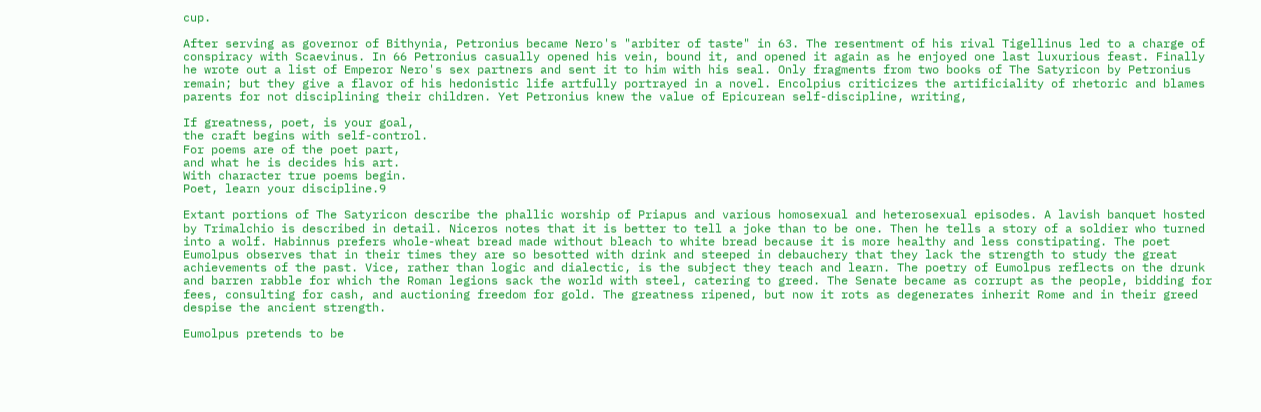cup.

After serving as governor of Bithynia, Petronius became Nero's "arbiter of taste" in 63. The resentment of his rival Tigellinus led to a charge of conspiracy with Scaevinus. In 66 Petronius casually opened his vein, bound it, and opened it again as he enjoyed one last luxurious feast. Finally he wrote out a list of Emperor Nero's sex partners and sent it to him with his seal. Only fragments from two books of The Satyricon by Petronius remain; but they give a flavor of his hedonistic life artfully portrayed in a novel. Encolpius criticizes the artificiality of rhetoric and blames parents for not disciplining their children. Yet Petronius knew the value of Epicurean self-discipline, writing,

If greatness, poet, is your goal,
the craft begins with self-control.
For poems are of the poet part,
and what he is decides his art.
With character true poems begin.
Poet, learn your discipline.9

Extant portions of The Satyricon describe the phallic worship of Priapus and various homosexual and heterosexual episodes. A lavish banquet hosted by Trimalchio is described in detail. Niceros notes that it is better to tell a joke than to be one. Then he tells a story of a soldier who turned into a wolf. Habinnus prefers whole-wheat bread made without bleach to white bread because it is more healthy and less constipating. The poet Eumolpus observes that in their times they are so besotted with drink and steeped in debauchery that they lack the strength to study the great achievements of the past. Vice, rather than logic and dialectic, is the subject they teach and learn. The poetry of Eumolpus reflects on the drunk and barren rabble for which the Roman legions sack the world with steel, catering to greed. The Senate became as corrupt as the people, bidding for fees, consulting for cash, and auctioning freedom for gold. The greatness ripened, but now it rots as degenerates inherit Rome and in their greed despise the ancient strength.

Eumolpus pretends to be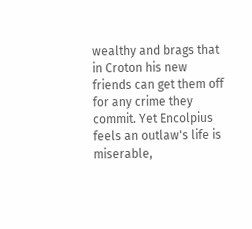wealthy and brags that in Croton his new friends can get them off for any crime they commit. Yet Encolpius feels an outlaw's life is miserable,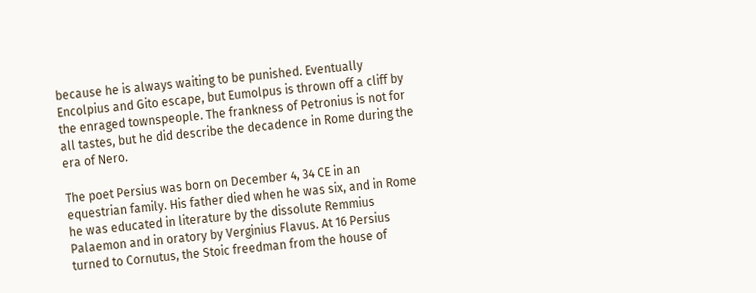because he is always waiting to be punished. Eventually Encolpius and Gito escape, but Eumolpus is thrown off a cliff by the enraged townspeople. The frankness of Petronius is not for all tastes, but he did describe the decadence in Rome during the era of Nero.

The poet Persius was born on December 4, 34 CE in an equestrian family. His father died when he was six, and in Rome he was educated in literature by the dissolute Remmius Palaemon and in oratory by Verginius Flavus. At 16 Persius turned to Cornutus, the Stoic freedman from the house of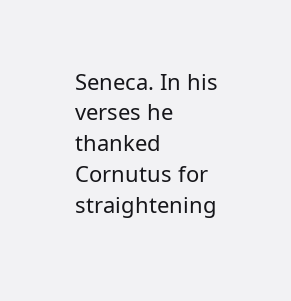Seneca. In his verses he thanked Cornutus for straightening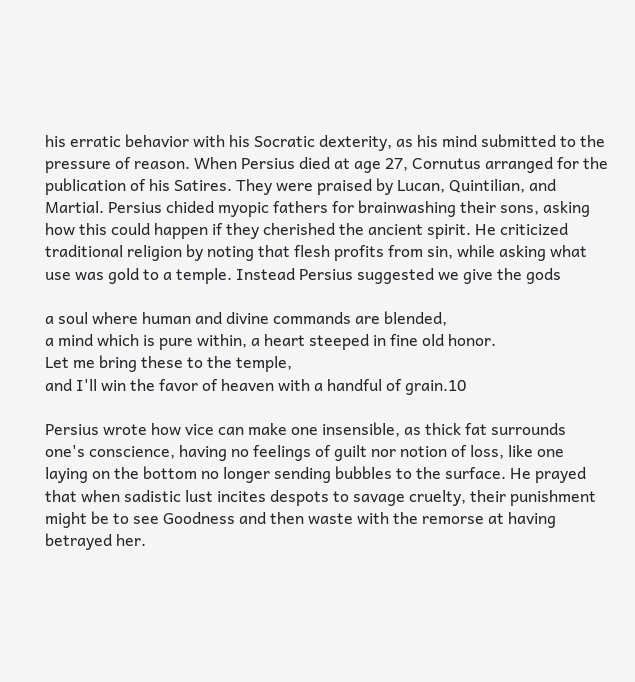his erratic behavior with his Socratic dexterity, as his mind submitted to the pressure of reason. When Persius died at age 27, Cornutus arranged for the publication of his Satires. They were praised by Lucan, Quintilian, and Martial. Persius chided myopic fathers for brainwashing their sons, asking how this could happen if they cherished the ancient spirit. He criticized traditional religion by noting that flesh profits from sin, while asking what use was gold to a temple. Instead Persius suggested we give the gods

a soul where human and divine commands are blended,
a mind which is pure within, a heart steeped in fine old honor.
Let me bring these to the temple,
and I'll win the favor of heaven with a handful of grain.10

Persius wrote how vice can make one insensible, as thick fat surrounds one's conscience, having no feelings of guilt nor notion of loss, like one laying on the bottom no longer sending bubbles to the surface. He prayed that when sadistic lust incites despots to savage cruelty, their punishment might be to see Goodness and then waste with the remorse at having betrayed her.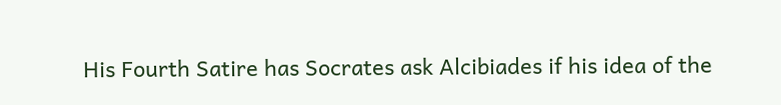His Fourth Satire has Socrates ask Alcibiades if his idea of the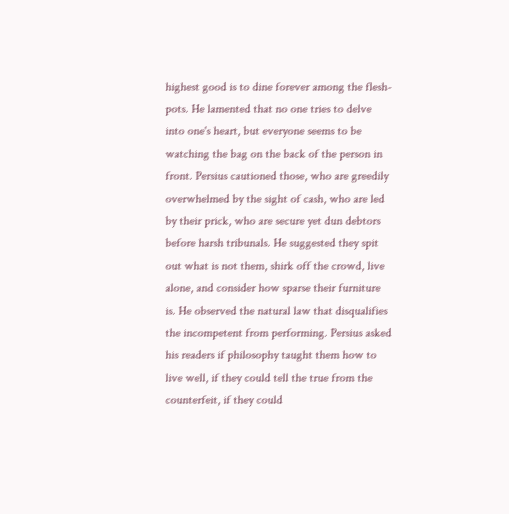highest good is to dine forever among the flesh-pots. He lamented that no one tries to delve into one's heart, but everyone seems to be watching the bag on the back of the person in front. Persius cautioned those, who are greedily overwhelmed by the sight of cash, who are led by their prick, who are secure yet dun debtors before harsh tribunals. He suggested they spit out what is not them, shirk off the crowd, live alone, and consider how sparse their furniture is. He observed the natural law that disqualifies the incompetent from performing. Persius asked his readers if philosophy taught them how to live well, if they could tell the true from the counterfeit, if they could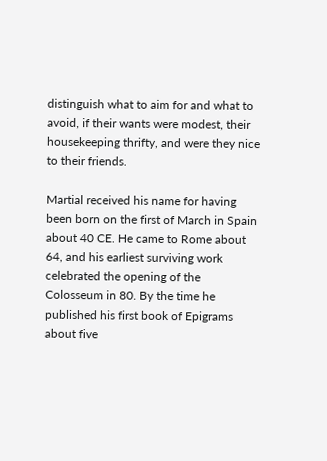distinguish what to aim for and what to avoid, if their wants were modest, their housekeeping thrifty, and were they nice to their friends.

Martial received his name for having been born on the first of March in Spain about 40 CE. He came to Rome about 64, and his earliest surviving work celebrated the opening of the Colosseum in 80. By the time he published his first book of Epigrams about five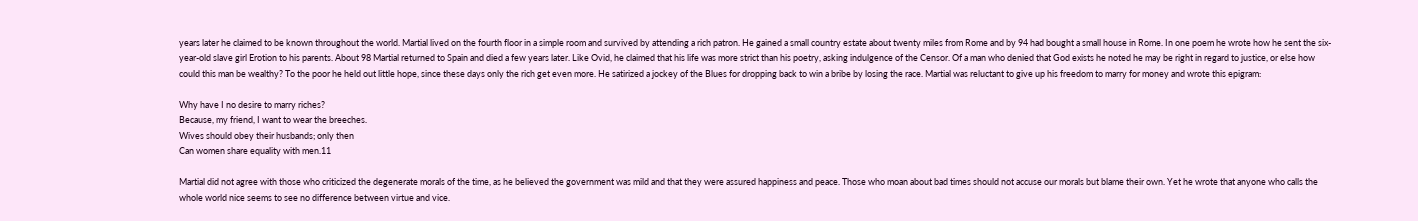years later he claimed to be known throughout the world. Martial lived on the fourth floor in a simple room and survived by attending a rich patron. He gained a small country estate about twenty miles from Rome and by 94 had bought a small house in Rome. In one poem he wrote how he sent the six-year-old slave girl Erotion to his parents. About 98 Martial returned to Spain and died a few years later. Like Ovid, he claimed that his life was more strict than his poetry, asking indulgence of the Censor. Of a man who denied that God exists he noted he may be right in regard to justice, or else how could this man be wealthy? To the poor he held out little hope, since these days only the rich get even more. He satirized a jockey of the Blues for dropping back to win a bribe by losing the race. Martial was reluctant to give up his freedom to marry for money and wrote this epigram:

Why have I no desire to marry riches?
Because, my friend, I want to wear the breeches.
Wives should obey their husbands; only then
Can women share equality with men.11

Martial did not agree with those who criticized the degenerate morals of the time, as he believed the government was mild and that they were assured happiness and peace. Those who moan about bad times should not accuse our morals but blame their own. Yet he wrote that anyone who calls the whole world nice seems to see no difference between virtue and vice.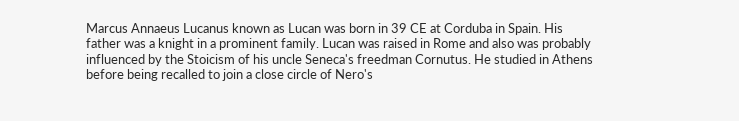Marcus Annaeus Lucanus known as Lucan was born in 39 CE at Corduba in Spain. His father was a knight in a prominent family. Lucan was raised in Rome and also was probably influenced by the Stoicism of his uncle Seneca's freedman Cornutus. He studied in Athens before being recalled to join a close circle of Nero's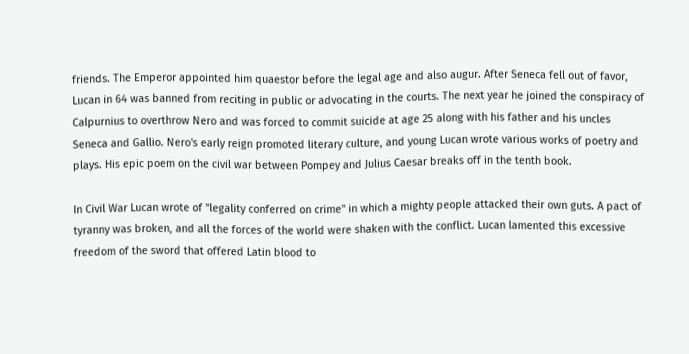friends. The Emperor appointed him quaestor before the legal age and also augur. After Seneca fell out of favor, Lucan in 64 was banned from reciting in public or advocating in the courts. The next year he joined the conspiracy of Calpurnius to overthrow Nero and was forced to commit suicide at age 25 along with his father and his uncles Seneca and Gallio. Nero's early reign promoted literary culture, and young Lucan wrote various works of poetry and plays. His epic poem on the civil war between Pompey and Julius Caesar breaks off in the tenth book.

In Civil War Lucan wrote of "legality conferred on crime" in which a mighty people attacked their own guts. A pact of tyranny was broken, and all the forces of the world were shaken with the conflict. Lucan lamented this excessive freedom of the sword that offered Latin blood to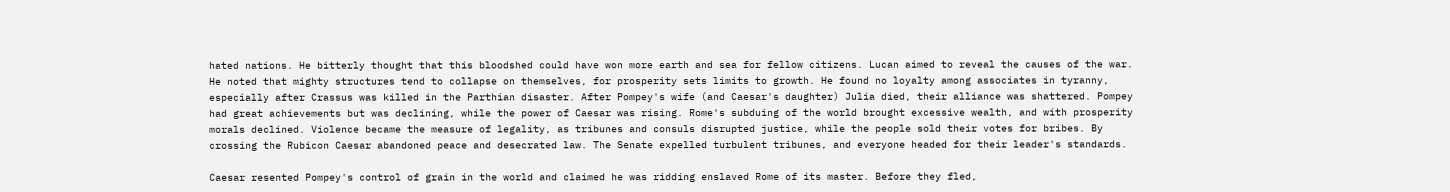hated nations. He bitterly thought that this bloodshed could have won more earth and sea for fellow citizens. Lucan aimed to reveal the causes of the war. He noted that mighty structures tend to collapse on themselves, for prosperity sets limits to growth. He found no loyalty among associates in tyranny, especially after Crassus was killed in the Parthian disaster. After Pompey's wife (and Caesar's daughter) Julia died, their alliance was shattered. Pompey had great achievements but was declining, while the power of Caesar was rising. Rome's subduing of the world brought excessive wealth, and with prosperity morals declined. Violence became the measure of legality, as tribunes and consuls disrupted justice, while the people sold their votes for bribes. By crossing the Rubicon Caesar abandoned peace and desecrated law. The Senate expelled turbulent tribunes, and everyone headed for their leader's standards.

Caesar resented Pompey's control of grain in the world and claimed he was ridding enslaved Rome of its master. Before they fled,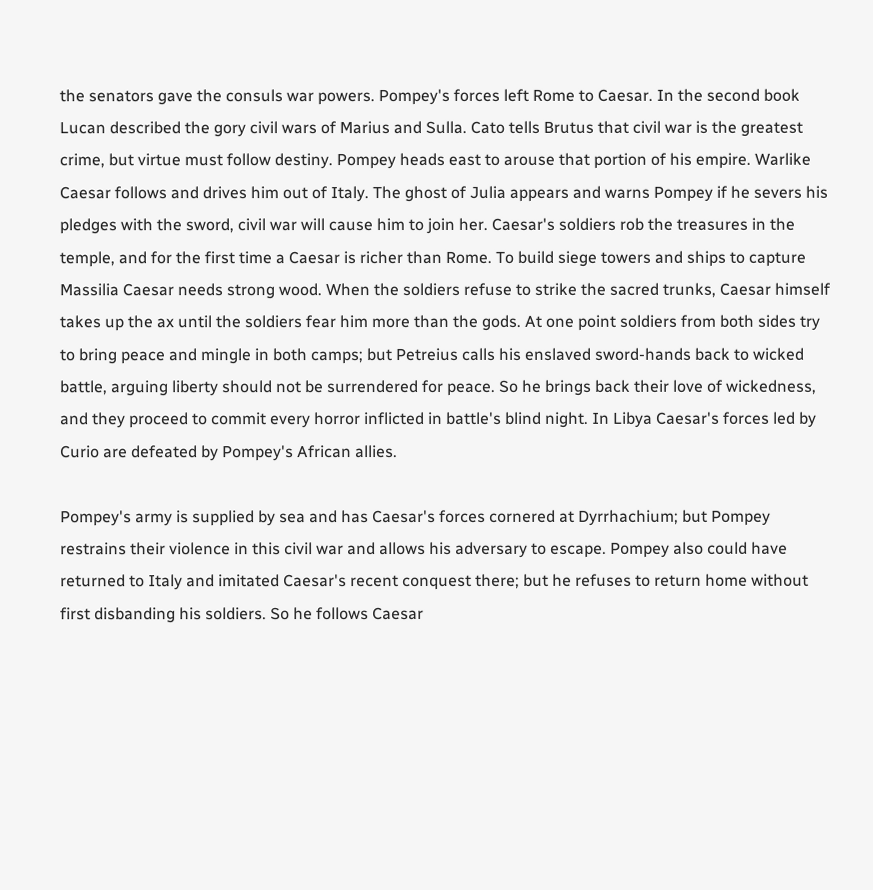the senators gave the consuls war powers. Pompey's forces left Rome to Caesar. In the second book Lucan described the gory civil wars of Marius and Sulla. Cato tells Brutus that civil war is the greatest crime, but virtue must follow destiny. Pompey heads east to arouse that portion of his empire. Warlike Caesar follows and drives him out of Italy. The ghost of Julia appears and warns Pompey if he severs his pledges with the sword, civil war will cause him to join her. Caesar's soldiers rob the treasures in the temple, and for the first time a Caesar is richer than Rome. To build siege towers and ships to capture Massilia Caesar needs strong wood. When the soldiers refuse to strike the sacred trunks, Caesar himself takes up the ax until the soldiers fear him more than the gods. At one point soldiers from both sides try to bring peace and mingle in both camps; but Petreius calls his enslaved sword-hands back to wicked battle, arguing liberty should not be surrendered for peace. So he brings back their love of wickedness, and they proceed to commit every horror inflicted in battle's blind night. In Libya Caesar's forces led by Curio are defeated by Pompey's African allies.

Pompey's army is supplied by sea and has Caesar's forces cornered at Dyrrhachium; but Pompey restrains their violence in this civil war and allows his adversary to escape. Pompey also could have returned to Italy and imitated Caesar's recent conquest there; but he refuses to return home without first disbanding his soldiers. So he follows Caesar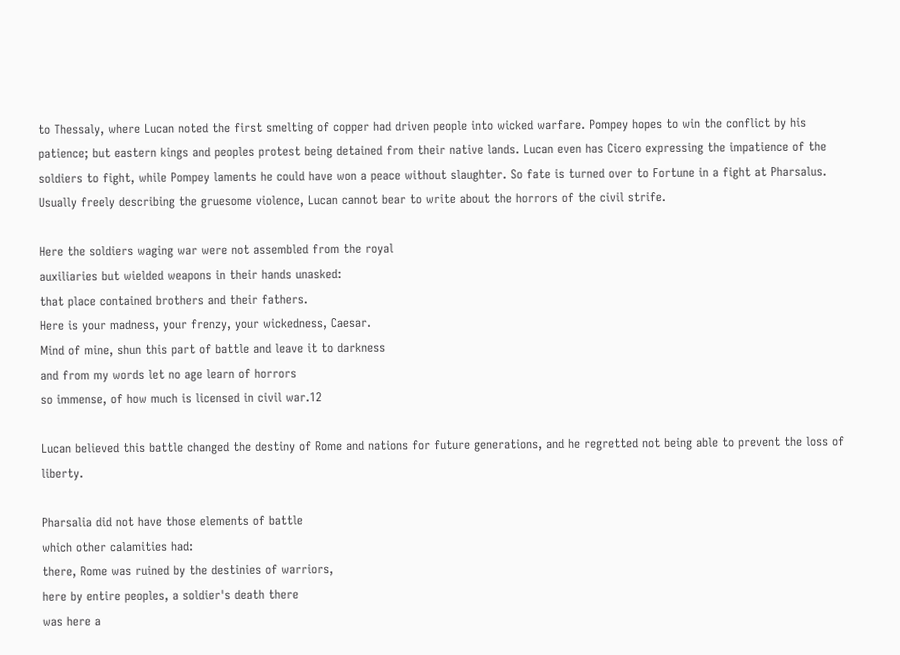to Thessaly, where Lucan noted the first smelting of copper had driven people into wicked warfare. Pompey hopes to win the conflict by his patience; but eastern kings and peoples protest being detained from their native lands. Lucan even has Cicero expressing the impatience of the soldiers to fight, while Pompey laments he could have won a peace without slaughter. So fate is turned over to Fortune in a fight at Pharsalus. Usually freely describing the gruesome violence, Lucan cannot bear to write about the horrors of the civil strife.

Here the soldiers waging war were not assembled from the royal
auxiliaries but wielded weapons in their hands unasked:
that place contained brothers and their fathers.
Here is your madness, your frenzy, your wickedness, Caesar.
Mind of mine, shun this part of battle and leave it to darkness
and from my words let no age learn of horrors
so immense, of how much is licensed in civil war.12

Lucan believed this battle changed the destiny of Rome and nations for future generations, and he regretted not being able to prevent the loss of liberty.

Pharsalia did not have those elements of battle
which other calamities had:
there, Rome was ruined by the destinies of warriors,
here by entire peoples, a soldier's death there
was here a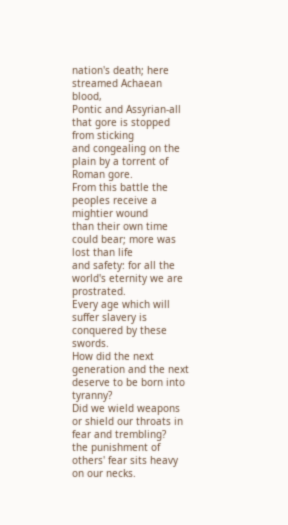nation's death; here streamed Achaean blood,
Pontic and Assyrian-all that gore is stopped from sticking
and congealing on the plain by a torrent of Roman gore.
From this battle the peoples receive a mightier wound
than their own time could bear; more was lost than life
and safety: for all the world's eternity we are prostrated.
Every age which will suffer slavery is conquered by these swords.
How did the next generation and the next
deserve to be born into tyranny?
Did we wield weapons or shield our throats in fear and trembling?
the punishment of others' fear sits heavy on our necks.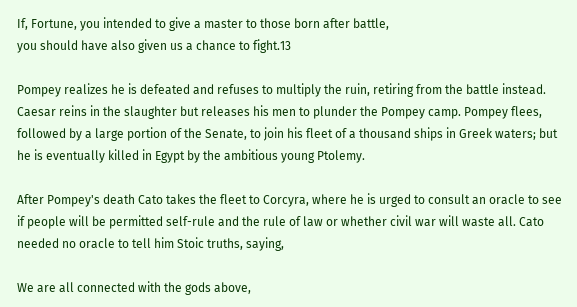If, Fortune, you intended to give a master to those born after battle,
you should have also given us a chance to fight.13

Pompey realizes he is defeated and refuses to multiply the ruin, retiring from the battle instead. Caesar reins in the slaughter but releases his men to plunder the Pompey camp. Pompey flees, followed by a large portion of the Senate, to join his fleet of a thousand ships in Greek waters; but he is eventually killed in Egypt by the ambitious young Ptolemy.

After Pompey's death Cato takes the fleet to Corcyra, where he is urged to consult an oracle to see if people will be permitted self-rule and the rule of law or whether civil war will waste all. Cato needed no oracle to tell him Stoic truths, saying,

We are all connected with the gods above,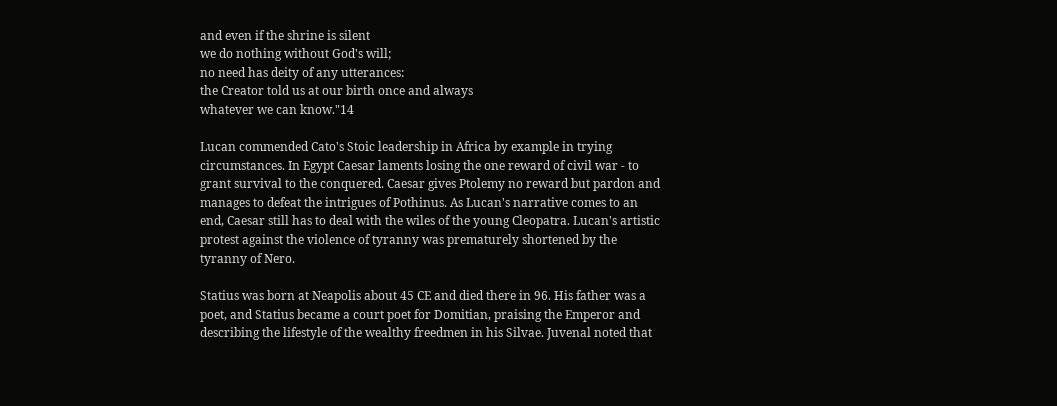and even if the shrine is silent
we do nothing without God's will;
no need has deity of any utterances:
the Creator told us at our birth once and always
whatever we can know."14

Lucan commended Cato's Stoic leadership in Africa by example in trying circumstances. In Egypt Caesar laments losing the one reward of civil war - to grant survival to the conquered. Caesar gives Ptolemy no reward but pardon and manages to defeat the intrigues of Pothinus. As Lucan's narrative comes to an end, Caesar still has to deal with the wiles of the young Cleopatra. Lucan's artistic protest against the violence of tyranny was prematurely shortened by the tyranny of Nero.

Statius was born at Neapolis about 45 CE and died there in 96. His father was a poet, and Statius became a court poet for Domitian, praising the Emperor and describing the lifestyle of the wealthy freedmen in his Silvae. Juvenal noted that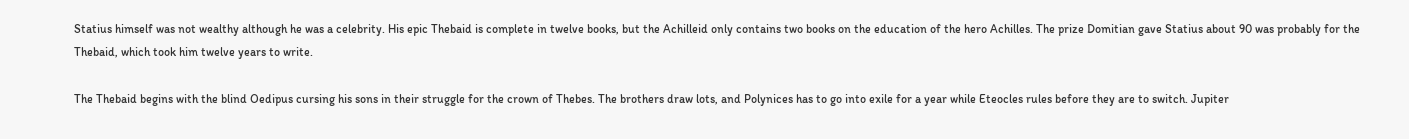Statius himself was not wealthy although he was a celebrity. His epic Thebaid is complete in twelve books, but the Achilleid only contains two books on the education of the hero Achilles. The prize Domitian gave Statius about 90 was probably for the Thebaid, which took him twelve years to write.

The Thebaid begins with the blind Oedipus cursing his sons in their struggle for the crown of Thebes. The brothers draw lots, and Polynices has to go into exile for a year while Eteocles rules before they are to switch. Jupiter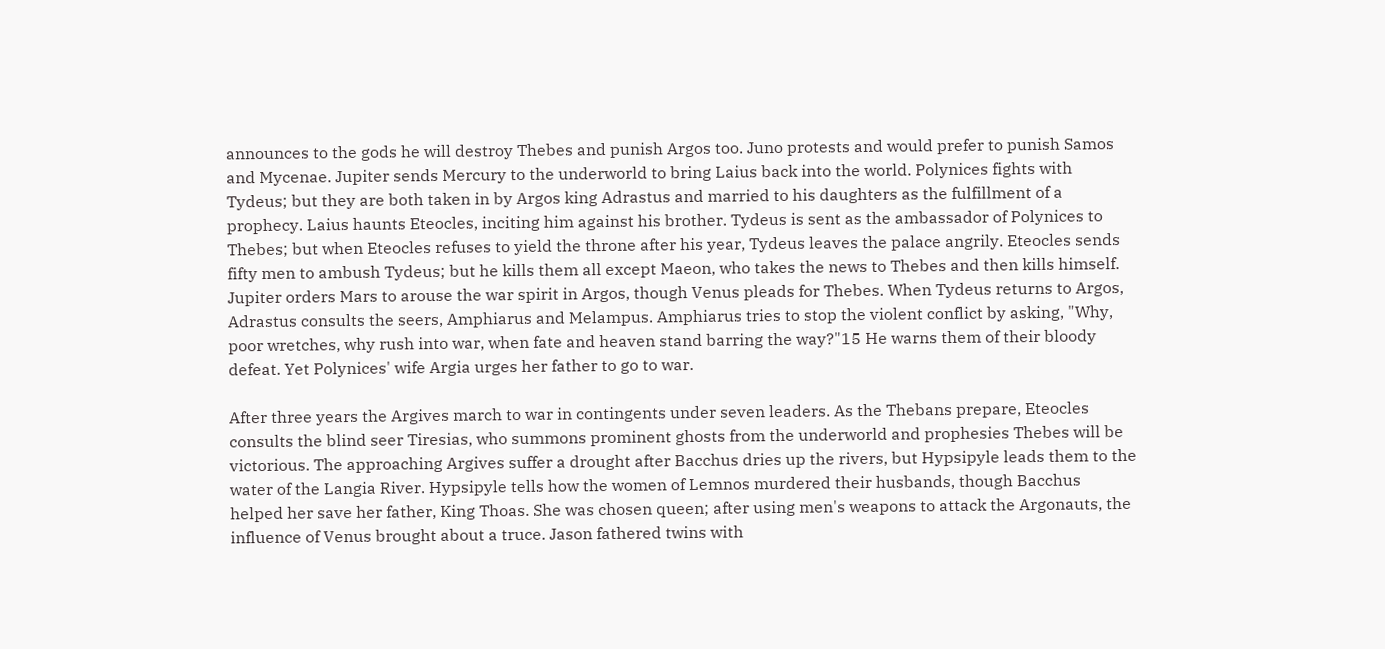announces to the gods he will destroy Thebes and punish Argos too. Juno protests and would prefer to punish Samos and Mycenae. Jupiter sends Mercury to the underworld to bring Laius back into the world. Polynices fights with Tydeus; but they are both taken in by Argos king Adrastus and married to his daughters as the fulfillment of a prophecy. Laius haunts Eteocles, inciting him against his brother. Tydeus is sent as the ambassador of Polynices to Thebes; but when Eteocles refuses to yield the throne after his year, Tydeus leaves the palace angrily. Eteocles sends fifty men to ambush Tydeus; but he kills them all except Maeon, who takes the news to Thebes and then kills himself. Jupiter orders Mars to arouse the war spirit in Argos, though Venus pleads for Thebes. When Tydeus returns to Argos, Adrastus consults the seers, Amphiarus and Melampus. Amphiarus tries to stop the violent conflict by asking, "Why, poor wretches, why rush into war, when fate and heaven stand barring the way?"15 He warns them of their bloody defeat. Yet Polynices' wife Argia urges her father to go to war.

After three years the Argives march to war in contingents under seven leaders. As the Thebans prepare, Eteocles consults the blind seer Tiresias, who summons prominent ghosts from the underworld and prophesies Thebes will be victorious. The approaching Argives suffer a drought after Bacchus dries up the rivers, but Hypsipyle leads them to the water of the Langia River. Hypsipyle tells how the women of Lemnos murdered their husbands, though Bacchus helped her save her father, King Thoas. She was chosen queen; after using men's weapons to attack the Argonauts, the influence of Venus brought about a truce. Jason fathered twins with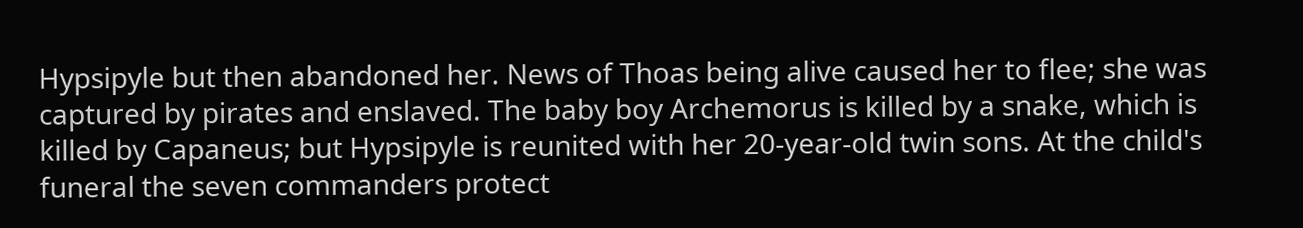Hypsipyle but then abandoned her. News of Thoas being alive caused her to flee; she was captured by pirates and enslaved. The baby boy Archemorus is killed by a snake, which is killed by Capaneus; but Hypsipyle is reunited with her 20-year-old twin sons. At the child's funeral the seven commanders protect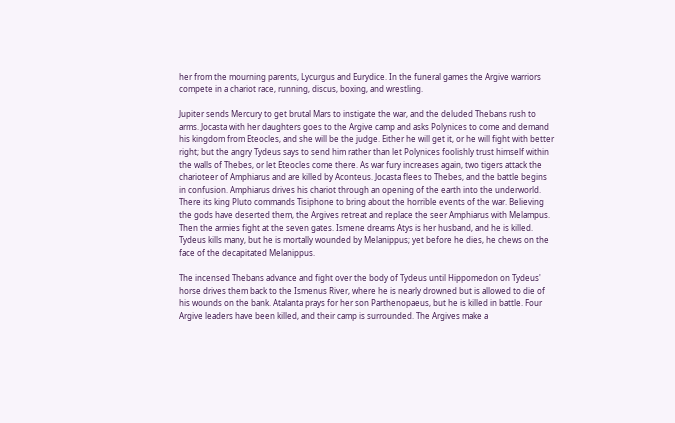her from the mourning parents, Lycurgus and Eurydice. In the funeral games the Argive warriors compete in a chariot race, running, discus, boxing, and wrestling.

Jupiter sends Mercury to get brutal Mars to instigate the war, and the deluded Thebans rush to arms. Jocasta with her daughters goes to the Argive camp and asks Polynices to come and demand his kingdom from Eteocles, and she will be the judge. Either he will get it, or he will fight with better right; but the angry Tydeus says to send him rather than let Polynices foolishly trust himself within the walls of Thebes, or let Eteocles come there. As war fury increases again, two tigers attack the charioteer of Amphiarus and are killed by Aconteus. Jocasta flees to Thebes, and the battle begins in confusion. Amphiarus drives his chariot through an opening of the earth into the underworld. There its king Pluto commands Tisiphone to bring about the horrible events of the war. Believing the gods have deserted them, the Argives retreat and replace the seer Amphiarus with Melampus. Then the armies fight at the seven gates. Ismene dreams Atys is her husband, and he is killed. Tydeus kills many, but he is mortally wounded by Melanippus; yet before he dies, he chews on the face of the decapitated Melanippus.

The incensed Thebans advance and fight over the body of Tydeus until Hippomedon on Tydeus' horse drives them back to the Ismenus River, where he is nearly drowned but is allowed to die of his wounds on the bank. Atalanta prays for her son Parthenopaeus, but he is killed in battle. Four Argive leaders have been killed, and their camp is surrounded. The Argives make a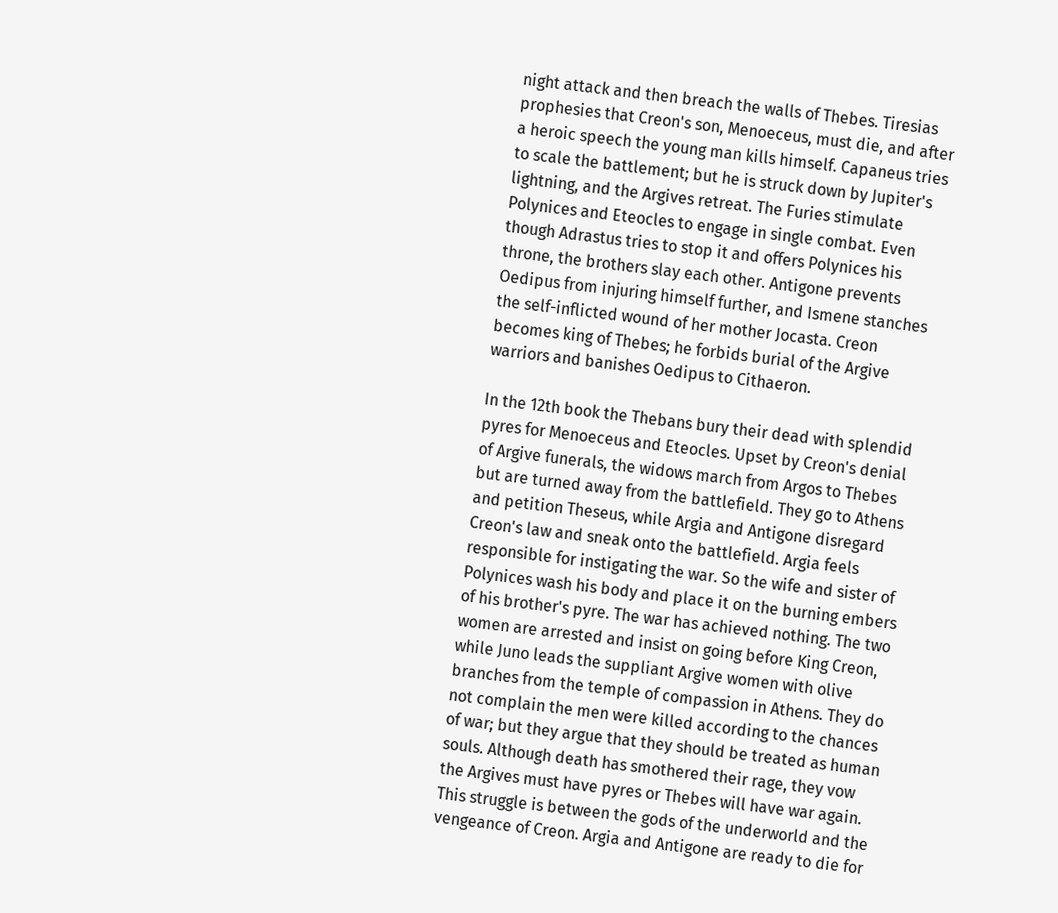night attack and then breach the walls of Thebes. Tiresias prophesies that Creon's son, Menoeceus, must die, and after a heroic speech the young man kills himself. Capaneus tries to scale the battlement; but he is struck down by Jupiter's lightning, and the Argives retreat. The Furies stimulate Polynices and Eteocles to engage in single combat. Even though Adrastus tries to stop it and offers Polynices his throne, the brothers slay each other. Antigone prevents Oedipus from injuring himself further, and Ismene stanches the self-inflicted wound of her mother Jocasta. Creon becomes king of Thebes; he forbids burial of the Argive warriors and banishes Oedipus to Cithaeron.

In the 12th book the Thebans bury their dead with splendid pyres for Menoeceus and Eteocles. Upset by Creon's denial of Argive funerals, the widows march from Argos to Thebes but are turned away from the battlefield. They go to Athens and petition Theseus, while Argia and Antigone disregard Creon's law and sneak onto the battlefield. Argia feels responsible for instigating the war. So the wife and sister of Polynices wash his body and place it on the burning embers of his brother's pyre. The war has achieved nothing. The two women are arrested and insist on going before King Creon, while Juno leads the suppliant Argive women with olive branches from the temple of compassion in Athens. They do not complain the men were killed according to the chances of war; but they argue that they should be treated as human souls. Although death has smothered their rage, they vow the Argives must have pyres or Thebes will have war again. This struggle is between the gods of the underworld and the vengeance of Creon. Argia and Antigone are ready to die for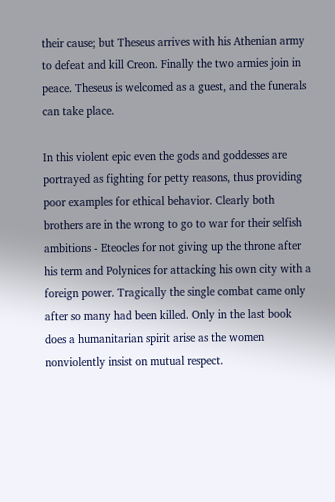their cause; but Theseus arrives with his Athenian army to defeat and kill Creon. Finally the two armies join in peace. Theseus is welcomed as a guest, and the funerals can take place.

In this violent epic even the gods and goddesses are portrayed as fighting for petty reasons, thus providing poor examples for ethical behavior. Clearly both brothers are in the wrong to go to war for their selfish ambitions - Eteocles for not giving up the throne after his term and Polynices for attacking his own city with a foreign power. Tragically the single combat came only after so many had been killed. Only in the last book does a humanitarian spirit arise as the women nonviolently insist on mutual respect.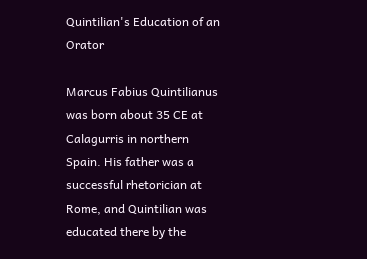Quintilian's Education of an Orator

Marcus Fabius Quintilianus was born about 35 CE at Calagurris in northern Spain. His father was a successful rhetorician at Rome, and Quintilian was educated there by the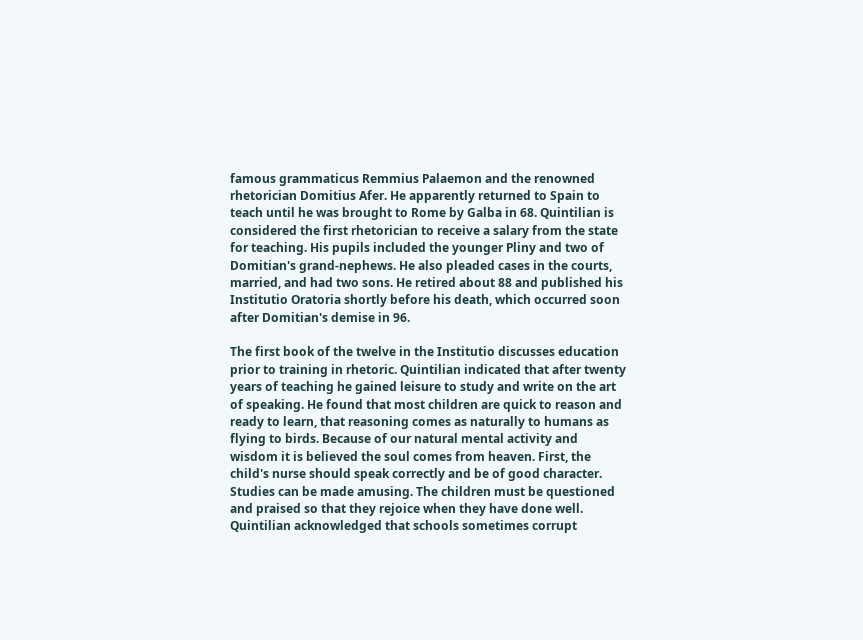famous grammaticus Remmius Palaemon and the renowned rhetorician Domitius Afer. He apparently returned to Spain to teach until he was brought to Rome by Galba in 68. Quintilian is considered the first rhetorician to receive a salary from the state for teaching. His pupils included the younger Pliny and two of Domitian's grand-nephews. He also pleaded cases in the courts, married, and had two sons. He retired about 88 and published his Institutio Oratoria shortly before his death, which occurred soon after Domitian's demise in 96.

The first book of the twelve in the Institutio discusses education prior to training in rhetoric. Quintilian indicated that after twenty years of teaching he gained leisure to study and write on the art of speaking. He found that most children are quick to reason and ready to learn, that reasoning comes as naturally to humans as flying to birds. Because of our natural mental activity and wisdom it is believed the soul comes from heaven. First, the child's nurse should speak correctly and be of good character. Studies can be made amusing. The children must be questioned and praised so that they rejoice when they have done well. Quintilian acknowledged that schools sometimes corrupt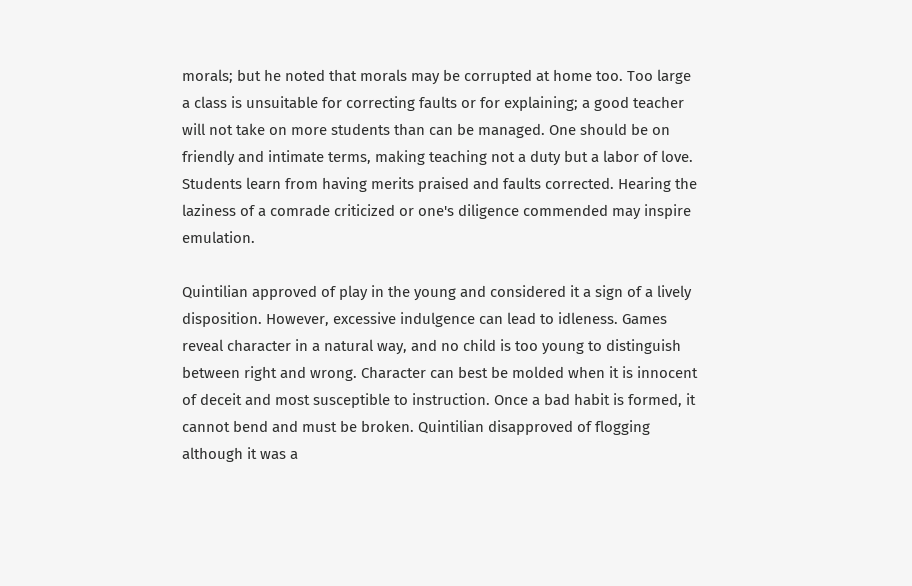morals; but he noted that morals may be corrupted at home too. Too large a class is unsuitable for correcting faults or for explaining; a good teacher will not take on more students than can be managed. One should be on friendly and intimate terms, making teaching not a duty but a labor of love. Students learn from having merits praised and faults corrected. Hearing the laziness of a comrade criticized or one's diligence commended may inspire emulation.

Quintilian approved of play in the young and considered it a sign of a lively disposition. However, excessive indulgence can lead to idleness. Games reveal character in a natural way, and no child is too young to distinguish between right and wrong. Character can best be molded when it is innocent of deceit and most susceptible to instruction. Once a bad habit is formed, it cannot bend and must be broken. Quintilian disapproved of flogging although it was a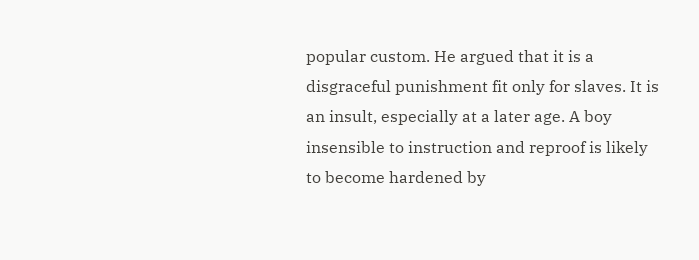popular custom. He argued that it is a disgraceful punishment fit only for slaves. It is an insult, especially at a later age. A boy insensible to instruction and reproof is likely to become hardened by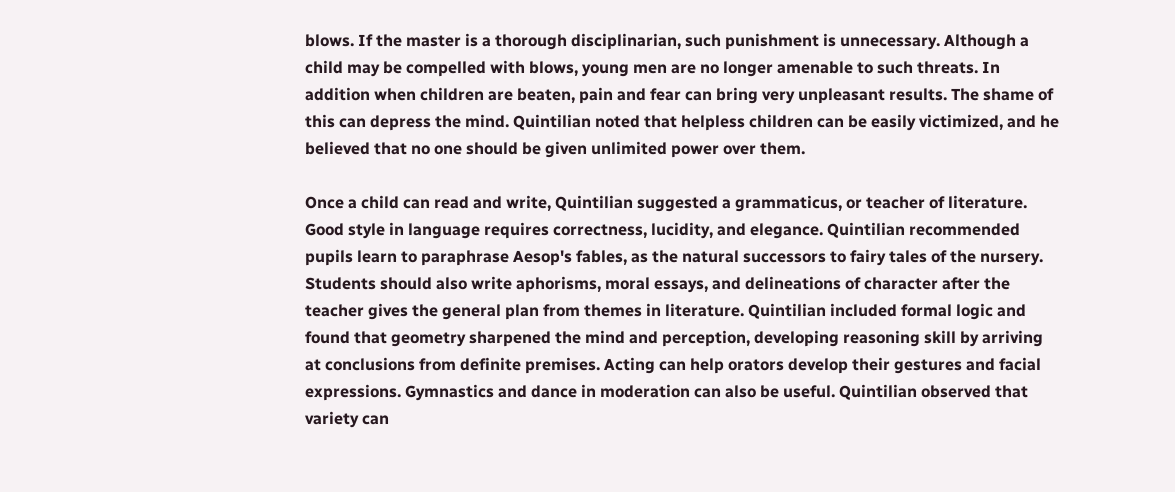blows. If the master is a thorough disciplinarian, such punishment is unnecessary. Although a child may be compelled with blows, young men are no longer amenable to such threats. In addition when children are beaten, pain and fear can bring very unpleasant results. The shame of this can depress the mind. Quintilian noted that helpless children can be easily victimized, and he believed that no one should be given unlimited power over them.

Once a child can read and write, Quintilian suggested a grammaticus, or teacher of literature. Good style in language requires correctness, lucidity, and elegance. Quintilian recommended pupils learn to paraphrase Aesop's fables, as the natural successors to fairy tales of the nursery. Students should also write aphorisms, moral essays, and delineations of character after the teacher gives the general plan from themes in literature. Quintilian included formal logic and found that geometry sharpened the mind and perception, developing reasoning skill by arriving at conclusions from definite premises. Acting can help orators develop their gestures and facial expressions. Gymnastics and dance in moderation can also be useful. Quintilian observed that variety can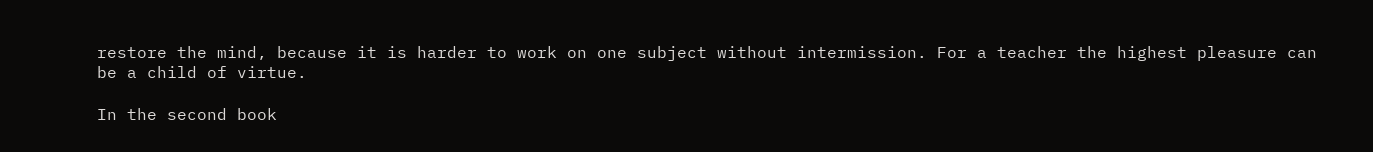restore the mind, because it is harder to work on one subject without intermission. For a teacher the highest pleasure can be a child of virtue.

In the second book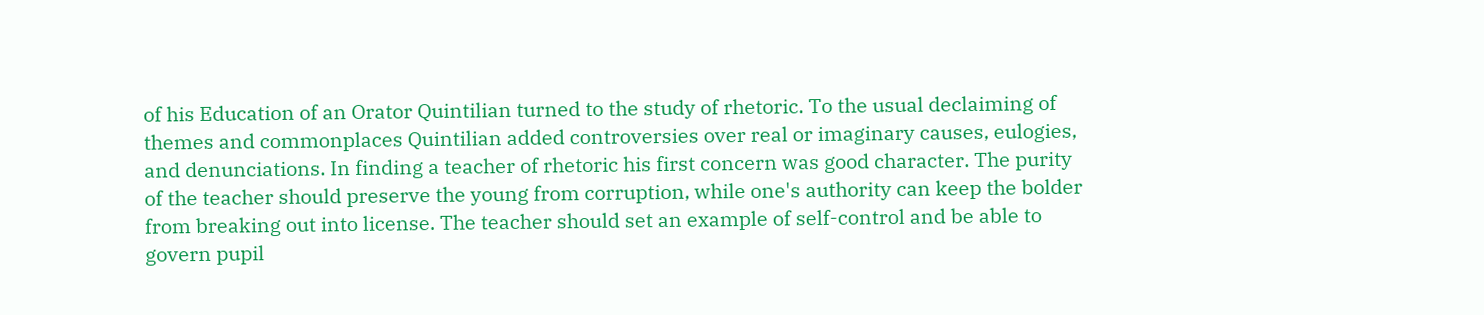of his Education of an Orator Quintilian turned to the study of rhetoric. To the usual declaiming of themes and commonplaces Quintilian added controversies over real or imaginary causes, eulogies, and denunciations. In finding a teacher of rhetoric his first concern was good character. The purity of the teacher should preserve the young from corruption, while one's authority can keep the bolder from breaking out into license. The teacher should set an example of self-control and be able to govern pupil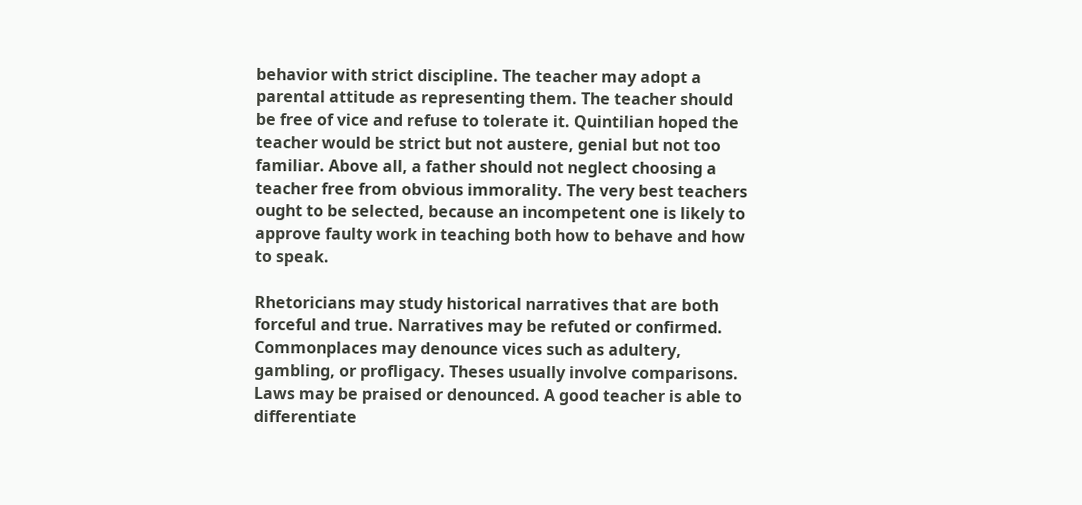behavior with strict discipline. The teacher may adopt a parental attitude as representing them. The teacher should be free of vice and refuse to tolerate it. Quintilian hoped the teacher would be strict but not austere, genial but not too familiar. Above all, a father should not neglect choosing a teacher free from obvious immorality. The very best teachers ought to be selected, because an incompetent one is likely to approve faulty work in teaching both how to behave and how to speak.

Rhetoricians may study historical narratives that are both forceful and true. Narratives may be refuted or confirmed. Commonplaces may denounce vices such as adultery, gambling, or profligacy. Theses usually involve comparisons. Laws may be praised or denounced. A good teacher is able to differentiate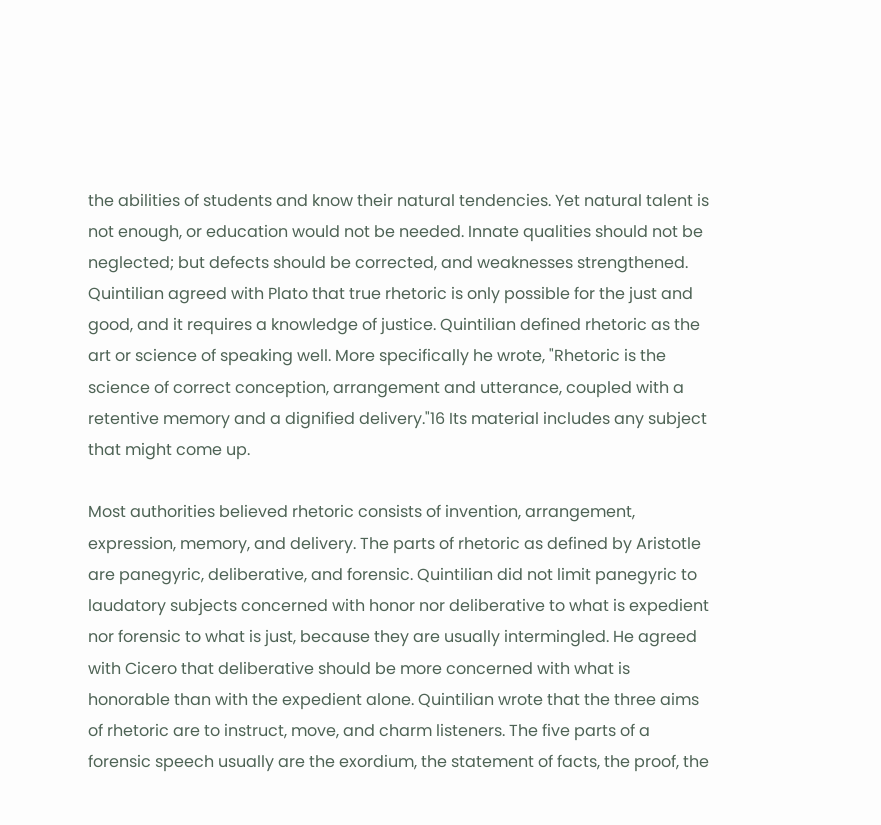the abilities of students and know their natural tendencies. Yet natural talent is not enough, or education would not be needed. Innate qualities should not be neglected; but defects should be corrected, and weaknesses strengthened. Quintilian agreed with Plato that true rhetoric is only possible for the just and good, and it requires a knowledge of justice. Quintilian defined rhetoric as the art or science of speaking well. More specifically he wrote, "Rhetoric is the science of correct conception, arrangement and utterance, coupled with a retentive memory and a dignified delivery."16 Its material includes any subject that might come up.

Most authorities believed rhetoric consists of invention, arrangement, expression, memory, and delivery. The parts of rhetoric as defined by Aristotle are panegyric, deliberative, and forensic. Quintilian did not limit panegyric to laudatory subjects concerned with honor nor deliberative to what is expedient nor forensic to what is just, because they are usually intermingled. He agreed with Cicero that deliberative should be more concerned with what is honorable than with the expedient alone. Quintilian wrote that the three aims of rhetoric are to instruct, move, and charm listeners. The five parts of a forensic speech usually are the exordium, the statement of facts, the proof, the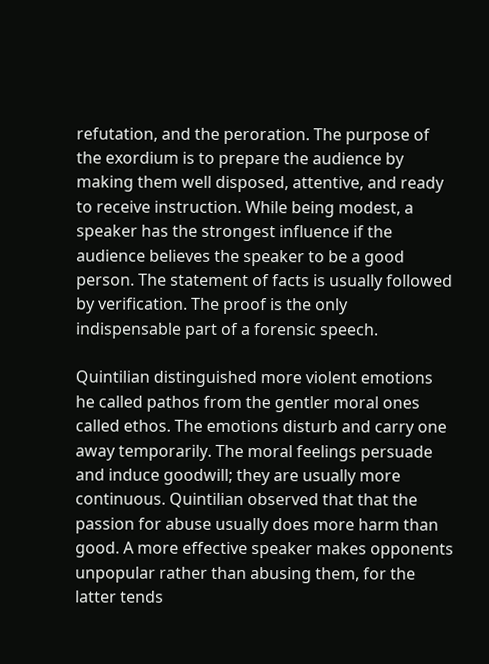refutation, and the peroration. The purpose of the exordium is to prepare the audience by making them well disposed, attentive, and ready to receive instruction. While being modest, a speaker has the strongest influence if the audience believes the speaker to be a good person. The statement of facts is usually followed by verification. The proof is the only indispensable part of a forensic speech.

Quintilian distinguished more violent emotions he called pathos from the gentler moral ones called ethos. The emotions disturb and carry one away temporarily. The moral feelings persuade and induce goodwill; they are usually more continuous. Quintilian observed that that the passion for abuse usually does more harm than good. A more effective speaker makes opponents unpopular rather than abusing them, for the latter tends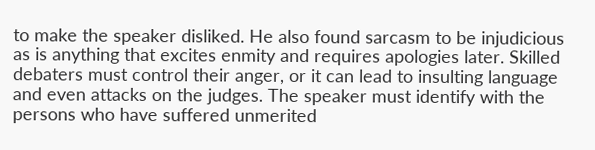to make the speaker disliked. He also found sarcasm to be injudicious as is anything that excites enmity and requires apologies later. Skilled debaters must control their anger, or it can lead to insulting language and even attacks on the judges. The speaker must identify with the persons who have suffered unmerited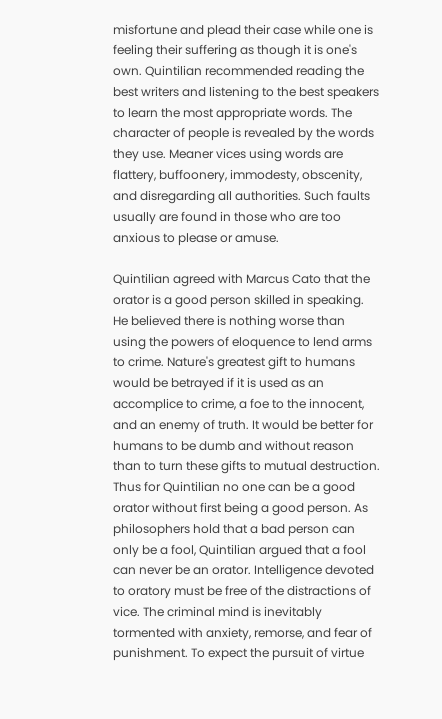misfortune and plead their case while one is feeling their suffering as though it is one's own. Quintilian recommended reading the best writers and listening to the best speakers to learn the most appropriate words. The character of people is revealed by the words they use. Meaner vices using words are flattery, buffoonery, immodesty, obscenity, and disregarding all authorities. Such faults usually are found in those who are too anxious to please or amuse.

Quintilian agreed with Marcus Cato that the orator is a good person skilled in speaking. He believed there is nothing worse than using the powers of eloquence to lend arms to crime. Nature's greatest gift to humans would be betrayed if it is used as an accomplice to crime, a foe to the innocent, and an enemy of truth. It would be better for humans to be dumb and without reason than to turn these gifts to mutual destruction. Thus for Quintilian no one can be a good orator without first being a good person. As philosophers hold that a bad person can only be a fool, Quintilian argued that a fool can never be an orator. Intelligence devoted to oratory must be free of the distractions of vice. The criminal mind is inevitably tormented with anxiety, remorse, and fear of punishment. To expect the pursuit of virtue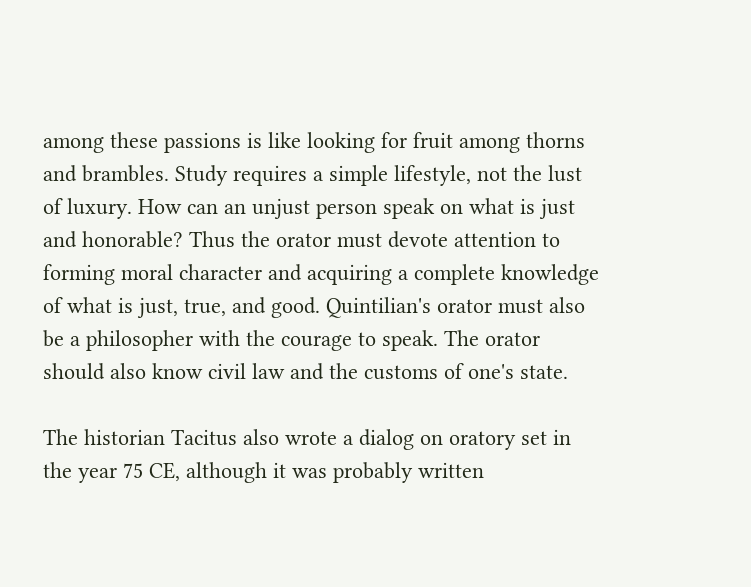among these passions is like looking for fruit among thorns and brambles. Study requires a simple lifestyle, not the lust of luxury. How can an unjust person speak on what is just and honorable? Thus the orator must devote attention to forming moral character and acquiring a complete knowledge of what is just, true, and good. Quintilian's orator must also be a philosopher with the courage to speak. The orator should also know civil law and the customs of one's state.

The historian Tacitus also wrote a dialog on oratory set in the year 75 CE, although it was probably written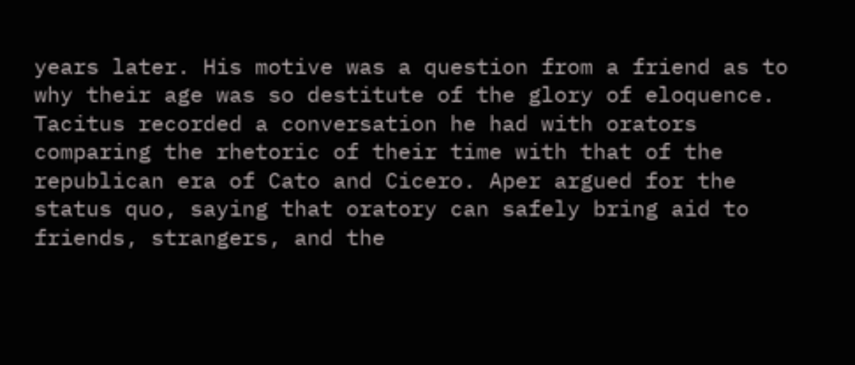years later. His motive was a question from a friend as to why their age was so destitute of the glory of eloquence. Tacitus recorded a conversation he had with orators comparing the rhetoric of their time with that of the republican era of Cato and Cicero. Aper argued for the status quo, saying that oratory can safely bring aid to friends, strangers, and the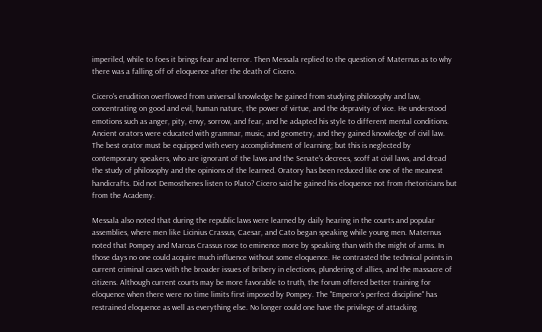imperiled, while to foes it brings fear and terror. Then Messala replied to the question of Maternus as to why there was a falling off of eloquence after the death of Cicero.

Cicero's erudition overflowed from universal knowledge he gained from studying philosophy and law, concentrating on good and evil, human nature, the power of virtue, and the depravity of vice. He understood emotions such as anger, pity, envy, sorrow, and fear, and he adapted his style to different mental conditions. Ancient orators were educated with grammar, music, and geometry, and they gained knowledge of civil law. The best orator must be equipped with every accomplishment of learning; but this is neglected by contemporary speakers, who are ignorant of the laws and the Senate's decrees, scoff at civil laws, and dread the study of philosophy and the opinions of the learned. Oratory has been reduced like one of the meanest handicrafts. Did not Demosthenes listen to Plato? Cicero said he gained his eloquence not from rhetoricians but from the Academy.

Messala also noted that during the republic laws were learned by daily hearing in the courts and popular assemblies, where men like Licinius Crassus, Caesar, and Cato began speaking while young men. Maternus noted that Pompey and Marcus Crassus rose to eminence more by speaking than with the might of arms. In those days no one could acquire much influence without some eloquence. He contrasted the technical points in current criminal cases with the broader issues of bribery in elections, plundering of allies, and the massacre of citizens. Although current courts may be more favorable to truth, the forum offered better training for eloquence when there were no time limits first imposed by Pompey. The "Emperor's perfect discipline" has restrained eloquence as well as everything else. No longer could one have the privilege of attacking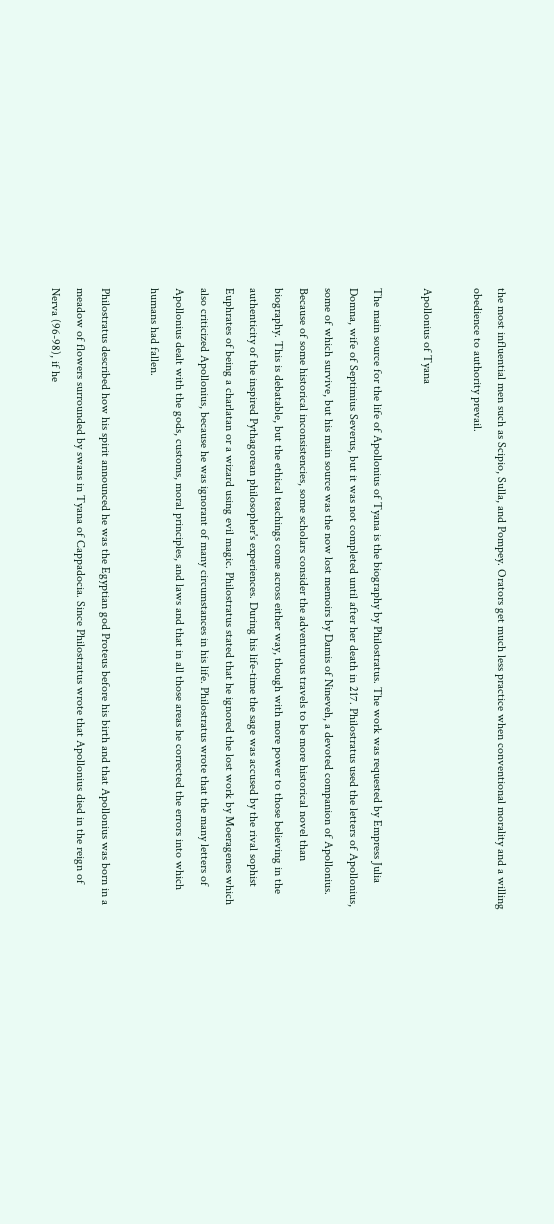the most influential men such as Scipio, Sulla, and Pompey. Orators get much less practice when conventional morality and a willing obedience to authority prevail.

Apollonius of Tyana

The main source for the life of Apollonius of Tyana is the biography by Philostratus. The work was requested by Empress Julia Domna, wife of Septimius Severus, but it was not completed until after her death in 217. Philostratus used the letters of Apollonius, some of which survive, but his main source was the now lost memoirs by Damis of Nineveh, a devoted companion of Apollonius. Because of some historical inconsistencies, some scholars consider the adventurous travels to be more historical novel than biography. This is debatable, but the ethical teachings come across either way, though with more power to those believing in the authenticity of the inspired Pythagorean philosopher's experiences. During his life-time the sage was accused by the rival sophist Euphrates of being a charlatan or a wizard using evil magic. Philostratus stated that he ignored the lost work by Moeragenes which also criticized Apollonius, because he was ignorant of many circumstances in his life. Philostratus wrote that the many letters of Apollonius dealt with the gods, customs, moral principles, and laws and that in all those areas he corrected the errors into which humans had fallen.

Philostratus described how his spirit announced he was the Egyptian god Proteus before his birth and that Apollonius was born in a meadow of flowers surrounded by swans in Tyana of Cappadocia. Since Philostratus wrote that Apollonius died in the reign of Nerva (96-98), if he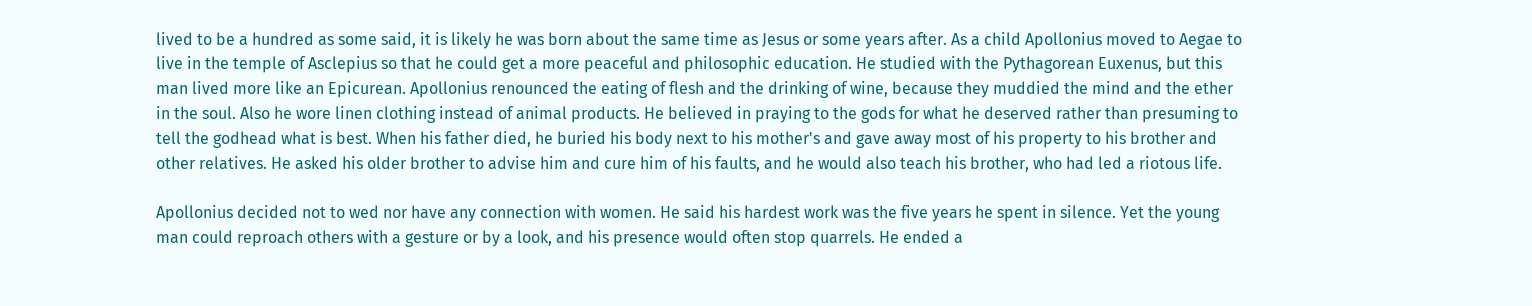lived to be a hundred as some said, it is likely he was born about the same time as Jesus or some years after. As a child Apollonius moved to Aegae to live in the temple of Asclepius so that he could get a more peaceful and philosophic education. He studied with the Pythagorean Euxenus, but this man lived more like an Epicurean. Apollonius renounced the eating of flesh and the drinking of wine, because they muddied the mind and the ether in the soul. Also he wore linen clothing instead of animal products. He believed in praying to the gods for what he deserved rather than presuming to tell the godhead what is best. When his father died, he buried his body next to his mother's and gave away most of his property to his brother and other relatives. He asked his older brother to advise him and cure him of his faults, and he would also teach his brother, who had led a riotous life.

Apollonius decided not to wed nor have any connection with women. He said his hardest work was the five years he spent in silence. Yet the young man could reproach others with a gesture or by a look, and his presence would often stop quarrels. He ended a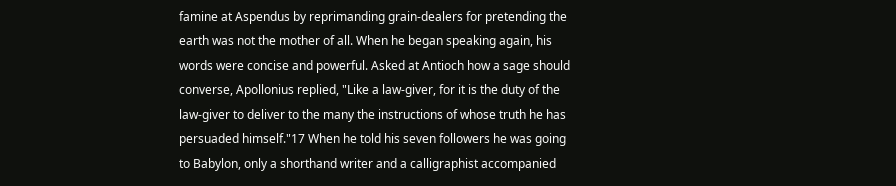famine at Aspendus by reprimanding grain-dealers for pretending the earth was not the mother of all. When he began speaking again, his words were concise and powerful. Asked at Antioch how a sage should converse, Apollonius replied, "Like a law-giver, for it is the duty of the law-giver to deliver to the many the instructions of whose truth he has persuaded himself."17 When he told his seven followers he was going to Babylon, only a shorthand writer and a calligraphist accompanied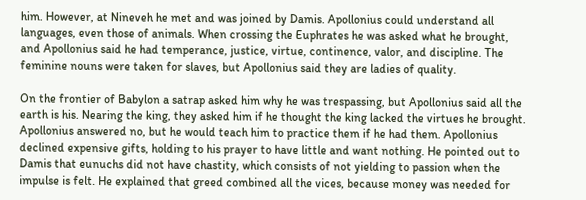him. However, at Nineveh he met and was joined by Damis. Apollonius could understand all languages, even those of animals. When crossing the Euphrates he was asked what he brought, and Apollonius said he had temperance, justice, virtue, continence, valor, and discipline. The feminine nouns were taken for slaves, but Apollonius said they are ladies of quality.

On the frontier of Babylon a satrap asked him why he was trespassing, but Apollonius said all the earth is his. Nearing the king, they asked him if he thought the king lacked the virtues he brought. Apollonius answered no, but he would teach him to practice them if he had them. Apollonius declined expensive gifts, holding to his prayer to have little and want nothing. He pointed out to Damis that eunuchs did not have chastity, which consists of not yielding to passion when the impulse is felt. He explained that greed combined all the vices, because money was needed for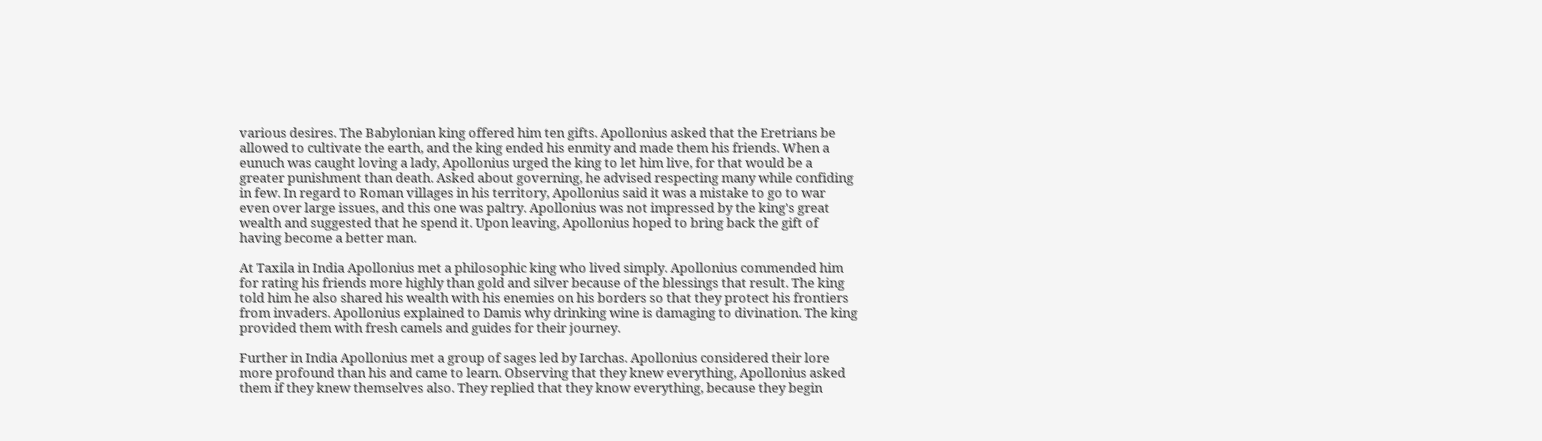various desires. The Babylonian king offered him ten gifts. Apollonius asked that the Eretrians be allowed to cultivate the earth, and the king ended his enmity and made them his friends. When a eunuch was caught loving a lady, Apollonius urged the king to let him live, for that would be a greater punishment than death. Asked about governing, he advised respecting many while confiding in few. In regard to Roman villages in his territory, Apollonius said it was a mistake to go to war even over large issues, and this one was paltry. Apollonius was not impressed by the king's great wealth and suggested that he spend it. Upon leaving, Apollonius hoped to bring back the gift of having become a better man.

At Taxila in India Apollonius met a philosophic king who lived simply. Apollonius commended him for rating his friends more highly than gold and silver because of the blessings that result. The king told him he also shared his wealth with his enemies on his borders so that they protect his frontiers from invaders. Apollonius explained to Damis why drinking wine is damaging to divination. The king provided them with fresh camels and guides for their journey.

Further in India Apollonius met a group of sages led by Iarchas. Apollonius considered their lore more profound than his and came to learn. Observing that they knew everything, Apollonius asked them if they knew themselves also. They replied that they know everything, because they begin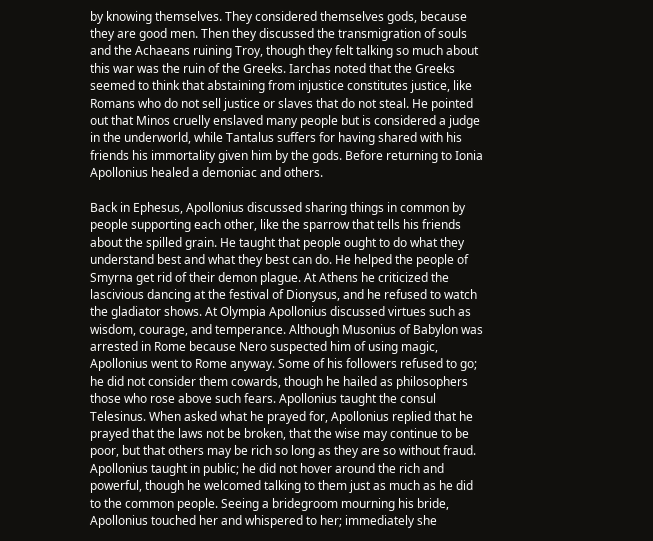by knowing themselves. They considered themselves gods, because they are good men. Then they discussed the transmigration of souls and the Achaeans ruining Troy, though they felt talking so much about this war was the ruin of the Greeks. Iarchas noted that the Greeks seemed to think that abstaining from injustice constitutes justice, like Romans who do not sell justice or slaves that do not steal. He pointed out that Minos cruelly enslaved many people but is considered a judge in the underworld, while Tantalus suffers for having shared with his friends his immortality given him by the gods. Before returning to Ionia Apollonius healed a demoniac and others.

Back in Ephesus, Apollonius discussed sharing things in common by people supporting each other, like the sparrow that tells his friends about the spilled grain. He taught that people ought to do what they understand best and what they best can do. He helped the people of Smyrna get rid of their demon plague. At Athens he criticized the lascivious dancing at the festival of Dionysus, and he refused to watch the gladiator shows. At Olympia Apollonius discussed virtues such as wisdom, courage, and temperance. Although Musonius of Babylon was arrested in Rome because Nero suspected him of using magic, Apollonius went to Rome anyway. Some of his followers refused to go; he did not consider them cowards, though he hailed as philosophers those who rose above such fears. Apollonius taught the consul Telesinus. When asked what he prayed for, Apollonius replied that he prayed that the laws not be broken, that the wise may continue to be poor, but that others may be rich so long as they are so without fraud. Apollonius taught in public; he did not hover around the rich and powerful, though he welcomed talking to them just as much as he did to the common people. Seeing a bridegroom mourning his bride, Apollonius touched her and whispered to her; immediately she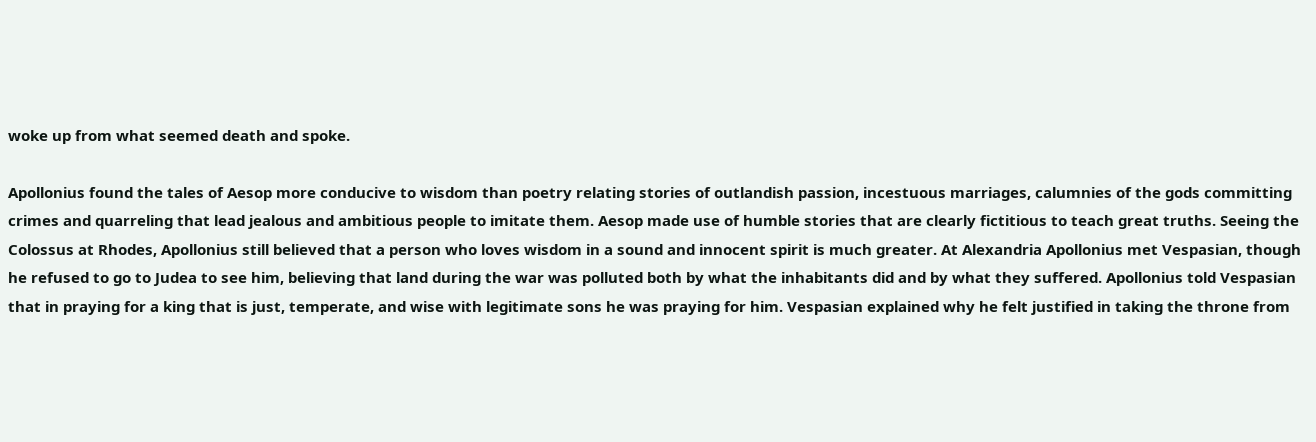woke up from what seemed death and spoke.

Apollonius found the tales of Aesop more conducive to wisdom than poetry relating stories of outlandish passion, incestuous marriages, calumnies of the gods committing crimes and quarreling that lead jealous and ambitious people to imitate them. Aesop made use of humble stories that are clearly fictitious to teach great truths. Seeing the Colossus at Rhodes, Apollonius still believed that a person who loves wisdom in a sound and innocent spirit is much greater. At Alexandria Apollonius met Vespasian, though he refused to go to Judea to see him, believing that land during the war was polluted both by what the inhabitants did and by what they suffered. Apollonius told Vespasian that in praying for a king that is just, temperate, and wise with legitimate sons he was praying for him. Vespasian explained why he felt justified in taking the throne from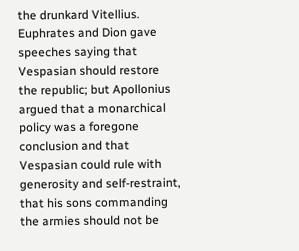the drunkard Vitellius. Euphrates and Dion gave speeches saying that Vespasian should restore the republic; but Apollonius argued that a monarchical policy was a foregone conclusion and that Vespasian could rule with generosity and self-restraint, that his sons commanding the armies should not be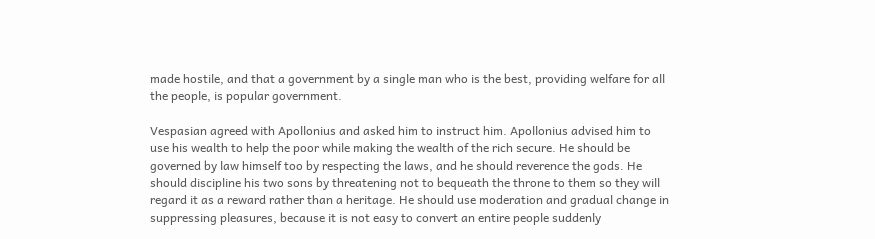made hostile, and that a government by a single man who is the best, providing welfare for all the people, is popular government.

Vespasian agreed with Apollonius and asked him to instruct him. Apollonius advised him to use his wealth to help the poor while making the wealth of the rich secure. He should be governed by law himself too by respecting the laws, and he should reverence the gods. He should discipline his two sons by threatening not to bequeath the throne to them so they will regard it as a reward rather than a heritage. He should use moderation and gradual change in suppressing pleasures, because it is not easy to convert an entire people suddenly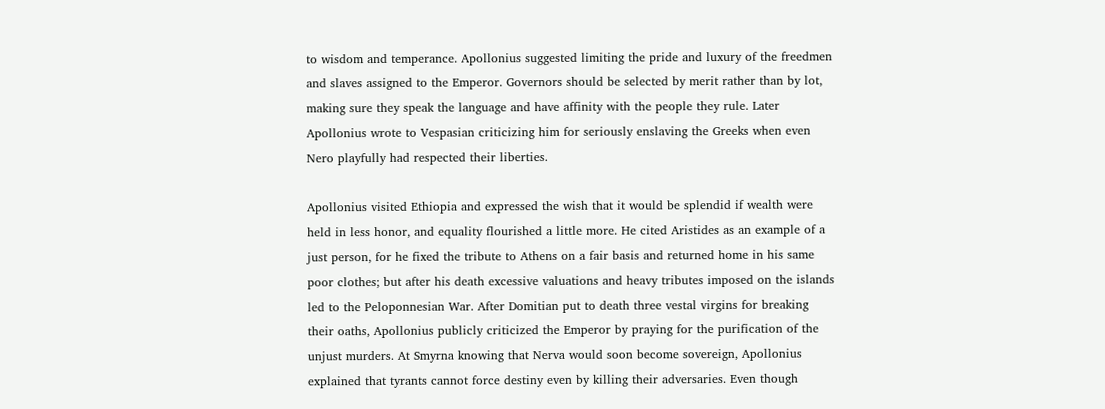to wisdom and temperance. Apollonius suggested limiting the pride and luxury of the freedmen and slaves assigned to the Emperor. Governors should be selected by merit rather than by lot, making sure they speak the language and have affinity with the people they rule. Later Apollonius wrote to Vespasian criticizing him for seriously enslaving the Greeks when even Nero playfully had respected their liberties.

Apollonius visited Ethiopia and expressed the wish that it would be splendid if wealth were held in less honor, and equality flourished a little more. He cited Aristides as an example of a just person, for he fixed the tribute to Athens on a fair basis and returned home in his same poor clothes; but after his death excessive valuations and heavy tributes imposed on the islands led to the Peloponnesian War. After Domitian put to death three vestal virgins for breaking their oaths, Apollonius publicly criticized the Emperor by praying for the purification of the unjust murders. At Smyrna knowing that Nerva would soon become sovereign, Apollonius explained that tyrants cannot force destiny even by killing their adversaries. Even though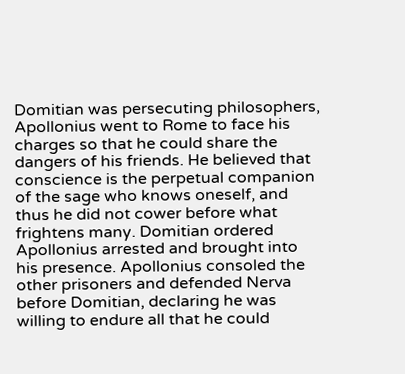Domitian was persecuting philosophers, Apollonius went to Rome to face his charges so that he could share the dangers of his friends. He believed that conscience is the perpetual companion of the sage who knows oneself, and thus he did not cower before what frightens many. Domitian ordered Apollonius arrested and brought into his presence. Apollonius consoled the other prisoners and defended Nerva before Domitian, declaring he was willing to endure all that he could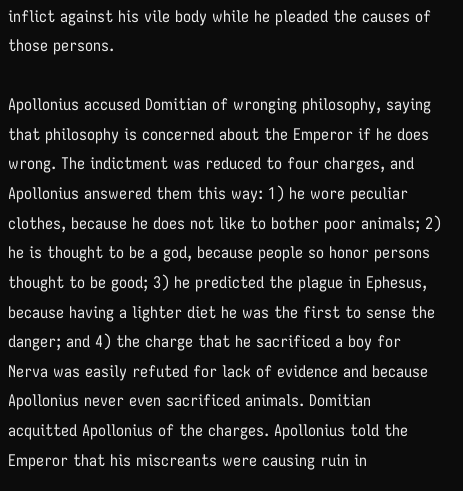inflict against his vile body while he pleaded the causes of those persons.

Apollonius accused Domitian of wronging philosophy, saying that philosophy is concerned about the Emperor if he does wrong. The indictment was reduced to four charges, and Apollonius answered them this way: 1) he wore peculiar clothes, because he does not like to bother poor animals; 2) he is thought to be a god, because people so honor persons thought to be good; 3) he predicted the plague in Ephesus, because having a lighter diet he was the first to sense the danger; and 4) the charge that he sacrificed a boy for Nerva was easily refuted for lack of evidence and because Apollonius never even sacrificed animals. Domitian acquitted Apollonius of the charges. Apollonius told the Emperor that his miscreants were causing ruin in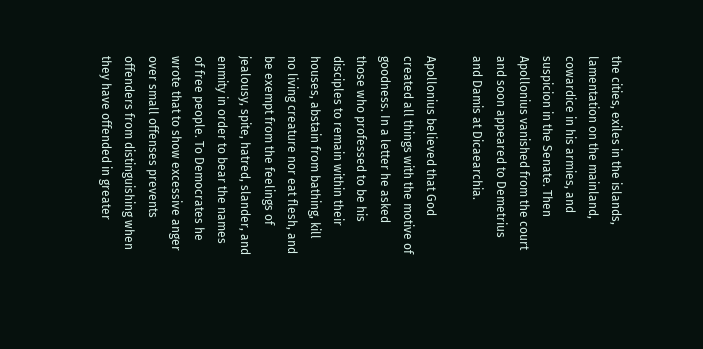the cities, exiles in the islands, lamentation on the mainland, cowardice in his armies, and suspicion in the Senate. Then Apollonius vanished from the court and soon appeared to Demetrius and Damis at Dicaearchia.

Apollonius believed that God created all things with the motive of goodness. In a letter he asked those who professed to be his disciples to remain within their houses, abstain from bathing, kill no living creature nor eat flesh, and be exempt from the feelings of jealousy, spite, hatred, slander, and enmity in order to bear the names of free people. To Democrates he wrote that to show excessive anger over small offenses prevents offenders from distinguishing when they have offended in greater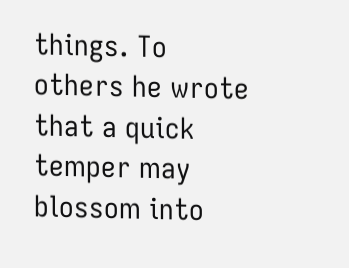things. To others he wrote that a quick temper may blossom into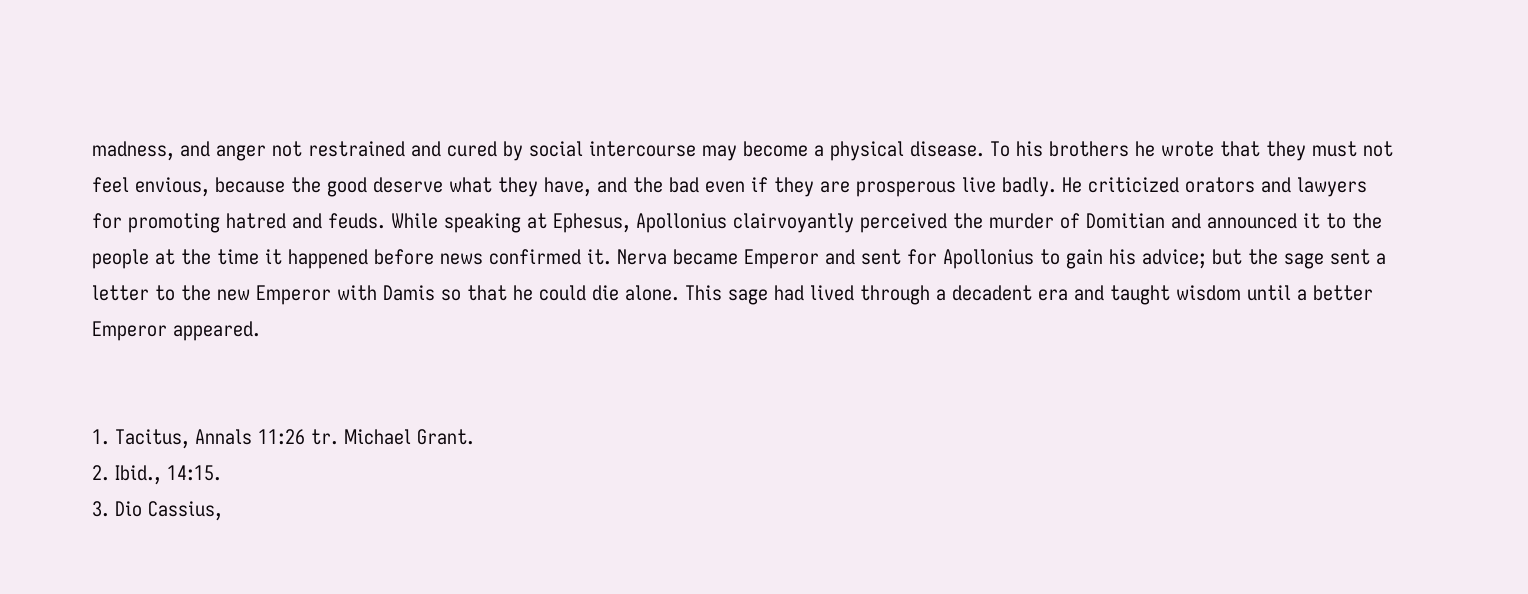madness, and anger not restrained and cured by social intercourse may become a physical disease. To his brothers he wrote that they must not feel envious, because the good deserve what they have, and the bad even if they are prosperous live badly. He criticized orators and lawyers for promoting hatred and feuds. While speaking at Ephesus, Apollonius clairvoyantly perceived the murder of Domitian and announced it to the people at the time it happened before news confirmed it. Nerva became Emperor and sent for Apollonius to gain his advice; but the sage sent a letter to the new Emperor with Damis so that he could die alone. This sage had lived through a decadent era and taught wisdom until a better Emperor appeared.


1. Tacitus, Annals 11:26 tr. Michael Grant.
2. Ibid., 14:15.
3. Dio Cassius,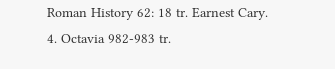Roman History 62: 18 tr. Earnest Cary.
4. Octavia 982-983 tr.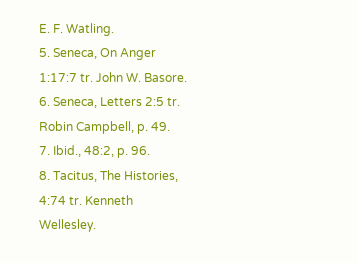E. F. Watling.
5. Seneca, On Anger 1:17:7 tr. John W. Basore.
6. Seneca, Letters 2:5 tr. Robin Campbell, p. 49.
7. Ibid., 48:2, p. 96.
8. Tacitus, The Histories, 4:74 tr. Kenneth Wellesley.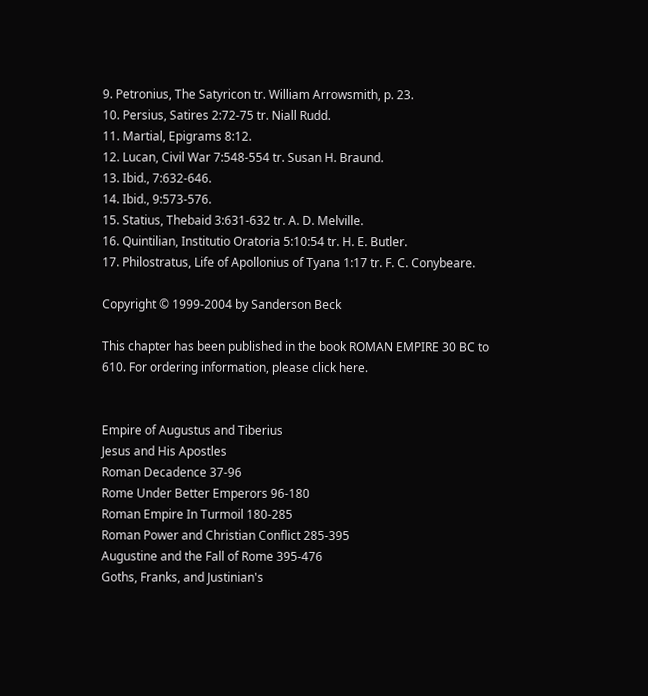9. Petronius, The Satyricon tr. William Arrowsmith, p. 23.
10. Persius, Satires 2:72-75 tr. Niall Rudd.
11. Martial, Epigrams 8:12.
12. Lucan, Civil War 7:548-554 tr. Susan H. Braund.
13. Ibid., 7:632-646.
14. Ibid., 9:573-576.
15. Statius, Thebaid 3:631-632 tr. A. D. Melville.
16. Quintilian, Institutio Oratoria 5:10:54 tr. H. E. Butler.
17. Philostratus, Life of Apollonius of Tyana 1:17 tr. F. C. Conybeare.

Copyright © 1999-2004 by Sanderson Beck

This chapter has been published in the book ROMAN EMPIRE 30 BC to 610. For ordering information, please click here.


Empire of Augustus and Tiberius
Jesus and His Apostles
Roman Decadence 37-96
Rome Under Better Emperors 96-180
Roman Empire In Turmoil 180-285
Roman Power and Christian Conflict 285-395
Augustine and the Fall of Rome 395-476
Goths, Franks, and Justinian's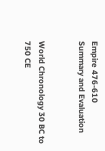Empire 476-610
Summary and Evaluation


World Chronology 30 BC to 750 CE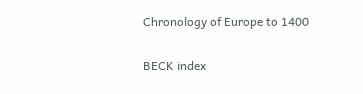Chronology of Europe to 1400

BECK index